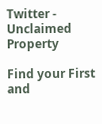Twitter - Unclaimed Property

Find your First and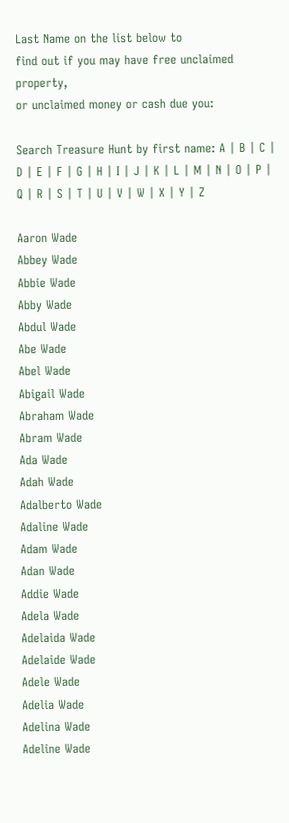Last Name on the list below to
find out if you may have free unclaimed property,
or unclaimed money or cash due you:

Search Treasure Hunt by first name: A | B | C | D | E | F | G | H | I | J | K | L | M | N | O | P | Q | R | S | T | U | V | W | X | Y | Z

Aaron Wade
Abbey Wade
Abbie Wade
Abby Wade
Abdul Wade
Abe Wade
Abel Wade
Abigail Wade
Abraham Wade
Abram Wade
Ada Wade
Adah Wade
Adalberto Wade
Adaline Wade
Adam Wade
Adan Wade
Addie Wade
Adela Wade
Adelaida Wade
Adelaide Wade
Adele Wade
Adelia Wade
Adelina Wade
Adeline Wade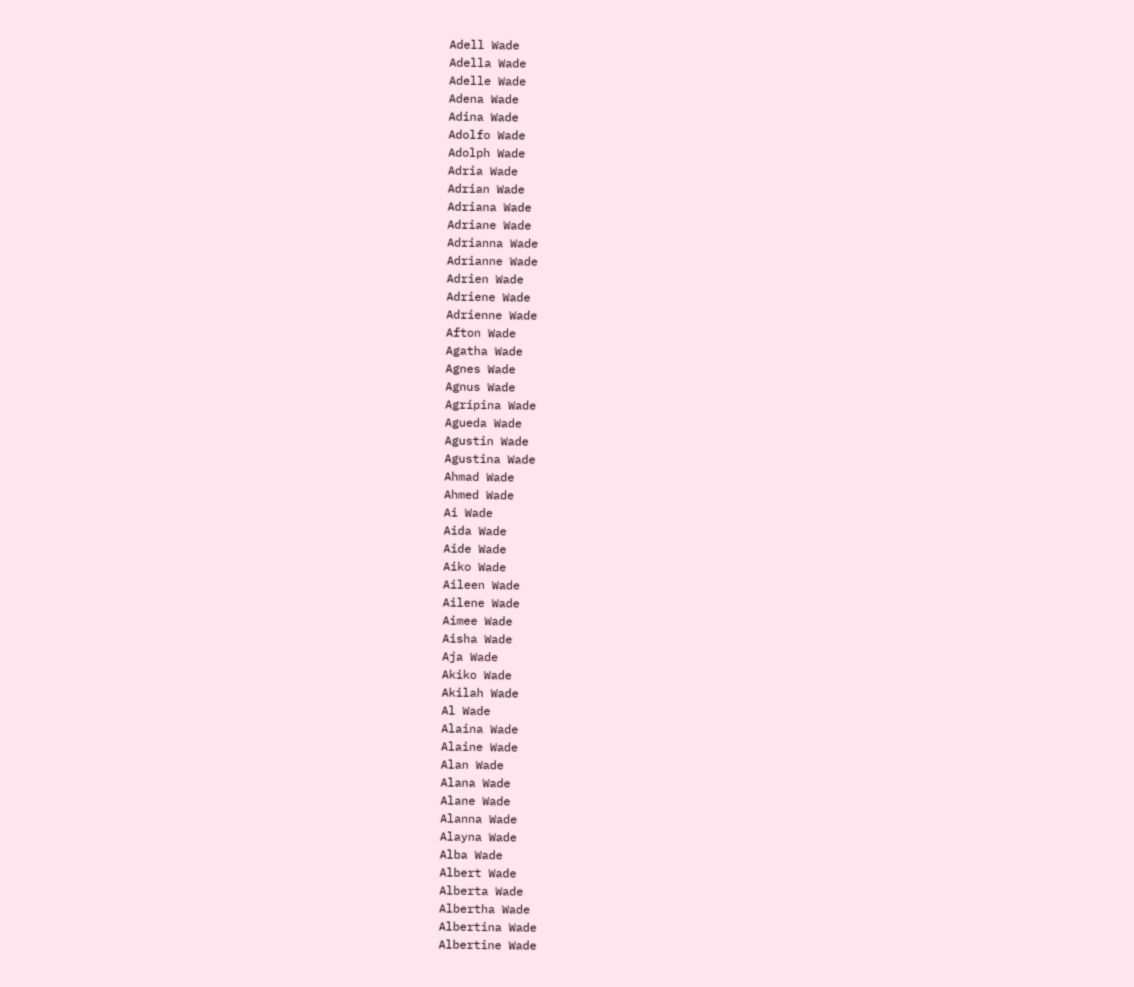Adell Wade
Adella Wade
Adelle Wade
Adena Wade
Adina Wade
Adolfo Wade
Adolph Wade
Adria Wade
Adrian Wade
Adriana Wade
Adriane Wade
Adrianna Wade
Adrianne Wade
Adrien Wade
Adriene Wade
Adrienne Wade
Afton Wade
Agatha Wade
Agnes Wade
Agnus Wade
Agripina Wade
Agueda Wade
Agustin Wade
Agustina Wade
Ahmad Wade
Ahmed Wade
Ai Wade
Aida Wade
Aide Wade
Aiko Wade
Aileen Wade
Ailene Wade
Aimee Wade
Aisha Wade
Aja Wade
Akiko Wade
Akilah Wade
Al Wade
Alaina Wade
Alaine Wade
Alan Wade
Alana Wade
Alane Wade
Alanna Wade
Alayna Wade
Alba Wade
Albert Wade
Alberta Wade
Albertha Wade
Albertina Wade
Albertine Wade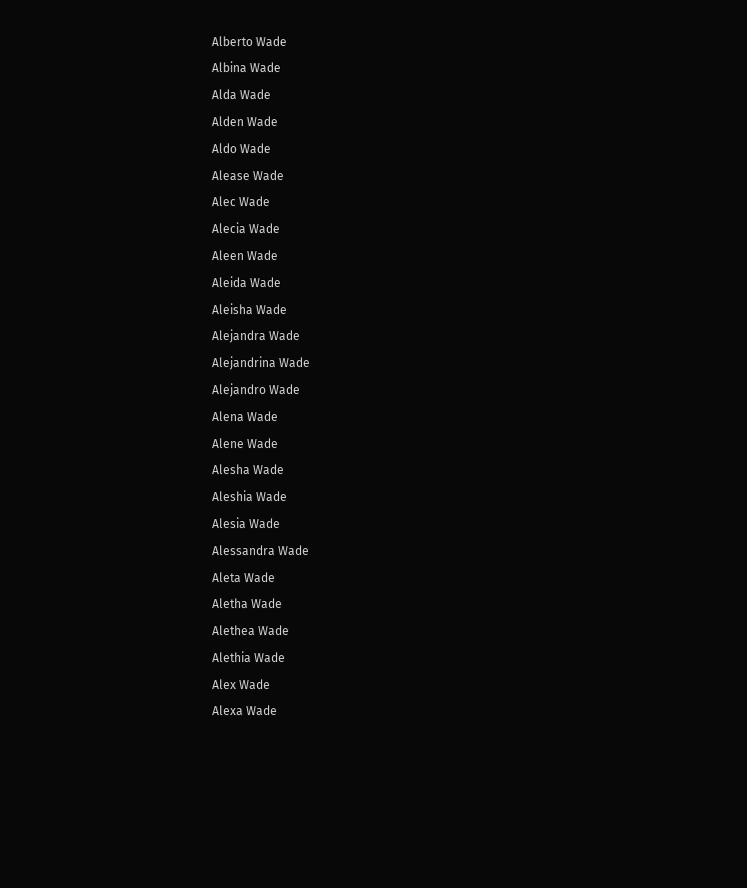Alberto Wade
Albina Wade
Alda Wade
Alden Wade
Aldo Wade
Alease Wade
Alec Wade
Alecia Wade
Aleen Wade
Aleida Wade
Aleisha Wade
Alejandra Wade
Alejandrina Wade
Alejandro Wade
Alena Wade
Alene Wade
Alesha Wade
Aleshia Wade
Alesia Wade
Alessandra Wade
Aleta Wade
Aletha Wade
Alethea Wade
Alethia Wade
Alex Wade
Alexa Wade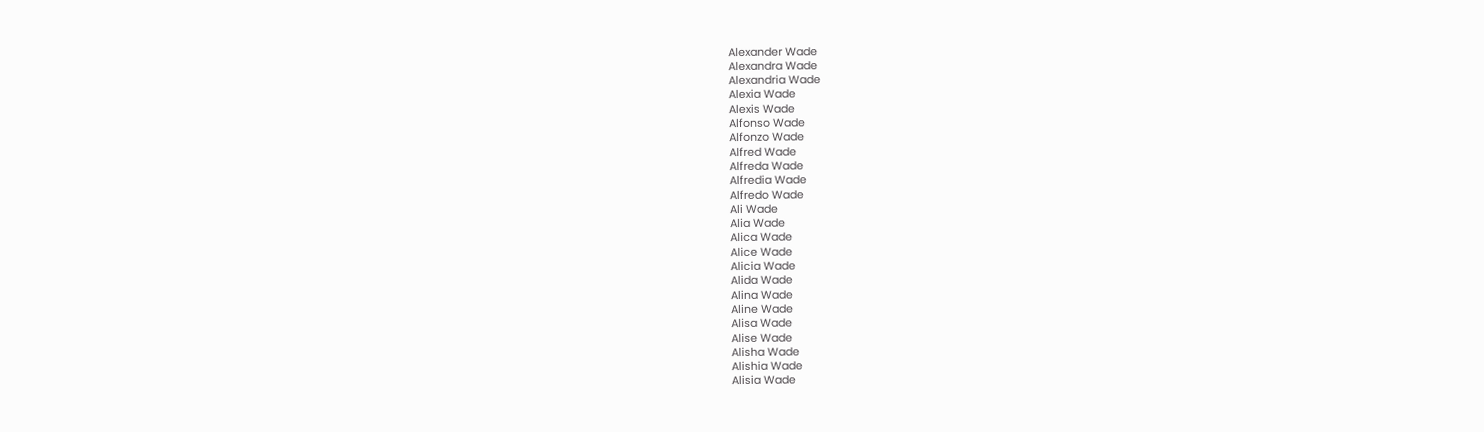Alexander Wade
Alexandra Wade
Alexandria Wade
Alexia Wade
Alexis Wade
Alfonso Wade
Alfonzo Wade
Alfred Wade
Alfreda Wade
Alfredia Wade
Alfredo Wade
Ali Wade
Alia Wade
Alica Wade
Alice Wade
Alicia Wade
Alida Wade
Alina Wade
Aline Wade
Alisa Wade
Alise Wade
Alisha Wade
Alishia Wade
Alisia Wade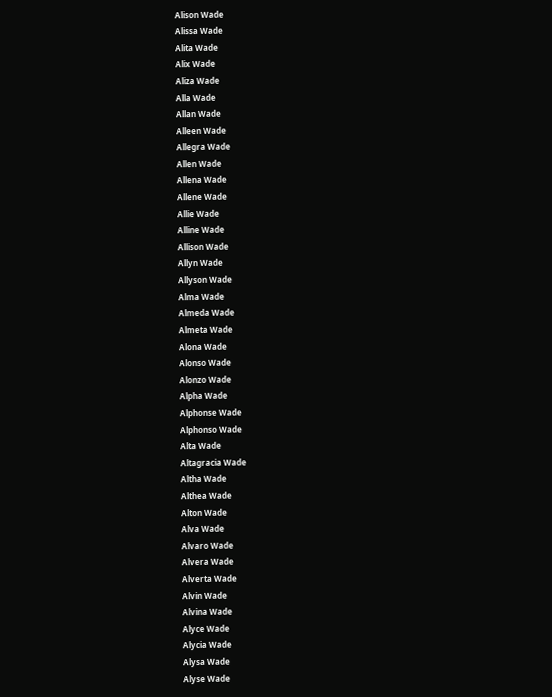Alison Wade
Alissa Wade
Alita Wade
Alix Wade
Aliza Wade
Alla Wade
Allan Wade
Alleen Wade
Allegra Wade
Allen Wade
Allena Wade
Allene Wade
Allie Wade
Alline Wade
Allison Wade
Allyn Wade
Allyson Wade
Alma Wade
Almeda Wade
Almeta Wade
Alona Wade
Alonso Wade
Alonzo Wade
Alpha Wade
Alphonse Wade
Alphonso Wade
Alta Wade
Altagracia Wade
Altha Wade
Althea Wade
Alton Wade
Alva Wade
Alvaro Wade
Alvera Wade
Alverta Wade
Alvin Wade
Alvina Wade
Alyce Wade
Alycia Wade
Alysa Wade
Alyse Wade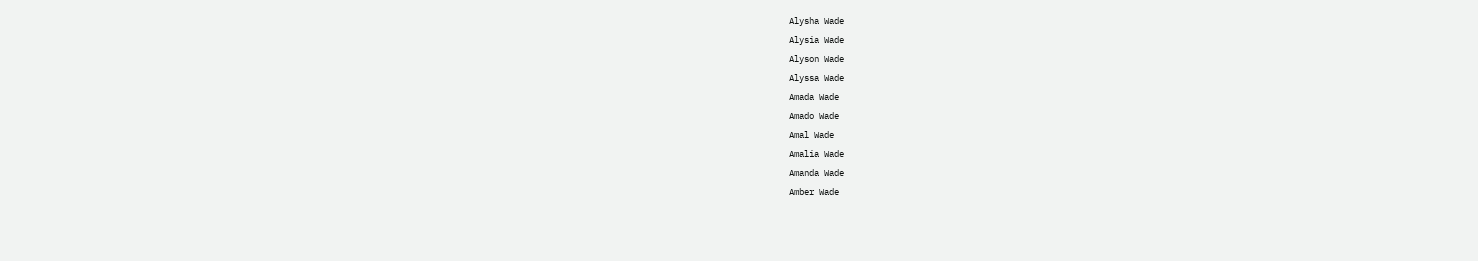Alysha Wade
Alysia Wade
Alyson Wade
Alyssa Wade
Amada Wade
Amado Wade
Amal Wade
Amalia Wade
Amanda Wade
Amber Wade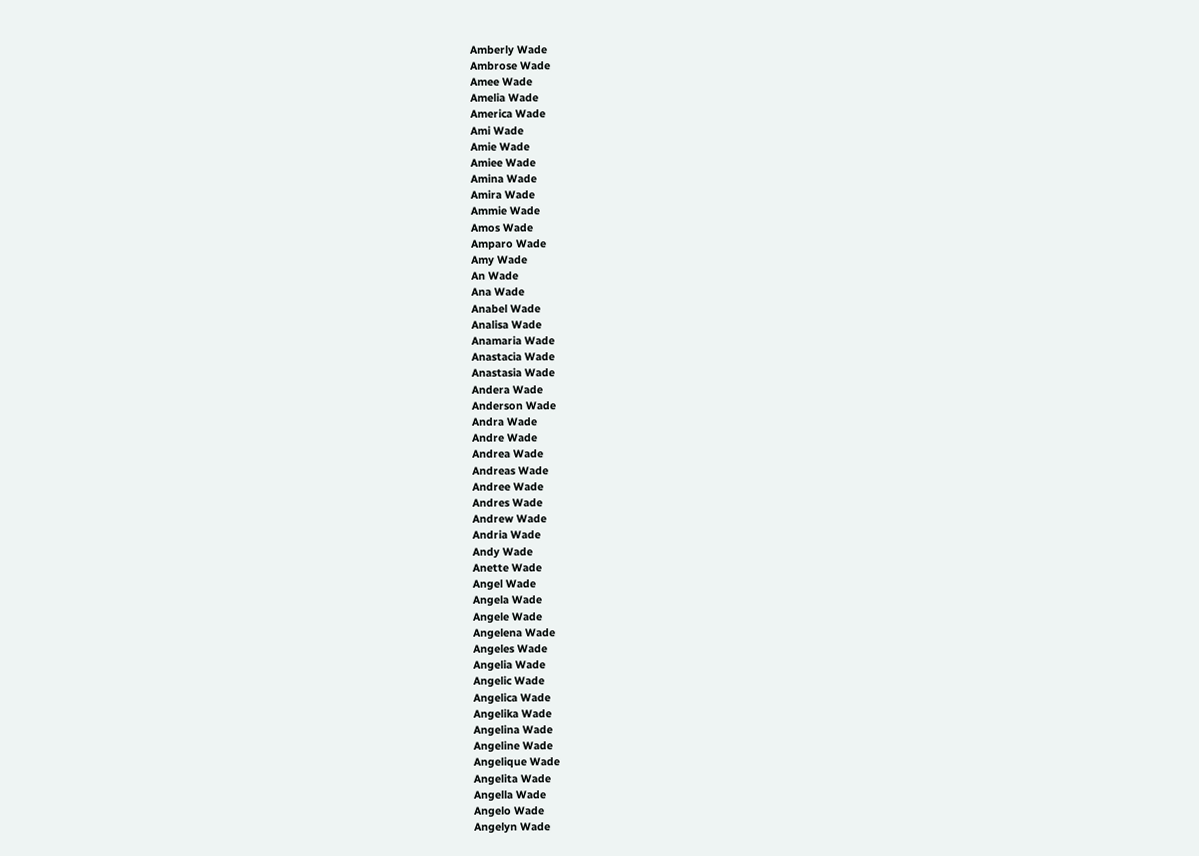Amberly Wade
Ambrose Wade
Amee Wade
Amelia Wade
America Wade
Ami Wade
Amie Wade
Amiee Wade
Amina Wade
Amira Wade
Ammie Wade
Amos Wade
Amparo Wade
Amy Wade
An Wade
Ana Wade
Anabel Wade
Analisa Wade
Anamaria Wade
Anastacia Wade
Anastasia Wade
Andera Wade
Anderson Wade
Andra Wade
Andre Wade
Andrea Wade
Andreas Wade
Andree Wade
Andres Wade
Andrew Wade
Andria Wade
Andy Wade
Anette Wade
Angel Wade
Angela Wade
Angele Wade
Angelena Wade
Angeles Wade
Angelia Wade
Angelic Wade
Angelica Wade
Angelika Wade
Angelina Wade
Angeline Wade
Angelique Wade
Angelita Wade
Angella Wade
Angelo Wade
Angelyn Wade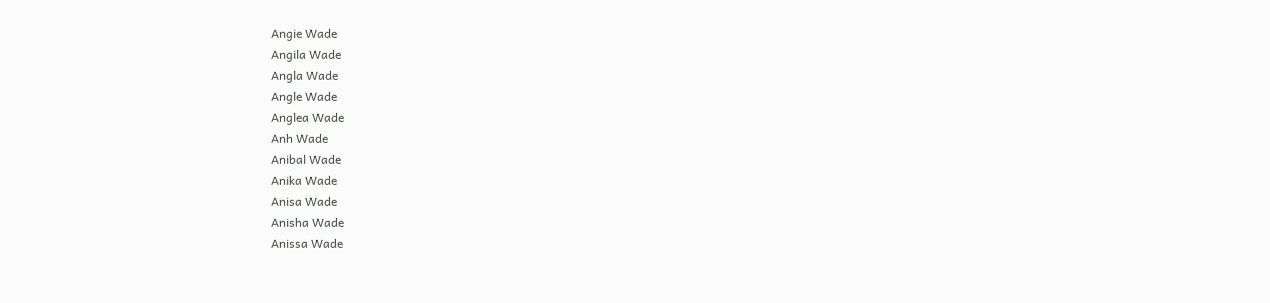Angie Wade
Angila Wade
Angla Wade
Angle Wade
Anglea Wade
Anh Wade
Anibal Wade
Anika Wade
Anisa Wade
Anisha Wade
Anissa Wade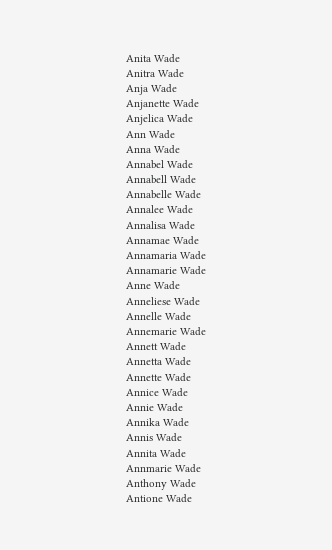Anita Wade
Anitra Wade
Anja Wade
Anjanette Wade
Anjelica Wade
Ann Wade
Anna Wade
Annabel Wade
Annabell Wade
Annabelle Wade
Annalee Wade
Annalisa Wade
Annamae Wade
Annamaria Wade
Annamarie Wade
Anne Wade
Anneliese Wade
Annelle Wade
Annemarie Wade
Annett Wade
Annetta Wade
Annette Wade
Annice Wade
Annie Wade
Annika Wade
Annis Wade
Annita Wade
Annmarie Wade
Anthony Wade
Antione Wade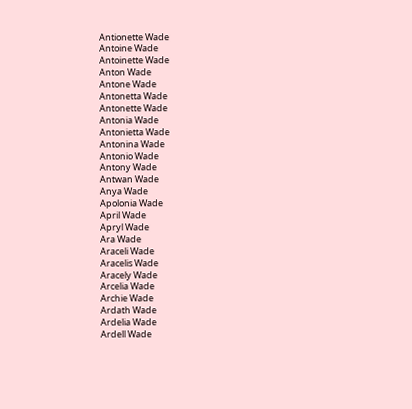Antionette Wade
Antoine Wade
Antoinette Wade
Anton Wade
Antone Wade
Antonetta Wade
Antonette Wade
Antonia Wade
Antonietta Wade
Antonina Wade
Antonio Wade
Antony Wade
Antwan Wade
Anya Wade
Apolonia Wade
April Wade
Apryl Wade
Ara Wade
Araceli Wade
Aracelis Wade
Aracely Wade
Arcelia Wade
Archie Wade
Ardath Wade
Ardelia Wade
Ardell Wade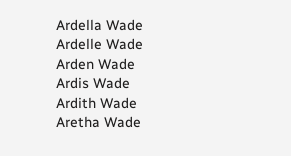Ardella Wade
Ardelle Wade
Arden Wade
Ardis Wade
Ardith Wade
Aretha Wade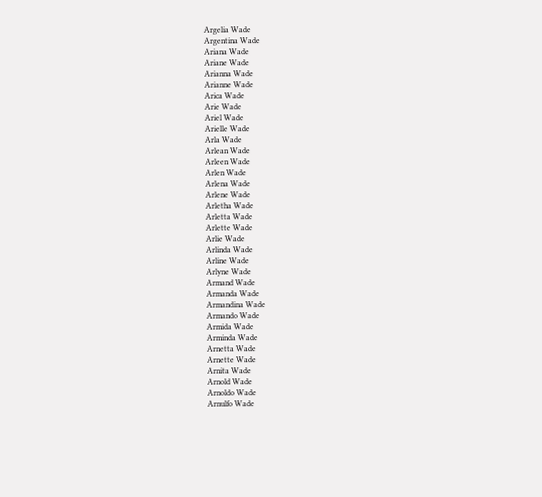Argelia Wade
Argentina Wade
Ariana Wade
Ariane Wade
Arianna Wade
Arianne Wade
Arica Wade
Arie Wade
Ariel Wade
Arielle Wade
Arla Wade
Arlean Wade
Arleen Wade
Arlen Wade
Arlena Wade
Arlene Wade
Arletha Wade
Arletta Wade
Arlette Wade
Arlie Wade
Arlinda Wade
Arline Wade
Arlyne Wade
Armand Wade
Armanda Wade
Armandina Wade
Armando Wade
Armida Wade
Arminda Wade
Arnetta Wade
Arnette Wade
Arnita Wade
Arnold Wade
Arnoldo Wade
Arnulfo Wade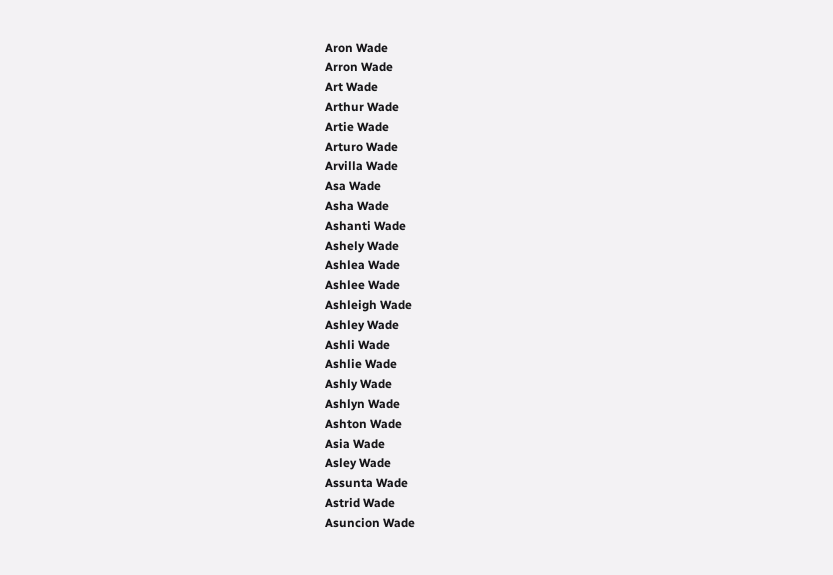Aron Wade
Arron Wade
Art Wade
Arthur Wade
Artie Wade
Arturo Wade
Arvilla Wade
Asa Wade
Asha Wade
Ashanti Wade
Ashely Wade
Ashlea Wade
Ashlee Wade
Ashleigh Wade
Ashley Wade
Ashli Wade
Ashlie Wade
Ashly Wade
Ashlyn Wade
Ashton Wade
Asia Wade
Asley Wade
Assunta Wade
Astrid Wade
Asuncion Wade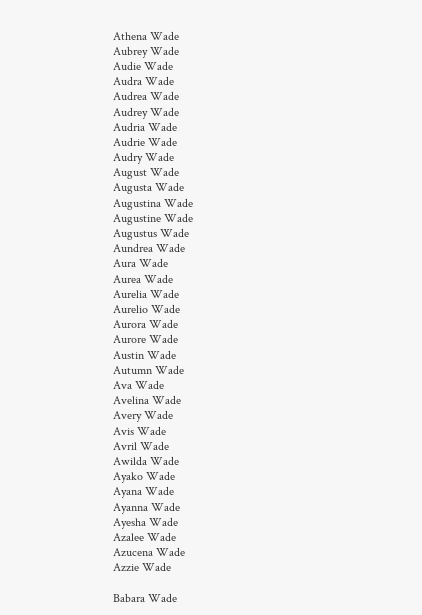Athena Wade
Aubrey Wade
Audie Wade
Audra Wade
Audrea Wade
Audrey Wade
Audria Wade
Audrie Wade
Audry Wade
August Wade
Augusta Wade
Augustina Wade
Augustine Wade
Augustus Wade
Aundrea Wade
Aura Wade
Aurea Wade
Aurelia Wade
Aurelio Wade
Aurora Wade
Aurore Wade
Austin Wade
Autumn Wade
Ava Wade
Avelina Wade
Avery Wade
Avis Wade
Avril Wade
Awilda Wade
Ayako Wade
Ayana Wade
Ayanna Wade
Ayesha Wade
Azalee Wade
Azucena Wade
Azzie Wade

Babara Wade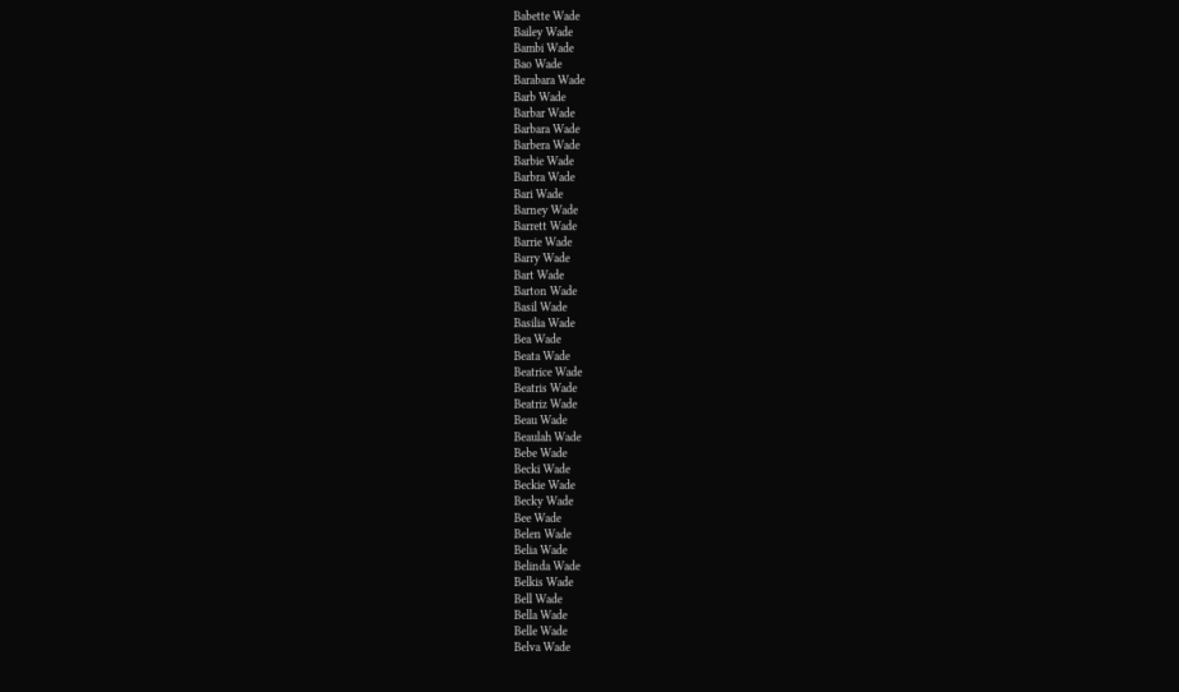Babette Wade
Bailey Wade
Bambi Wade
Bao Wade
Barabara Wade
Barb Wade
Barbar Wade
Barbara Wade
Barbera Wade
Barbie Wade
Barbra Wade
Bari Wade
Barney Wade
Barrett Wade
Barrie Wade
Barry Wade
Bart Wade
Barton Wade
Basil Wade
Basilia Wade
Bea Wade
Beata Wade
Beatrice Wade
Beatris Wade
Beatriz Wade
Beau Wade
Beaulah Wade
Bebe Wade
Becki Wade
Beckie Wade
Becky Wade
Bee Wade
Belen Wade
Belia Wade
Belinda Wade
Belkis Wade
Bell Wade
Bella Wade
Belle Wade
Belva Wade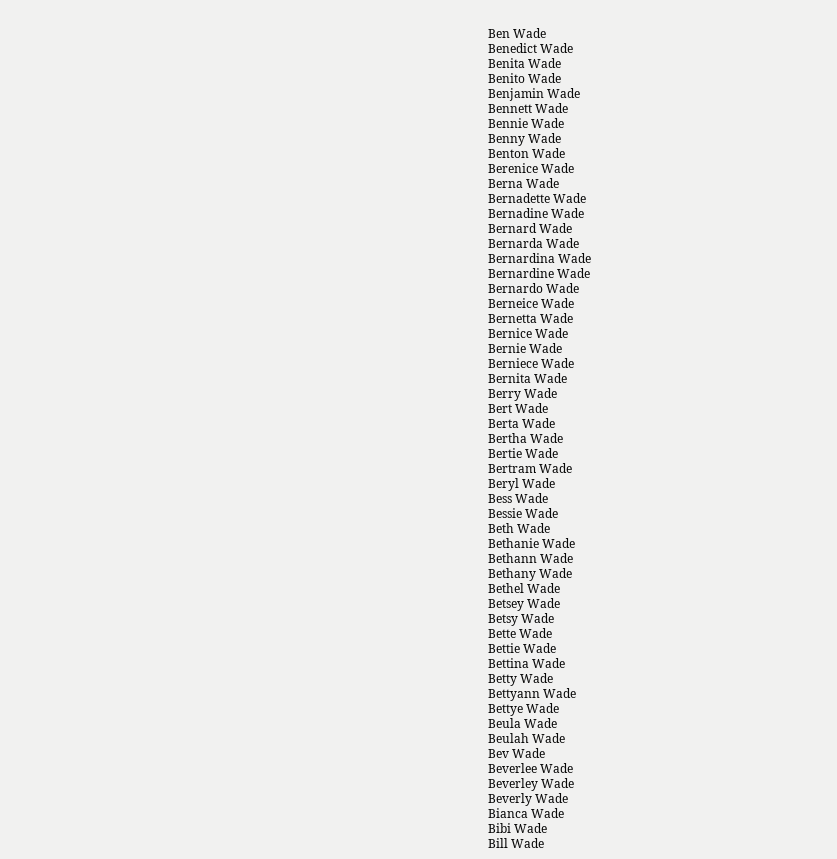Ben Wade
Benedict Wade
Benita Wade
Benito Wade
Benjamin Wade
Bennett Wade
Bennie Wade
Benny Wade
Benton Wade
Berenice Wade
Berna Wade
Bernadette Wade
Bernadine Wade
Bernard Wade
Bernarda Wade
Bernardina Wade
Bernardine Wade
Bernardo Wade
Berneice Wade
Bernetta Wade
Bernice Wade
Bernie Wade
Berniece Wade
Bernita Wade
Berry Wade
Bert Wade
Berta Wade
Bertha Wade
Bertie Wade
Bertram Wade
Beryl Wade
Bess Wade
Bessie Wade
Beth Wade
Bethanie Wade
Bethann Wade
Bethany Wade
Bethel Wade
Betsey Wade
Betsy Wade
Bette Wade
Bettie Wade
Bettina Wade
Betty Wade
Bettyann Wade
Bettye Wade
Beula Wade
Beulah Wade
Bev Wade
Beverlee Wade
Beverley Wade
Beverly Wade
Bianca Wade
Bibi Wade
Bill Wade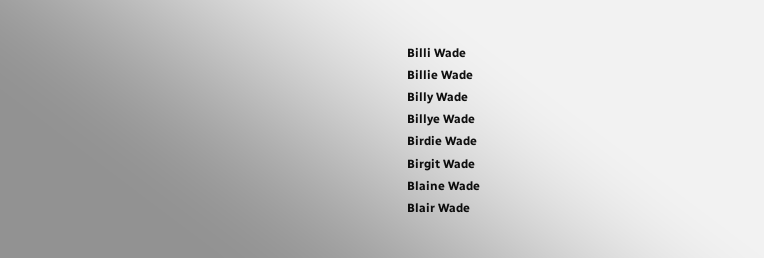Billi Wade
Billie Wade
Billy Wade
Billye Wade
Birdie Wade
Birgit Wade
Blaine Wade
Blair Wade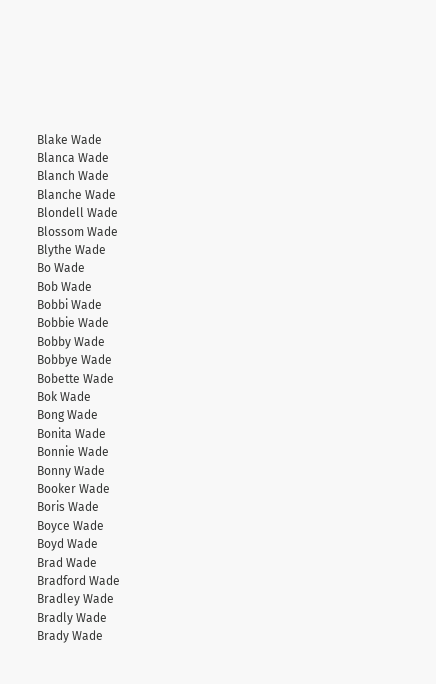Blake Wade
Blanca Wade
Blanch Wade
Blanche Wade
Blondell Wade
Blossom Wade
Blythe Wade
Bo Wade
Bob Wade
Bobbi Wade
Bobbie Wade
Bobby Wade
Bobbye Wade
Bobette Wade
Bok Wade
Bong Wade
Bonita Wade
Bonnie Wade
Bonny Wade
Booker Wade
Boris Wade
Boyce Wade
Boyd Wade
Brad Wade
Bradford Wade
Bradley Wade
Bradly Wade
Brady Wade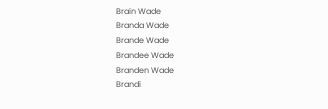Brain Wade
Branda Wade
Brande Wade
Brandee Wade
Branden Wade
Brandi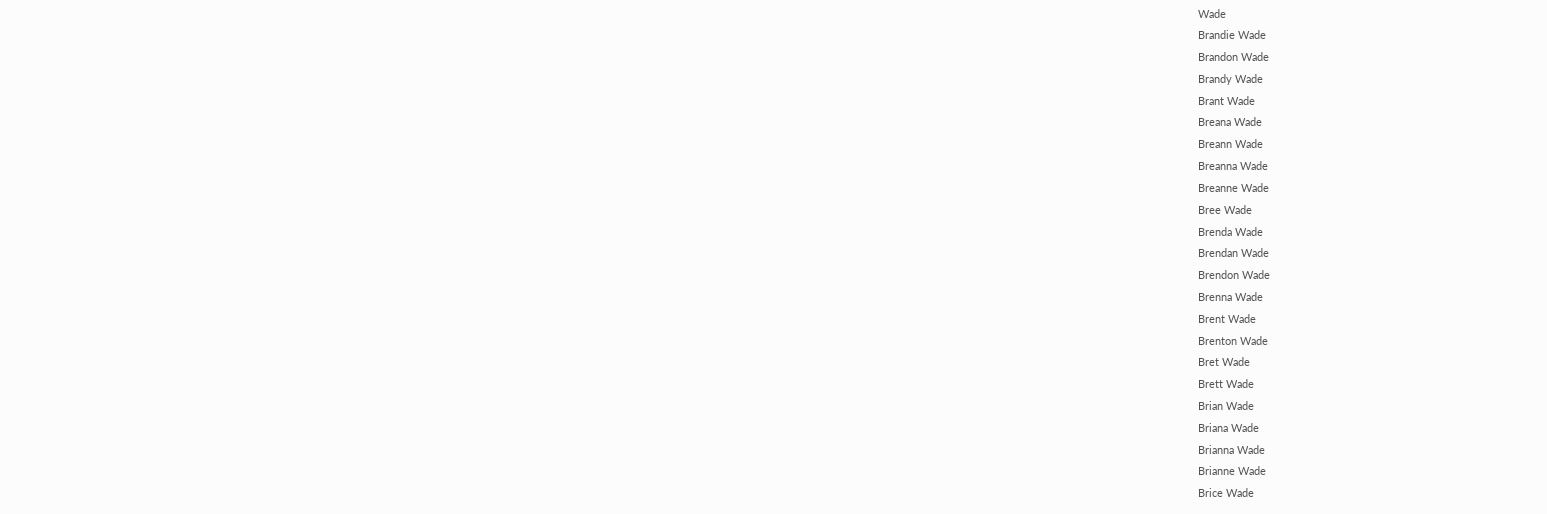Wade
Brandie Wade
Brandon Wade
Brandy Wade
Brant Wade
Breana Wade
Breann Wade
Breanna Wade
Breanne Wade
Bree Wade
Brenda Wade
Brendan Wade
Brendon Wade
Brenna Wade
Brent Wade
Brenton Wade
Bret Wade
Brett Wade
Brian Wade
Briana Wade
Brianna Wade
Brianne Wade
Brice Wade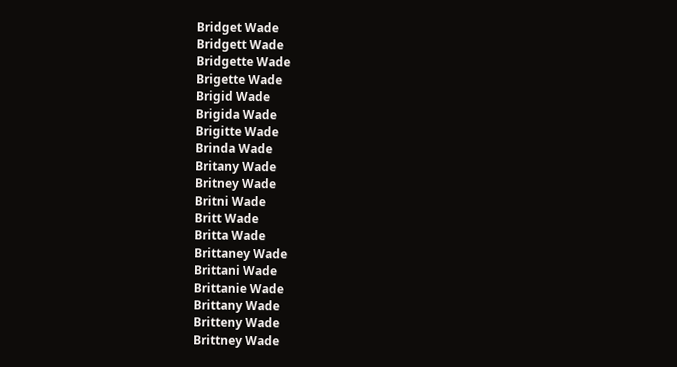Bridget Wade
Bridgett Wade
Bridgette Wade
Brigette Wade
Brigid Wade
Brigida Wade
Brigitte Wade
Brinda Wade
Britany Wade
Britney Wade
Britni Wade
Britt Wade
Britta Wade
Brittaney Wade
Brittani Wade
Brittanie Wade
Brittany Wade
Britteny Wade
Brittney Wade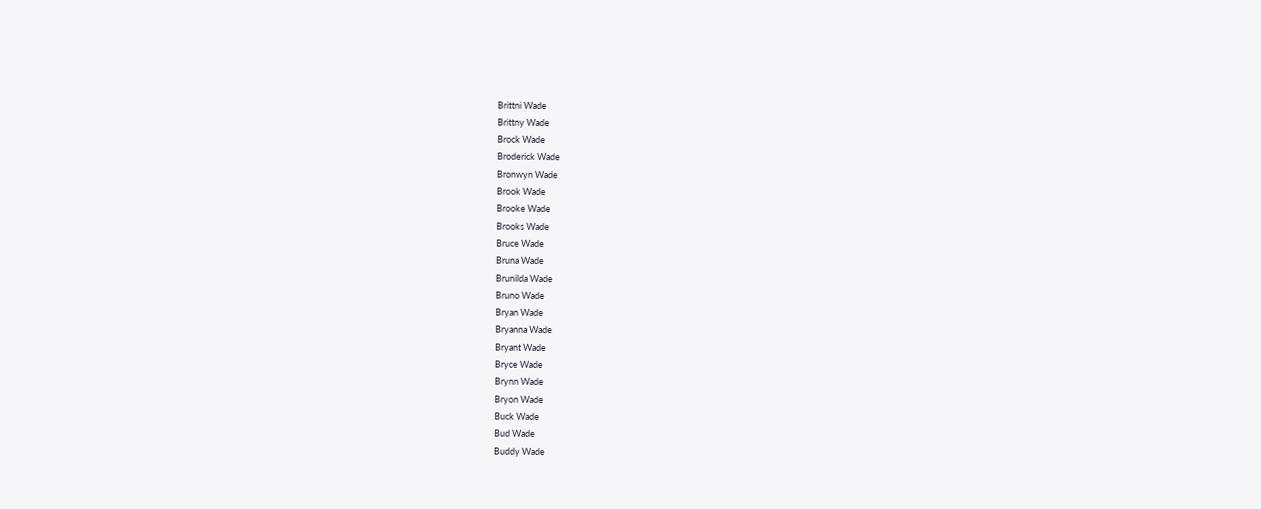Brittni Wade
Brittny Wade
Brock Wade
Broderick Wade
Bronwyn Wade
Brook Wade
Brooke Wade
Brooks Wade
Bruce Wade
Bruna Wade
Brunilda Wade
Bruno Wade
Bryan Wade
Bryanna Wade
Bryant Wade
Bryce Wade
Brynn Wade
Bryon Wade
Buck Wade
Bud Wade
Buddy Wade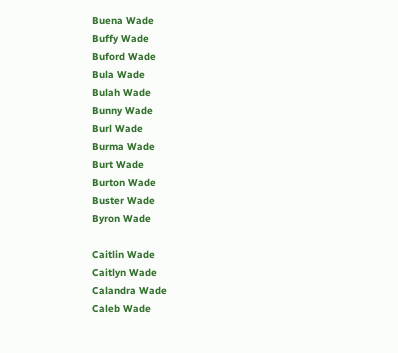Buena Wade
Buffy Wade
Buford Wade
Bula Wade
Bulah Wade
Bunny Wade
Burl Wade
Burma Wade
Burt Wade
Burton Wade
Buster Wade
Byron Wade

Caitlin Wade
Caitlyn Wade
Calandra Wade
Caleb Wade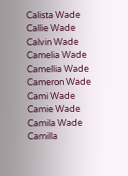Calista Wade
Callie Wade
Calvin Wade
Camelia Wade
Camellia Wade
Cameron Wade
Cami Wade
Camie Wade
Camila Wade
Camilla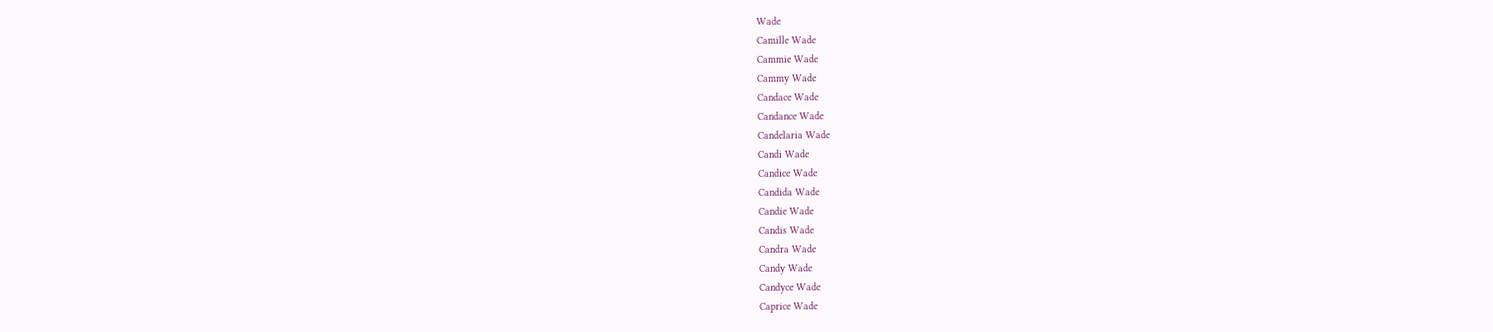Wade
Camille Wade
Cammie Wade
Cammy Wade
Candace Wade
Candance Wade
Candelaria Wade
Candi Wade
Candice Wade
Candida Wade
Candie Wade
Candis Wade
Candra Wade
Candy Wade
Candyce Wade
Caprice Wade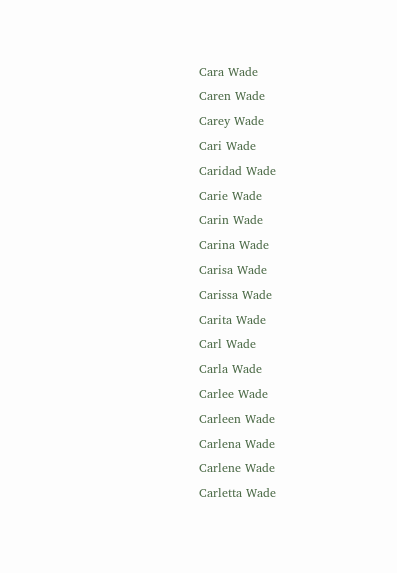Cara Wade
Caren Wade
Carey Wade
Cari Wade
Caridad Wade
Carie Wade
Carin Wade
Carina Wade
Carisa Wade
Carissa Wade
Carita Wade
Carl Wade
Carla Wade
Carlee Wade
Carleen Wade
Carlena Wade
Carlene Wade
Carletta Wade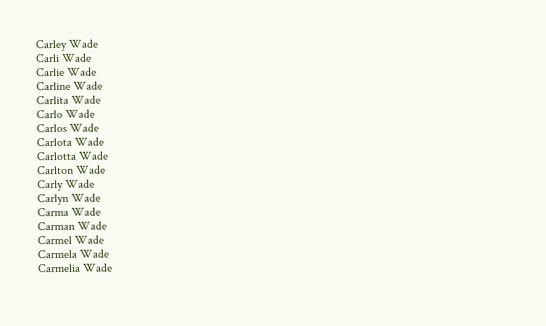Carley Wade
Carli Wade
Carlie Wade
Carline Wade
Carlita Wade
Carlo Wade
Carlos Wade
Carlota Wade
Carlotta Wade
Carlton Wade
Carly Wade
Carlyn Wade
Carma Wade
Carman Wade
Carmel Wade
Carmela Wade
Carmelia Wade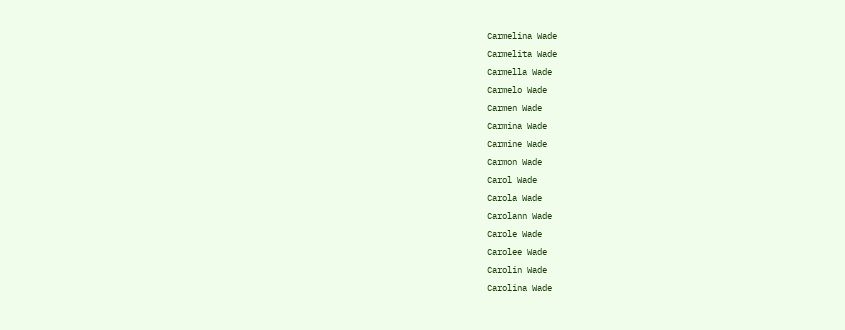Carmelina Wade
Carmelita Wade
Carmella Wade
Carmelo Wade
Carmen Wade
Carmina Wade
Carmine Wade
Carmon Wade
Carol Wade
Carola Wade
Carolann Wade
Carole Wade
Carolee Wade
Carolin Wade
Carolina Wade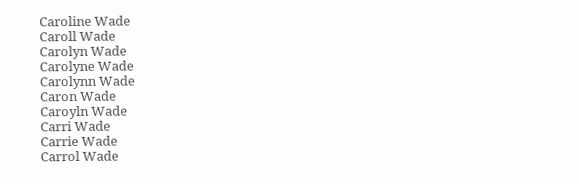Caroline Wade
Caroll Wade
Carolyn Wade
Carolyne Wade
Carolynn Wade
Caron Wade
Caroyln Wade
Carri Wade
Carrie Wade
Carrol Wade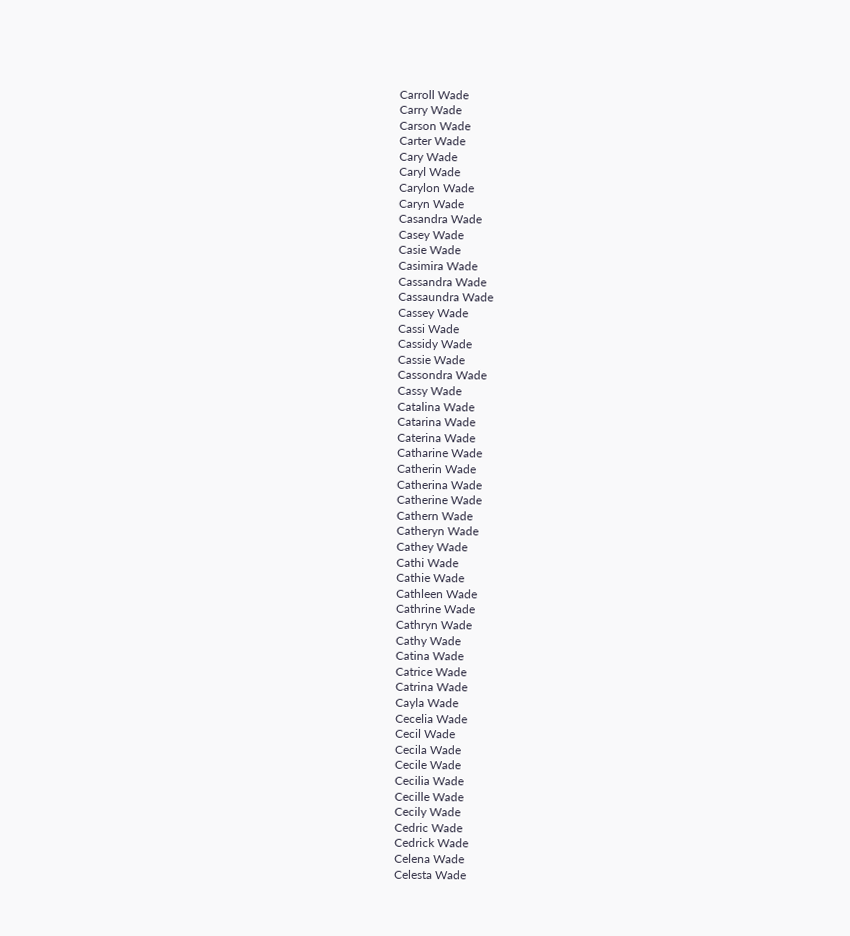Carroll Wade
Carry Wade
Carson Wade
Carter Wade
Cary Wade
Caryl Wade
Carylon Wade
Caryn Wade
Casandra Wade
Casey Wade
Casie Wade
Casimira Wade
Cassandra Wade
Cassaundra Wade
Cassey Wade
Cassi Wade
Cassidy Wade
Cassie Wade
Cassondra Wade
Cassy Wade
Catalina Wade
Catarina Wade
Caterina Wade
Catharine Wade
Catherin Wade
Catherina Wade
Catherine Wade
Cathern Wade
Catheryn Wade
Cathey Wade
Cathi Wade
Cathie Wade
Cathleen Wade
Cathrine Wade
Cathryn Wade
Cathy Wade
Catina Wade
Catrice Wade
Catrina Wade
Cayla Wade
Cecelia Wade
Cecil Wade
Cecila Wade
Cecile Wade
Cecilia Wade
Cecille Wade
Cecily Wade
Cedric Wade
Cedrick Wade
Celena Wade
Celesta Wade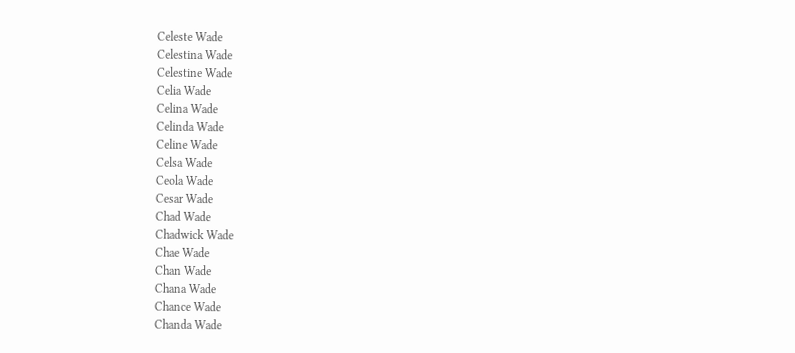Celeste Wade
Celestina Wade
Celestine Wade
Celia Wade
Celina Wade
Celinda Wade
Celine Wade
Celsa Wade
Ceola Wade
Cesar Wade
Chad Wade
Chadwick Wade
Chae Wade
Chan Wade
Chana Wade
Chance Wade
Chanda Wade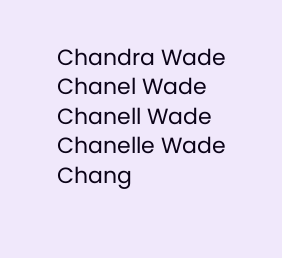Chandra Wade
Chanel Wade
Chanell Wade
Chanelle Wade
Chang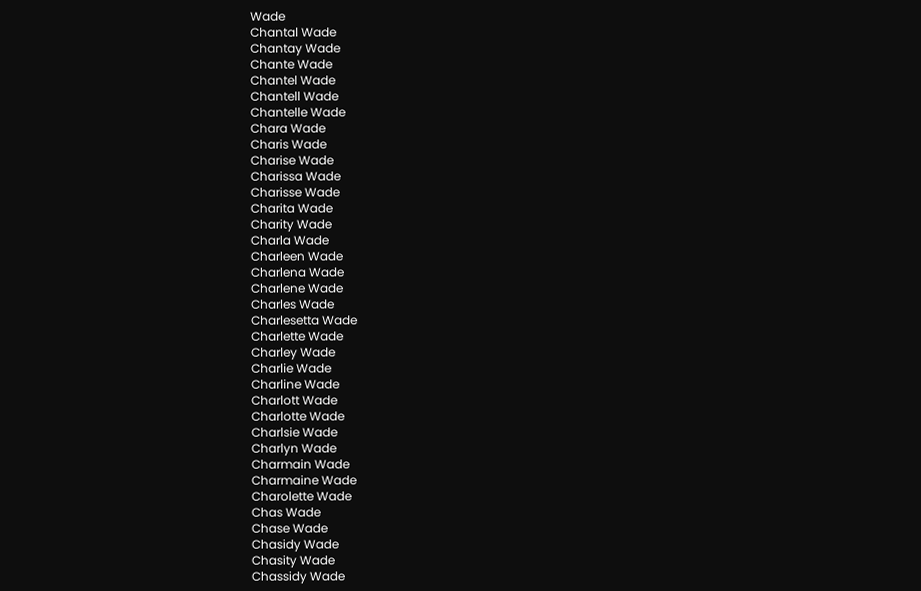Wade
Chantal Wade
Chantay Wade
Chante Wade
Chantel Wade
Chantell Wade
Chantelle Wade
Chara Wade
Charis Wade
Charise Wade
Charissa Wade
Charisse Wade
Charita Wade
Charity Wade
Charla Wade
Charleen Wade
Charlena Wade
Charlene Wade
Charles Wade
Charlesetta Wade
Charlette Wade
Charley Wade
Charlie Wade
Charline Wade
Charlott Wade
Charlotte Wade
Charlsie Wade
Charlyn Wade
Charmain Wade
Charmaine Wade
Charolette Wade
Chas Wade
Chase Wade
Chasidy Wade
Chasity Wade
Chassidy Wade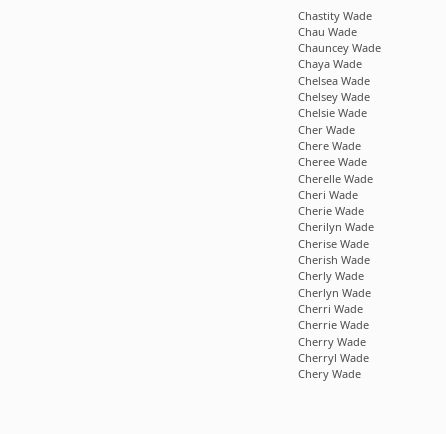Chastity Wade
Chau Wade
Chauncey Wade
Chaya Wade
Chelsea Wade
Chelsey Wade
Chelsie Wade
Cher Wade
Chere Wade
Cheree Wade
Cherelle Wade
Cheri Wade
Cherie Wade
Cherilyn Wade
Cherise Wade
Cherish Wade
Cherly Wade
Cherlyn Wade
Cherri Wade
Cherrie Wade
Cherry Wade
Cherryl Wade
Chery Wade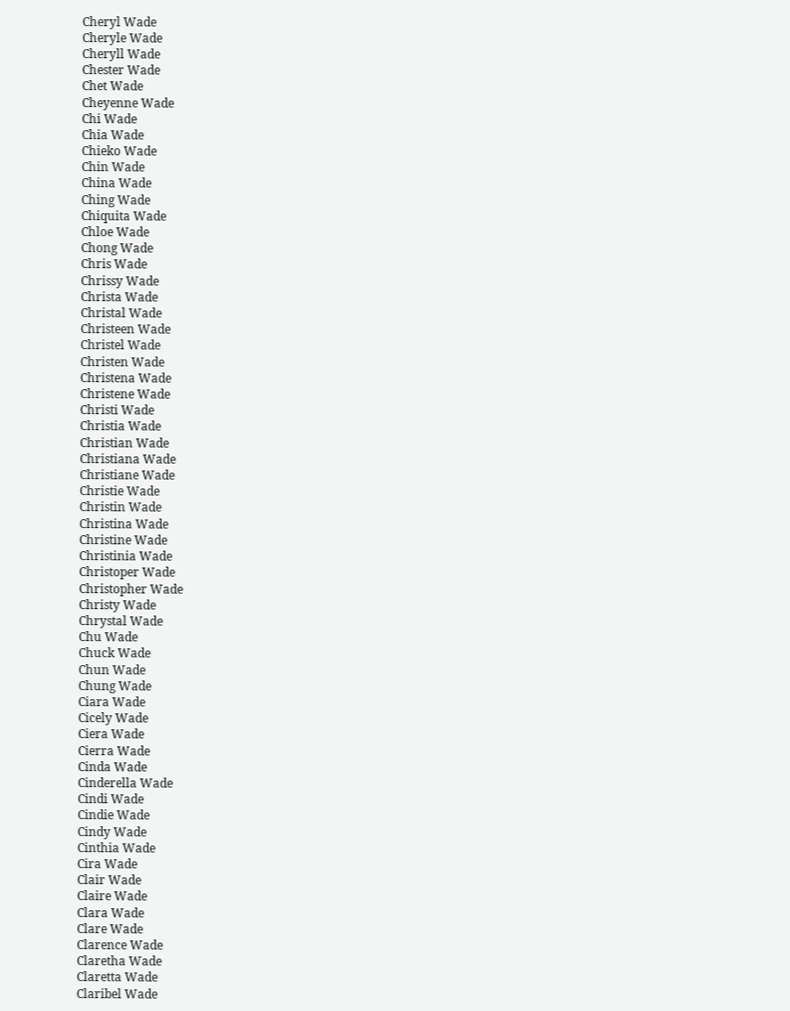Cheryl Wade
Cheryle Wade
Cheryll Wade
Chester Wade
Chet Wade
Cheyenne Wade
Chi Wade
Chia Wade
Chieko Wade
Chin Wade
China Wade
Ching Wade
Chiquita Wade
Chloe Wade
Chong Wade
Chris Wade
Chrissy Wade
Christa Wade
Christal Wade
Christeen Wade
Christel Wade
Christen Wade
Christena Wade
Christene Wade
Christi Wade
Christia Wade
Christian Wade
Christiana Wade
Christiane Wade
Christie Wade
Christin Wade
Christina Wade
Christine Wade
Christinia Wade
Christoper Wade
Christopher Wade
Christy Wade
Chrystal Wade
Chu Wade
Chuck Wade
Chun Wade
Chung Wade
Ciara Wade
Cicely Wade
Ciera Wade
Cierra Wade
Cinda Wade
Cinderella Wade
Cindi Wade
Cindie Wade
Cindy Wade
Cinthia Wade
Cira Wade
Clair Wade
Claire Wade
Clara Wade
Clare Wade
Clarence Wade
Claretha Wade
Claretta Wade
Claribel Wade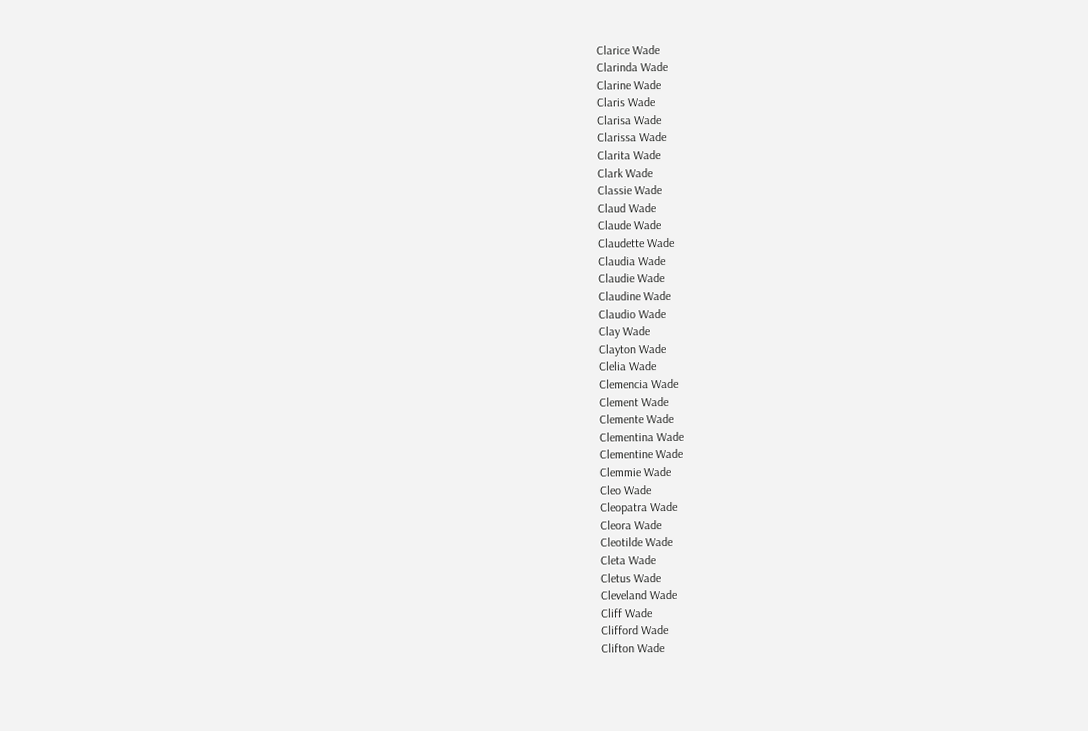Clarice Wade
Clarinda Wade
Clarine Wade
Claris Wade
Clarisa Wade
Clarissa Wade
Clarita Wade
Clark Wade
Classie Wade
Claud Wade
Claude Wade
Claudette Wade
Claudia Wade
Claudie Wade
Claudine Wade
Claudio Wade
Clay Wade
Clayton Wade
Clelia Wade
Clemencia Wade
Clement Wade
Clemente Wade
Clementina Wade
Clementine Wade
Clemmie Wade
Cleo Wade
Cleopatra Wade
Cleora Wade
Cleotilde Wade
Cleta Wade
Cletus Wade
Cleveland Wade
Cliff Wade
Clifford Wade
Clifton Wade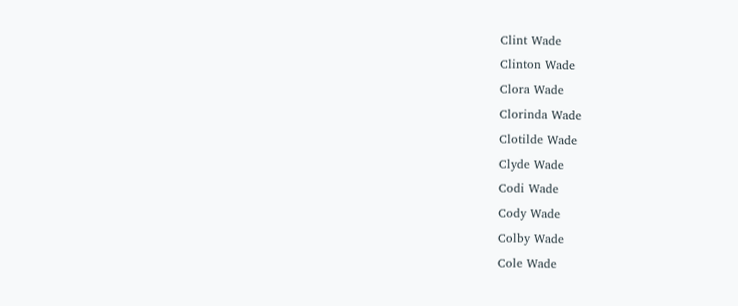Clint Wade
Clinton Wade
Clora Wade
Clorinda Wade
Clotilde Wade
Clyde Wade
Codi Wade
Cody Wade
Colby Wade
Cole Wade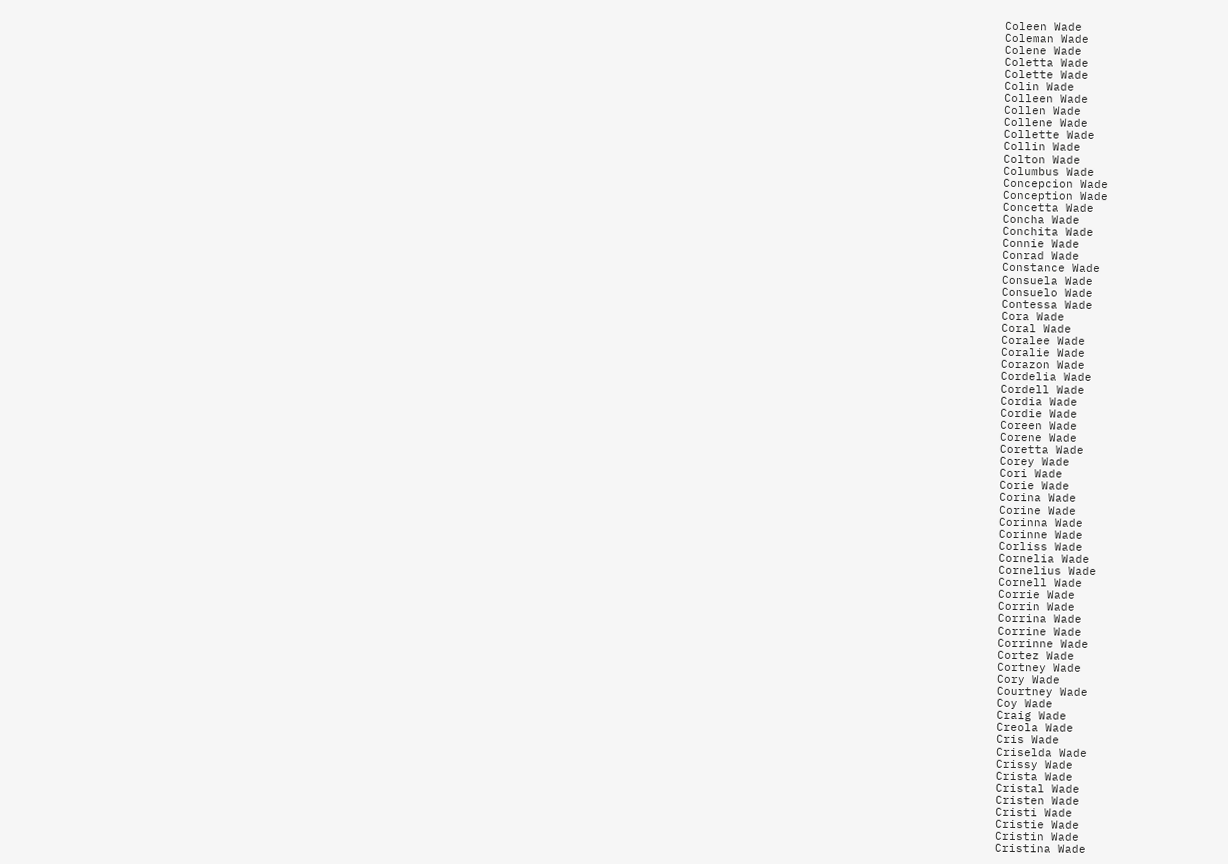Coleen Wade
Coleman Wade
Colene Wade
Coletta Wade
Colette Wade
Colin Wade
Colleen Wade
Collen Wade
Collene Wade
Collette Wade
Collin Wade
Colton Wade
Columbus Wade
Concepcion Wade
Conception Wade
Concetta Wade
Concha Wade
Conchita Wade
Connie Wade
Conrad Wade
Constance Wade
Consuela Wade
Consuelo Wade
Contessa Wade
Cora Wade
Coral Wade
Coralee Wade
Coralie Wade
Corazon Wade
Cordelia Wade
Cordell Wade
Cordia Wade
Cordie Wade
Coreen Wade
Corene Wade
Coretta Wade
Corey Wade
Cori Wade
Corie Wade
Corina Wade
Corine Wade
Corinna Wade
Corinne Wade
Corliss Wade
Cornelia Wade
Cornelius Wade
Cornell Wade
Corrie Wade
Corrin Wade
Corrina Wade
Corrine Wade
Corrinne Wade
Cortez Wade
Cortney Wade
Cory Wade
Courtney Wade
Coy Wade
Craig Wade
Creola Wade
Cris Wade
Criselda Wade
Crissy Wade
Crista Wade
Cristal Wade
Cristen Wade
Cristi Wade
Cristie Wade
Cristin Wade
Cristina Wade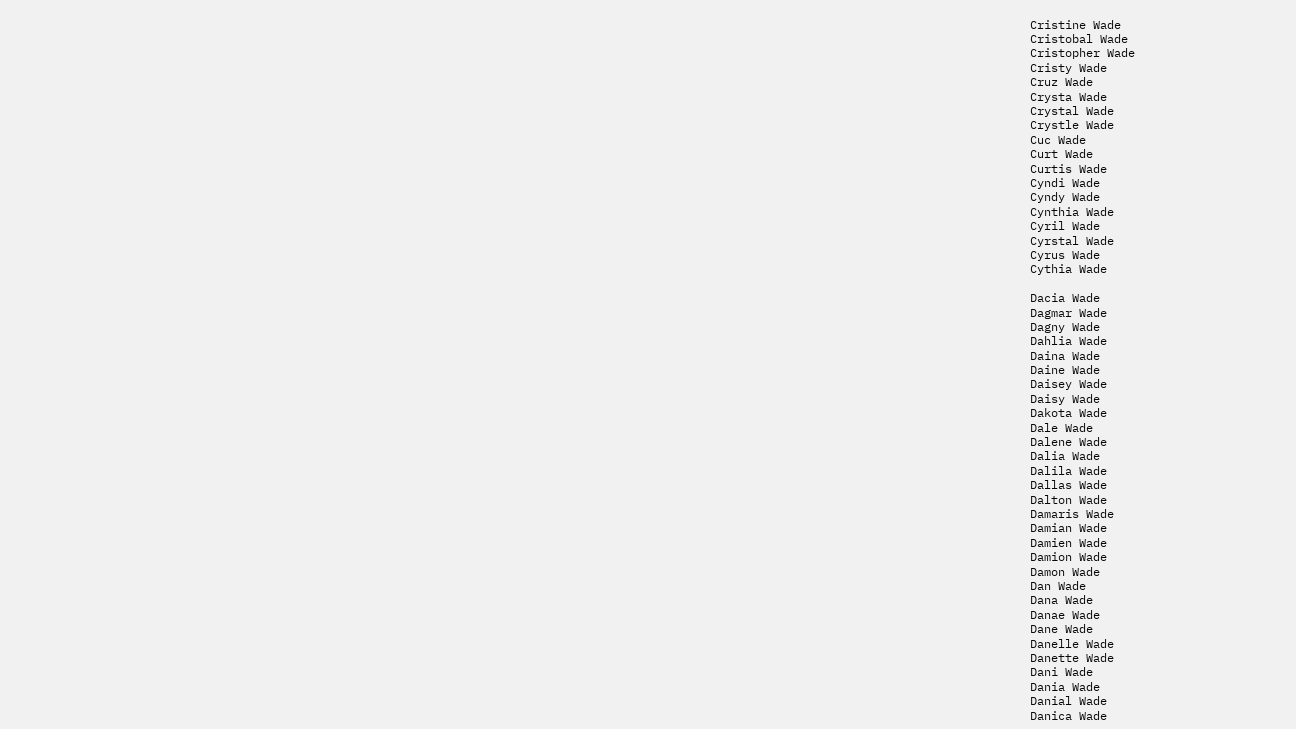Cristine Wade
Cristobal Wade
Cristopher Wade
Cristy Wade
Cruz Wade
Crysta Wade
Crystal Wade
Crystle Wade
Cuc Wade
Curt Wade
Curtis Wade
Cyndi Wade
Cyndy Wade
Cynthia Wade
Cyril Wade
Cyrstal Wade
Cyrus Wade
Cythia Wade

Dacia Wade
Dagmar Wade
Dagny Wade
Dahlia Wade
Daina Wade
Daine Wade
Daisey Wade
Daisy Wade
Dakota Wade
Dale Wade
Dalene Wade
Dalia Wade
Dalila Wade
Dallas Wade
Dalton Wade
Damaris Wade
Damian Wade
Damien Wade
Damion Wade
Damon Wade
Dan Wade
Dana Wade
Danae Wade
Dane Wade
Danelle Wade
Danette Wade
Dani Wade
Dania Wade
Danial Wade
Danica Wade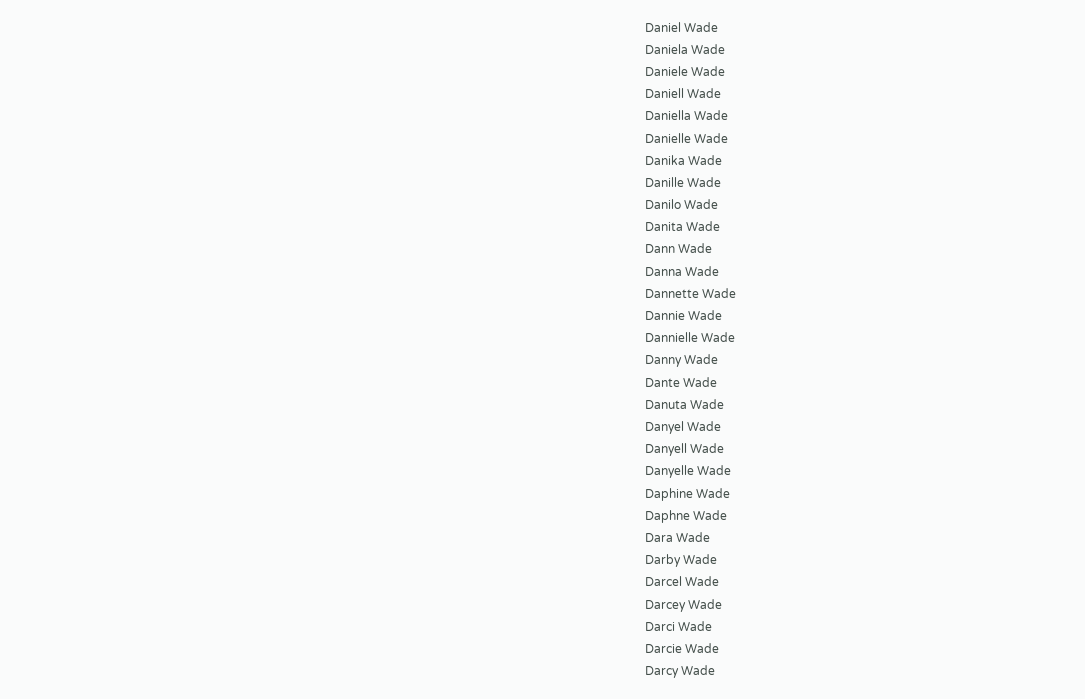Daniel Wade
Daniela Wade
Daniele Wade
Daniell Wade
Daniella Wade
Danielle Wade
Danika Wade
Danille Wade
Danilo Wade
Danita Wade
Dann Wade
Danna Wade
Dannette Wade
Dannie Wade
Dannielle Wade
Danny Wade
Dante Wade
Danuta Wade
Danyel Wade
Danyell Wade
Danyelle Wade
Daphine Wade
Daphne Wade
Dara Wade
Darby Wade
Darcel Wade
Darcey Wade
Darci Wade
Darcie Wade
Darcy Wade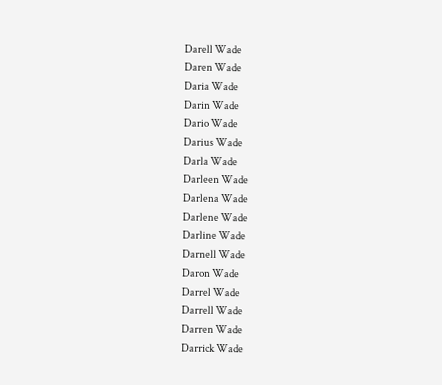Darell Wade
Daren Wade
Daria Wade
Darin Wade
Dario Wade
Darius Wade
Darla Wade
Darleen Wade
Darlena Wade
Darlene Wade
Darline Wade
Darnell Wade
Daron Wade
Darrel Wade
Darrell Wade
Darren Wade
Darrick Wade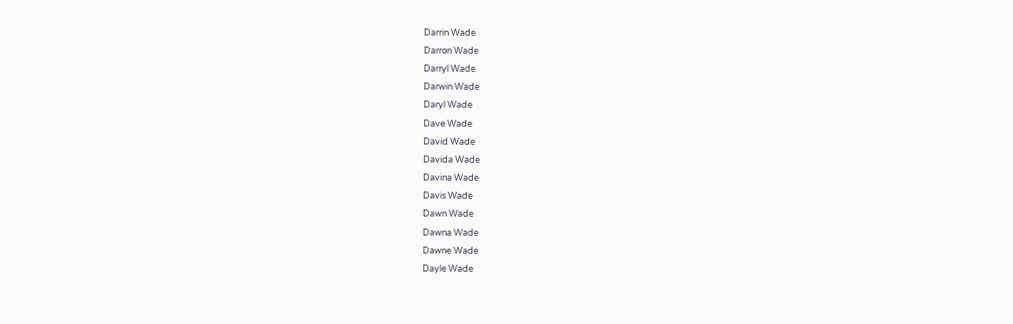Darrin Wade
Darron Wade
Darryl Wade
Darwin Wade
Daryl Wade
Dave Wade
David Wade
Davida Wade
Davina Wade
Davis Wade
Dawn Wade
Dawna Wade
Dawne Wade
Dayle Wade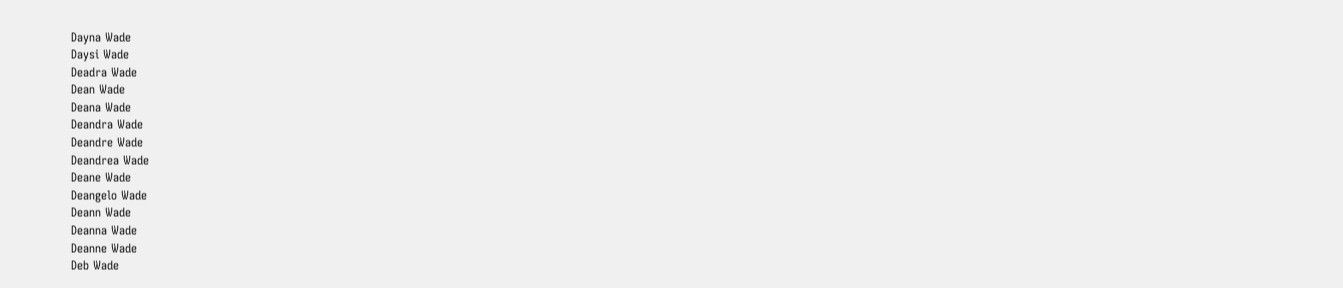Dayna Wade
Daysi Wade
Deadra Wade
Dean Wade
Deana Wade
Deandra Wade
Deandre Wade
Deandrea Wade
Deane Wade
Deangelo Wade
Deann Wade
Deanna Wade
Deanne Wade
Deb Wade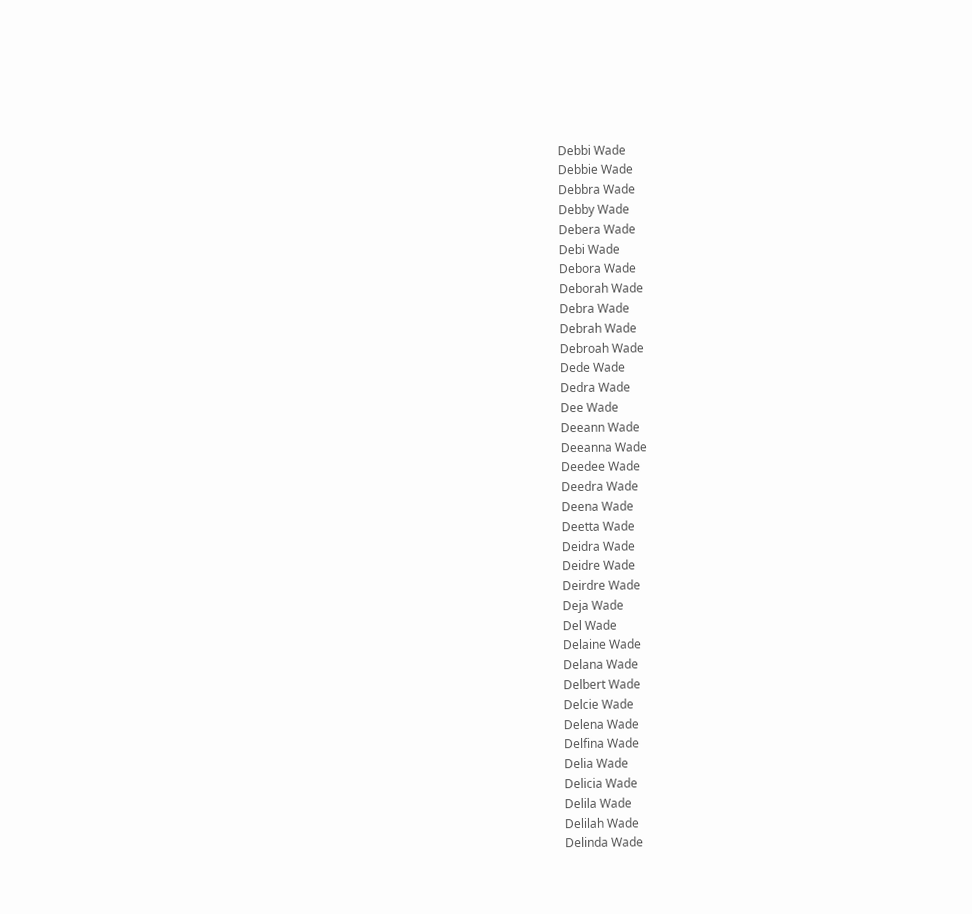Debbi Wade
Debbie Wade
Debbra Wade
Debby Wade
Debera Wade
Debi Wade
Debora Wade
Deborah Wade
Debra Wade
Debrah Wade
Debroah Wade
Dede Wade
Dedra Wade
Dee Wade
Deeann Wade
Deeanna Wade
Deedee Wade
Deedra Wade
Deena Wade
Deetta Wade
Deidra Wade
Deidre Wade
Deirdre Wade
Deja Wade
Del Wade
Delaine Wade
Delana Wade
Delbert Wade
Delcie Wade
Delena Wade
Delfina Wade
Delia Wade
Delicia Wade
Delila Wade
Delilah Wade
Delinda Wade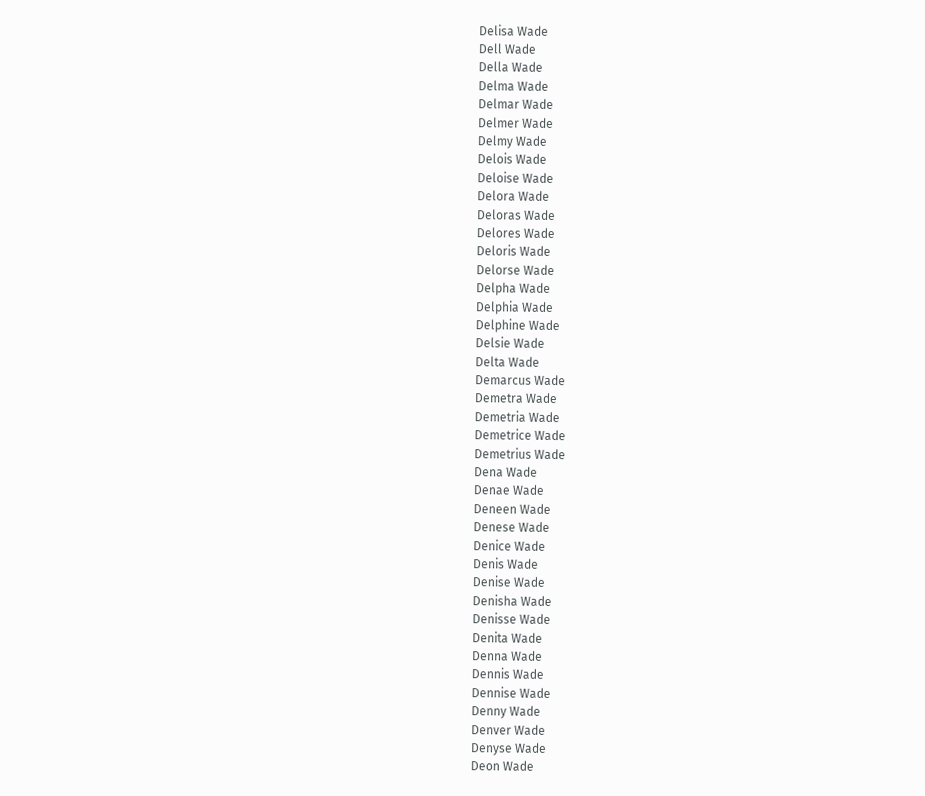Delisa Wade
Dell Wade
Della Wade
Delma Wade
Delmar Wade
Delmer Wade
Delmy Wade
Delois Wade
Deloise Wade
Delora Wade
Deloras Wade
Delores Wade
Deloris Wade
Delorse Wade
Delpha Wade
Delphia Wade
Delphine Wade
Delsie Wade
Delta Wade
Demarcus Wade
Demetra Wade
Demetria Wade
Demetrice Wade
Demetrius Wade
Dena Wade
Denae Wade
Deneen Wade
Denese Wade
Denice Wade
Denis Wade
Denise Wade
Denisha Wade
Denisse Wade
Denita Wade
Denna Wade
Dennis Wade
Dennise Wade
Denny Wade
Denver Wade
Denyse Wade
Deon Wade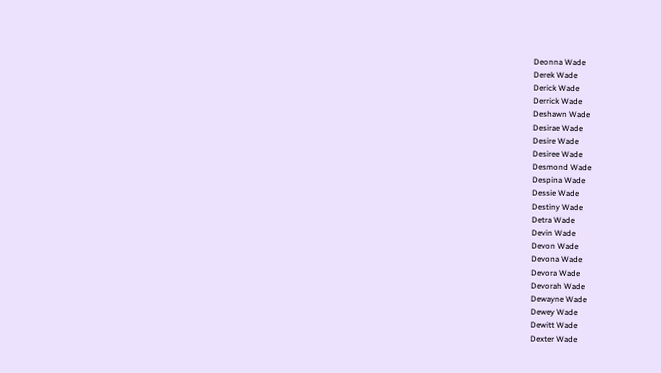Deonna Wade
Derek Wade
Derick Wade
Derrick Wade
Deshawn Wade
Desirae Wade
Desire Wade
Desiree Wade
Desmond Wade
Despina Wade
Dessie Wade
Destiny Wade
Detra Wade
Devin Wade
Devon Wade
Devona Wade
Devora Wade
Devorah Wade
Dewayne Wade
Dewey Wade
Dewitt Wade
Dexter Wade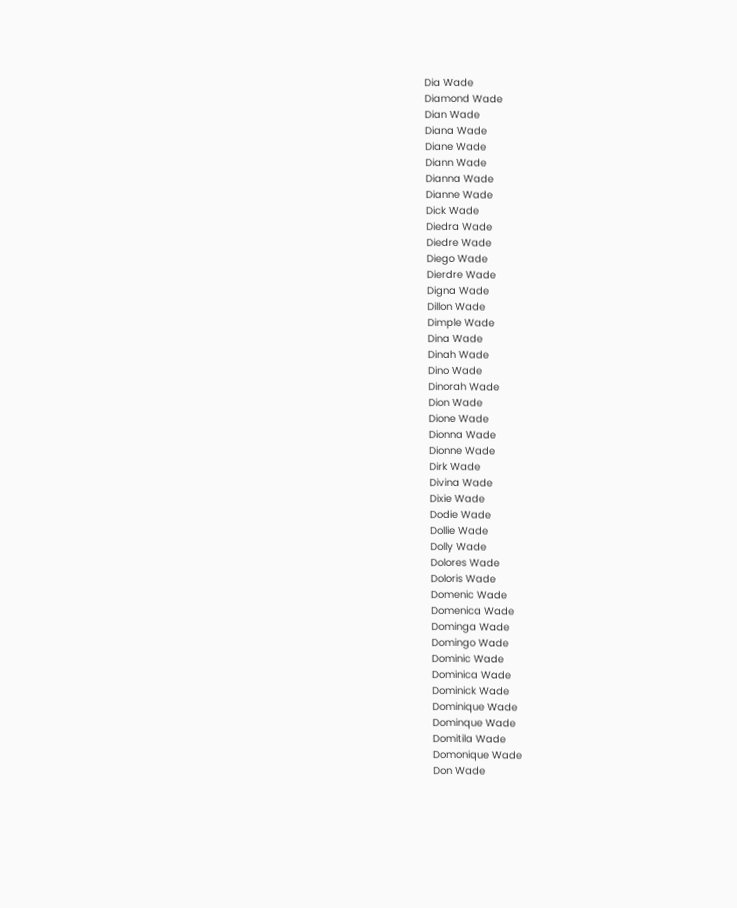Dia Wade
Diamond Wade
Dian Wade
Diana Wade
Diane Wade
Diann Wade
Dianna Wade
Dianne Wade
Dick Wade
Diedra Wade
Diedre Wade
Diego Wade
Dierdre Wade
Digna Wade
Dillon Wade
Dimple Wade
Dina Wade
Dinah Wade
Dino Wade
Dinorah Wade
Dion Wade
Dione Wade
Dionna Wade
Dionne Wade
Dirk Wade
Divina Wade
Dixie Wade
Dodie Wade
Dollie Wade
Dolly Wade
Dolores Wade
Doloris Wade
Domenic Wade
Domenica Wade
Dominga Wade
Domingo Wade
Dominic Wade
Dominica Wade
Dominick Wade
Dominique Wade
Dominque Wade
Domitila Wade
Domonique Wade
Don Wade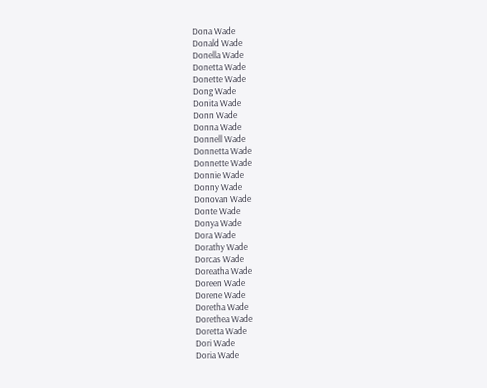Dona Wade
Donald Wade
Donella Wade
Donetta Wade
Donette Wade
Dong Wade
Donita Wade
Donn Wade
Donna Wade
Donnell Wade
Donnetta Wade
Donnette Wade
Donnie Wade
Donny Wade
Donovan Wade
Donte Wade
Donya Wade
Dora Wade
Dorathy Wade
Dorcas Wade
Doreatha Wade
Doreen Wade
Dorene Wade
Doretha Wade
Dorethea Wade
Doretta Wade
Dori Wade
Doria Wade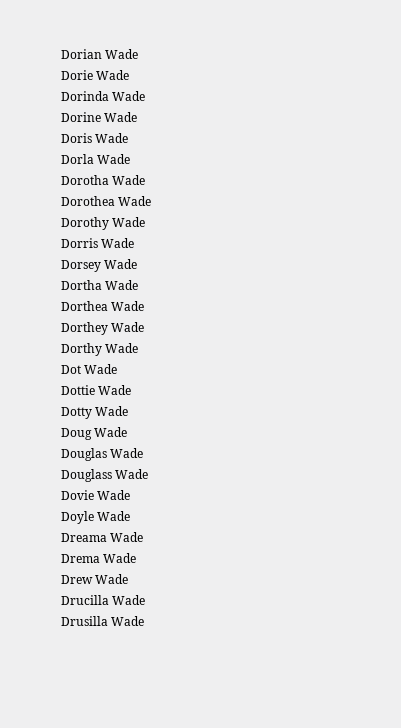Dorian Wade
Dorie Wade
Dorinda Wade
Dorine Wade
Doris Wade
Dorla Wade
Dorotha Wade
Dorothea Wade
Dorothy Wade
Dorris Wade
Dorsey Wade
Dortha Wade
Dorthea Wade
Dorthey Wade
Dorthy Wade
Dot Wade
Dottie Wade
Dotty Wade
Doug Wade
Douglas Wade
Douglass Wade
Dovie Wade
Doyle Wade
Dreama Wade
Drema Wade
Drew Wade
Drucilla Wade
Drusilla Wade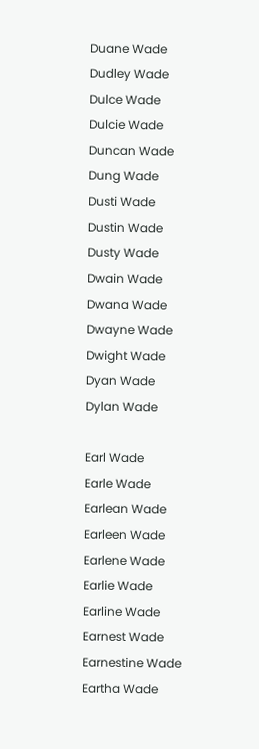Duane Wade
Dudley Wade
Dulce Wade
Dulcie Wade
Duncan Wade
Dung Wade
Dusti Wade
Dustin Wade
Dusty Wade
Dwain Wade
Dwana Wade
Dwayne Wade
Dwight Wade
Dyan Wade
Dylan Wade

Earl Wade
Earle Wade
Earlean Wade
Earleen Wade
Earlene Wade
Earlie Wade
Earline Wade
Earnest Wade
Earnestine Wade
Eartha Wade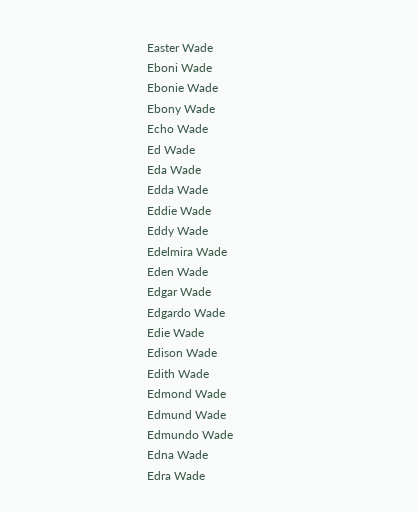Easter Wade
Eboni Wade
Ebonie Wade
Ebony Wade
Echo Wade
Ed Wade
Eda Wade
Edda Wade
Eddie Wade
Eddy Wade
Edelmira Wade
Eden Wade
Edgar Wade
Edgardo Wade
Edie Wade
Edison Wade
Edith Wade
Edmond Wade
Edmund Wade
Edmundo Wade
Edna Wade
Edra Wade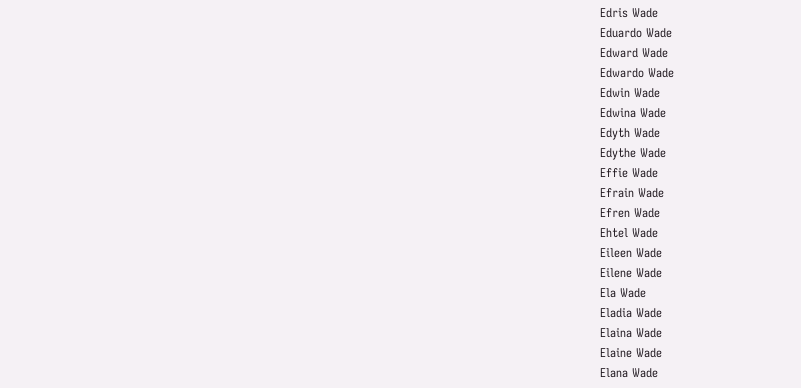Edris Wade
Eduardo Wade
Edward Wade
Edwardo Wade
Edwin Wade
Edwina Wade
Edyth Wade
Edythe Wade
Effie Wade
Efrain Wade
Efren Wade
Ehtel Wade
Eileen Wade
Eilene Wade
Ela Wade
Eladia Wade
Elaina Wade
Elaine Wade
Elana Wade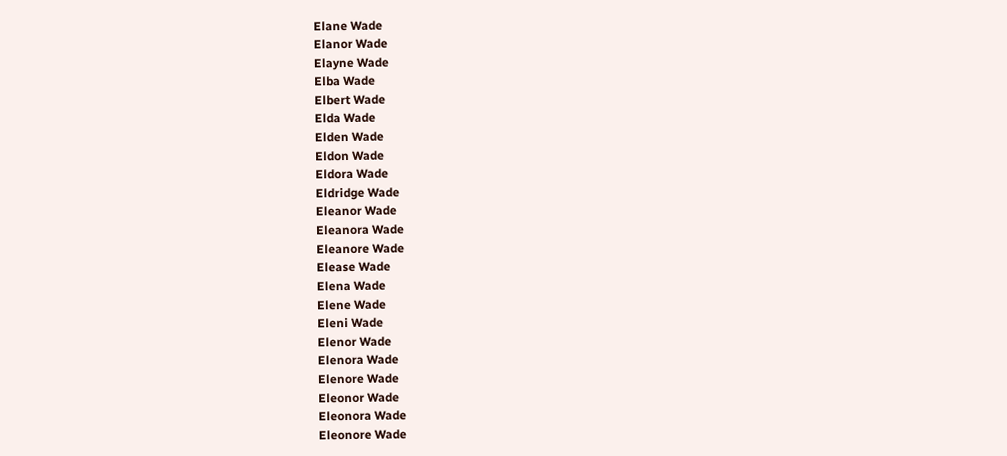Elane Wade
Elanor Wade
Elayne Wade
Elba Wade
Elbert Wade
Elda Wade
Elden Wade
Eldon Wade
Eldora Wade
Eldridge Wade
Eleanor Wade
Eleanora Wade
Eleanore Wade
Elease Wade
Elena Wade
Elene Wade
Eleni Wade
Elenor Wade
Elenora Wade
Elenore Wade
Eleonor Wade
Eleonora Wade
Eleonore Wade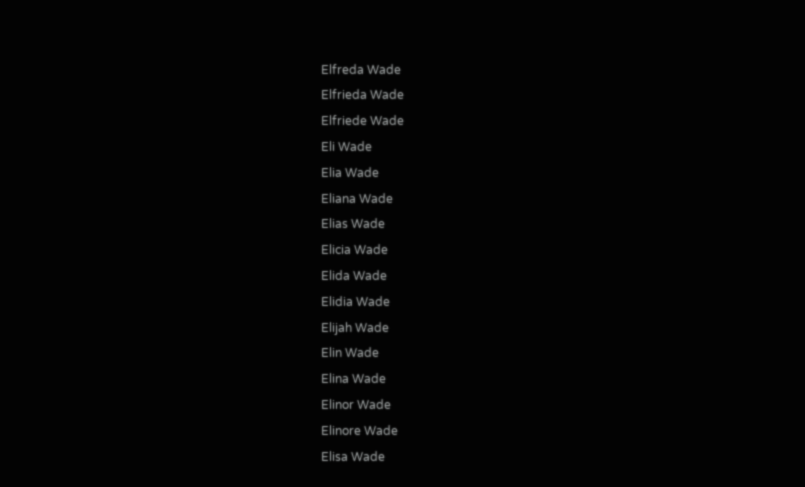Elfreda Wade
Elfrieda Wade
Elfriede Wade
Eli Wade
Elia Wade
Eliana Wade
Elias Wade
Elicia Wade
Elida Wade
Elidia Wade
Elijah Wade
Elin Wade
Elina Wade
Elinor Wade
Elinore Wade
Elisa Wade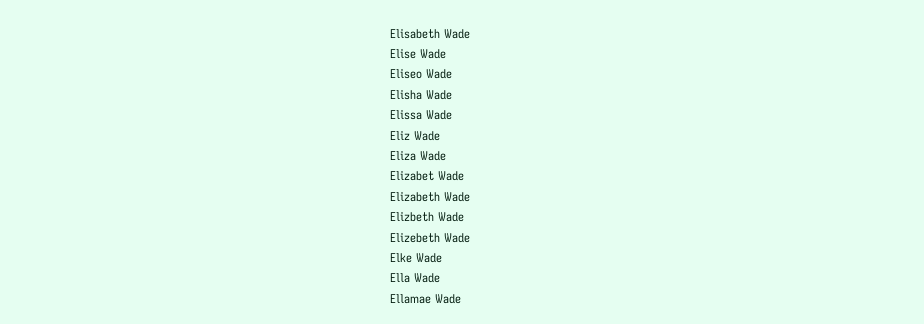Elisabeth Wade
Elise Wade
Eliseo Wade
Elisha Wade
Elissa Wade
Eliz Wade
Eliza Wade
Elizabet Wade
Elizabeth Wade
Elizbeth Wade
Elizebeth Wade
Elke Wade
Ella Wade
Ellamae Wade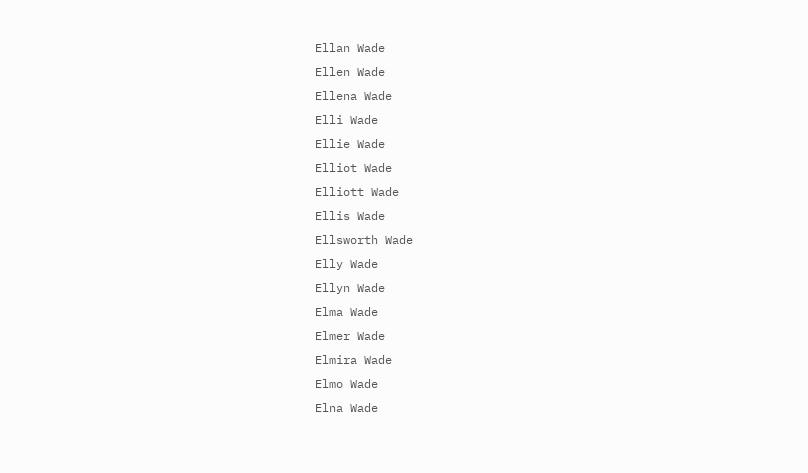Ellan Wade
Ellen Wade
Ellena Wade
Elli Wade
Ellie Wade
Elliot Wade
Elliott Wade
Ellis Wade
Ellsworth Wade
Elly Wade
Ellyn Wade
Elma Wade
Elmer Wade
Elmira Wade
Elmo Wade
Elna Wade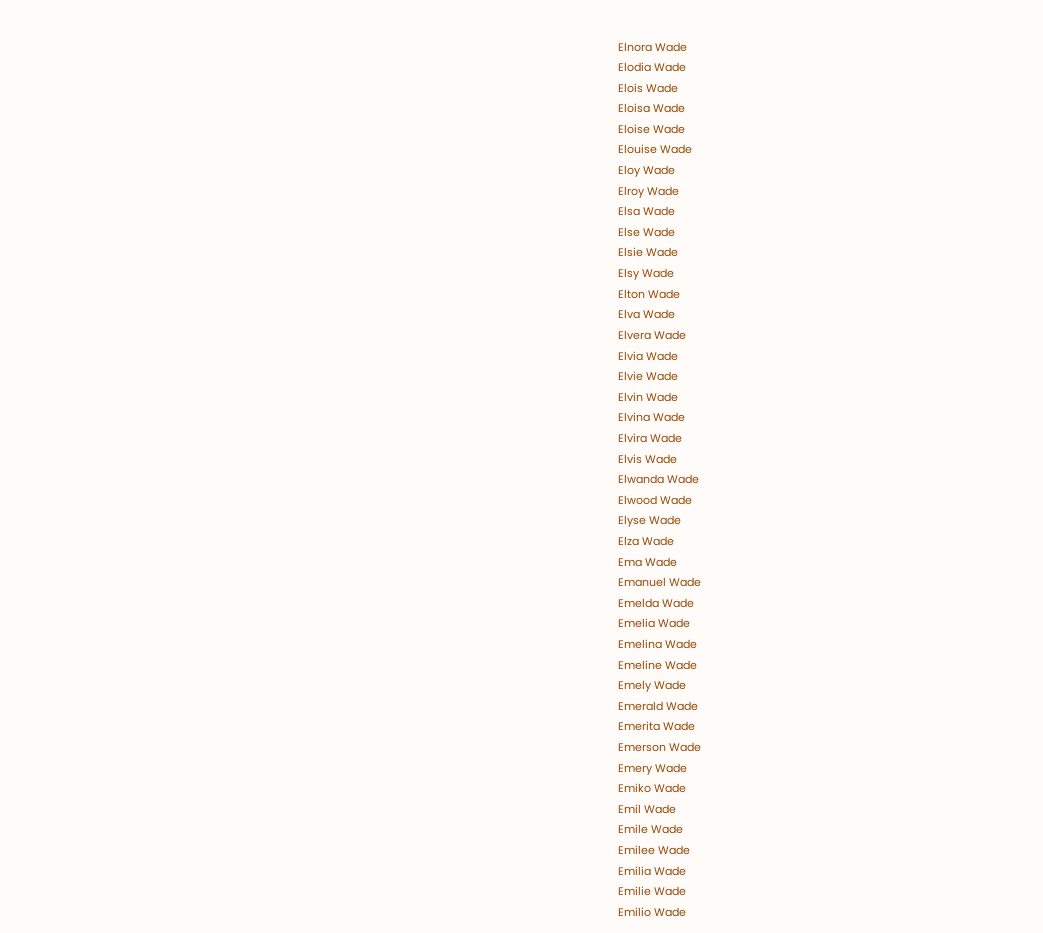Elnora Wade
Elodia Wade
Elois Wade
Eloisa Wade
Eloise Wade
Elouise Wade
Eloy Wade
Elroy Wade
Elsa Wade
Else Wade
Elsie Wade
Elsy Wade
Elton Wade
Elva Wade
Elvera Wade
Elvia Wade
Elvie Wade
Elvin Wade
Elvina Wade
Elvira Wade
Elvis Wade
Elwanda Wade
Elwood Wade
Elyse Wade
Elza Wade
Ema Wade
Emanuel Wade
Emelda Wade
Emelia Wade
Emelina Wade
Emeline Wade
Emely Wade
Emerald Wade
Emerita Wade
Emerson Wade
Emery Wade
Emiko Wade
Emil Wade
Emile Wade
Emilee Wade
Emilia Wade
Emilie Wade
Emilio Wade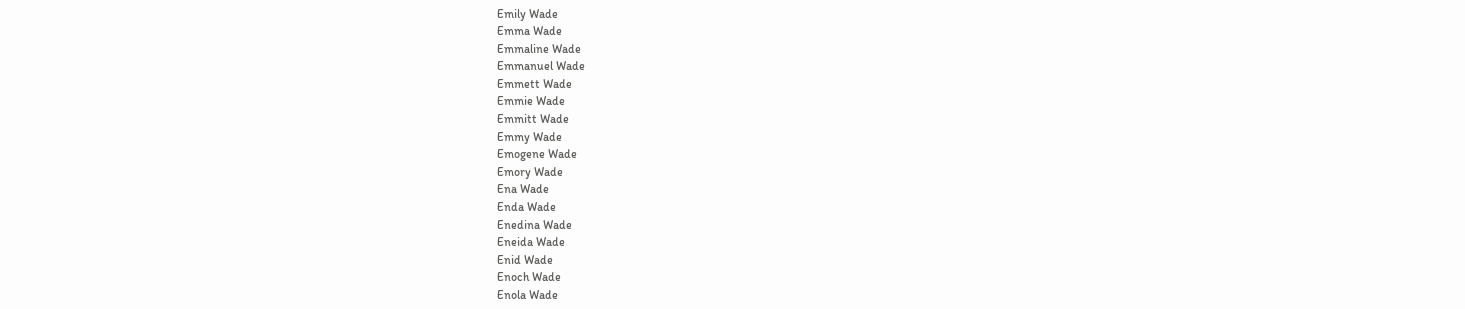Emily Wade
Emma Wade
Emmaline Wade
Emmanuel Wade
Emmett Wade
Emmie Wade
Emmitt Wade
Emmy Wade
Emogene Wade
Emory Wade
Ena Wade
Enda Wade
Enedina Wade
Eneida Wade
Enid Wade
Enoch Wade
Enola Wade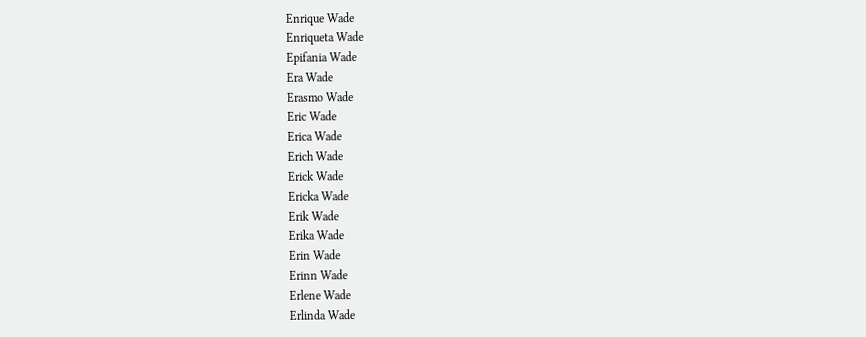Enrique Wade
Enriqueta Wade
Epifania Wade
Era Wade
Erasmo Wade
Eric Wade
Erica Wade
Erich Wade
Erick Wade
Ericka Wade
Erik Wade
Erika Wade
Erin Wade
Erinn Wade
Erlene Wade
Erlinda Wade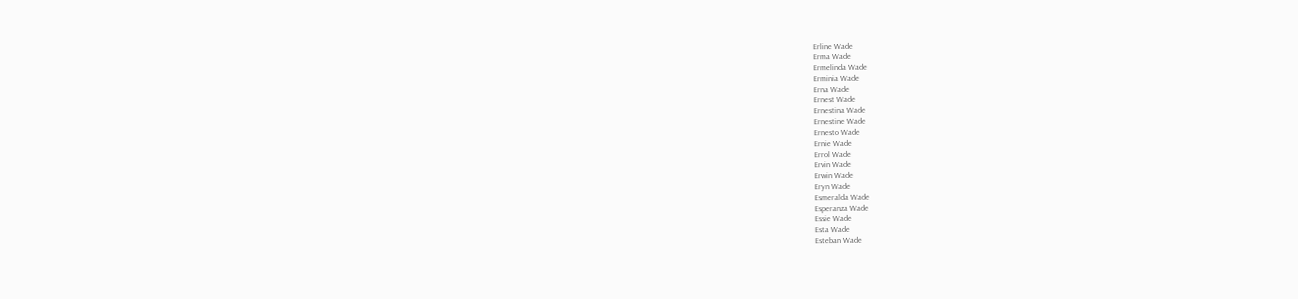Erline Wade
Erma Wade
Ermelinda Wade
Erminia Wade
Erna Wade
Ernest Wade
Ernestina Wade
Ernestine Wade
Ernesto Wade
Ernie Wade
Errol Wade
Ervin Wade
Erwin Wade
Eryn Wade
Esmeralda Wade
Esperanza Wade
Essie Wade
Esta Wade
Esteban Wade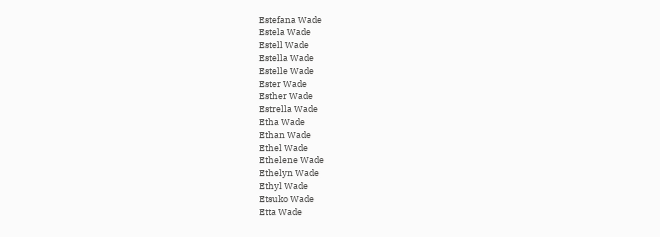Estefana Wade
Estela Wade
Estell Wade
Estella Wade
Estelle Wade
Ester Wade
Esther Wade
Estrella Wade
Etha Wade
Ethan Wade
Ethel Wade
Ethelene Wade
Ethelyn Wade
Ethyl Wade
Etsuko Wade
Etta Wade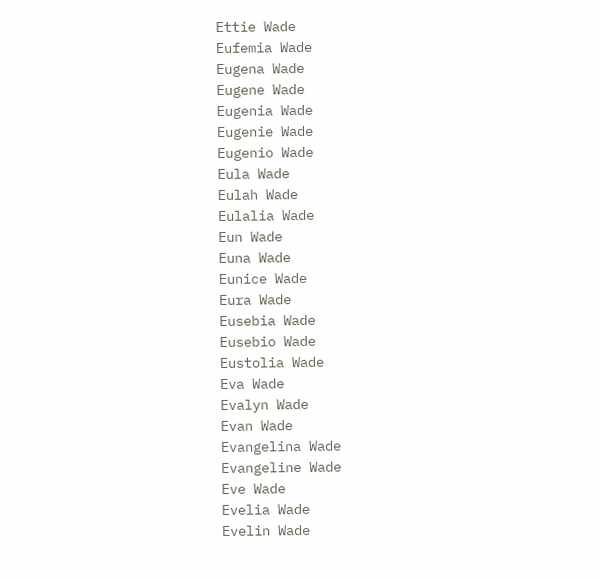Ettie Wade
Eufemia Wade
Eugena Wade
Eugene Wade
Eugenia Wade
Eugenie Wade
Eugenio Wade
Eula Wade
Eulah Wade
Eulalia Wade
Eun Wade
Euna Wade
Eunice Wade
Eura Wade
Eusebia Wade
Eusebio Wade
Eustolia Wade
Eva Wade
Evalyn Wade
Evan Wade
Evangelina Wade
Evangeline Wade
Eve Wade
Evelia Wade
Evelin Wade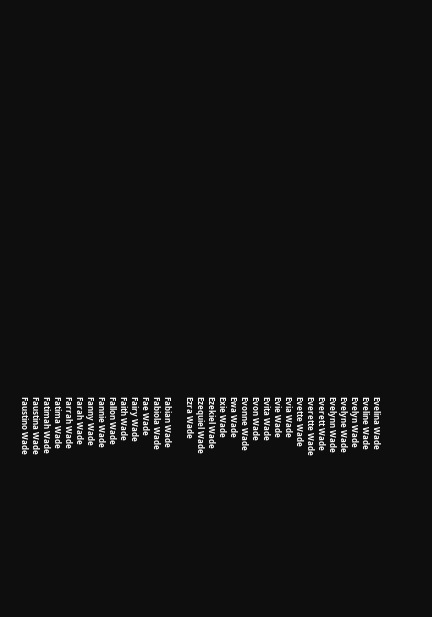Evelina Wade
Eveline Wade
Evelyn Wade
Evelyne Wade
Evelynn Wade
Everett Wade
Everette Wade
Evette Wade
Evia Wade
Evie Wade
Evita Wade
Evon Wade
Evonne Wade
Ewa Wade
Exie Wade
Ezekiel Wade
Ezequiel Wade
Ezra Wade

Fabian Wade
Fabiola Wade
Fae Wade
Fairy Wade
Faith Wade
Fallon Wade
Fannie Wade
Fanny Wade
Farah Wade
Farrah Wade
Fatima Wade
Fatimah Wade
Faustina Wade
Faustino Wade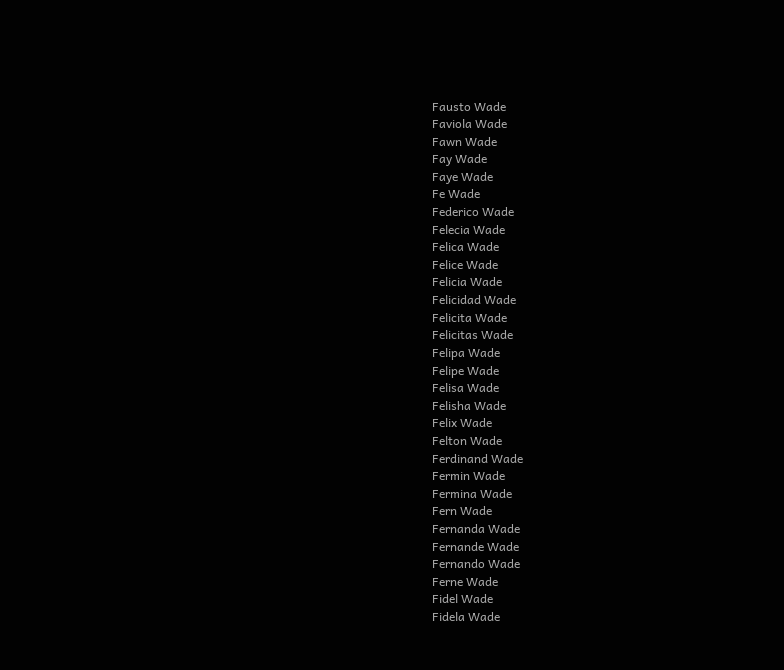Fausto Wade
Faviola Wade
Fawn Wade
Fay Wade
Faye Wade
Fe Wade
Federico Wade
Felecia Wade
Felica Wade
Felice Wade
Felicia Wade
Felicidad Wade
Felicita Wade
Felicitas Wade
Felipa Wade
Felipe Wade
Felisa Wade
Felisha Wade
Felix Wade
Felton Wade
Ferdinand Wade
Fermin Wade
Fermina Wade
Fern Wade
Fernanda Wade
Fernande Wade
Fernando Wade
Ferne Wade
Fidel Wade
Fidela Wade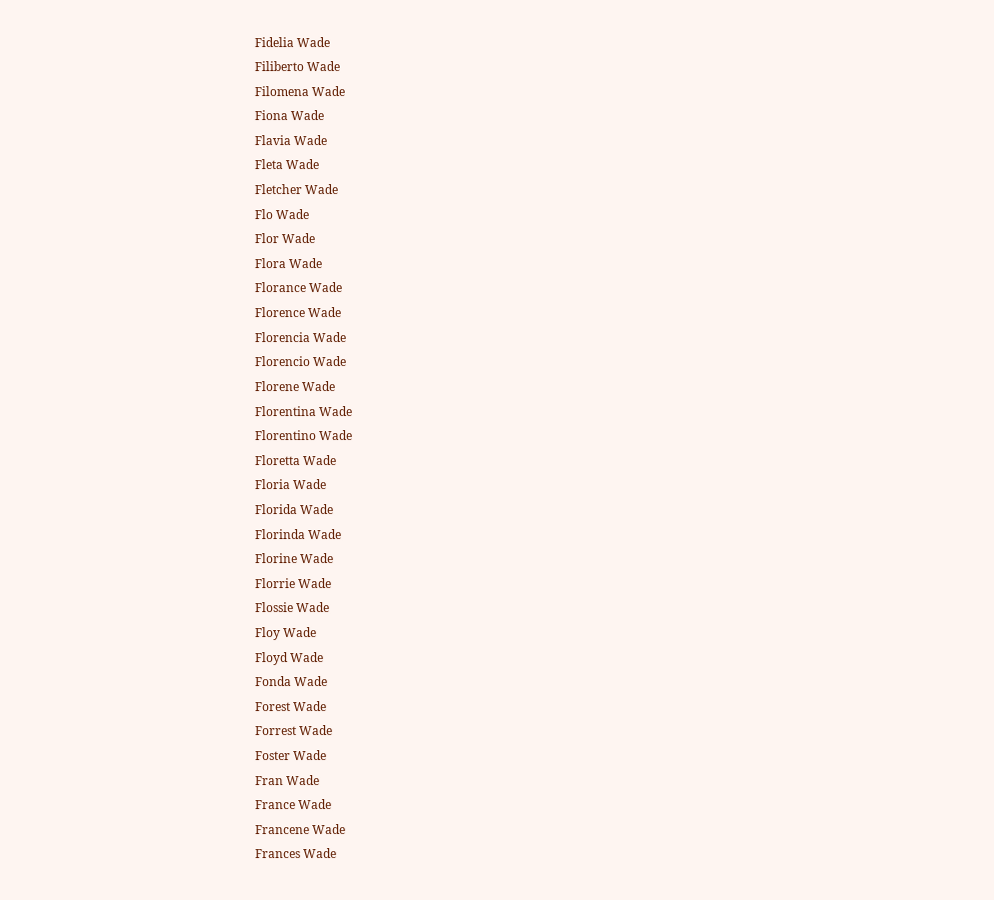Fidelia Wade
Filiberto Wade
Filomena Wade
Fiona Wade
Flavia Wade
Fleta Wade
Fletcher Wade
Flo Wade
Flor Wade
Flora Wade
Florance Wade
Florence Wade
Florencia Wade
Florencio Wade
Florene Wade
Florentina Wade
Florentino Wade
Floretta Wade
Floria Wade
Florida Wade
Florinda Wade
Florine Wade
Florrie Wade
Flossie Wade
Floy Wade
Floyd Wade
Fonda Wade
Forest Wade
Forrest Wade
Foster Wade
Fran Wade
France Wade
Francene Wade
Frances Wade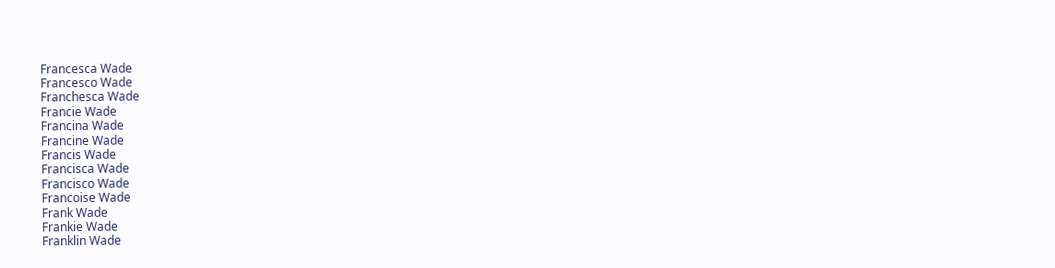Francesca Wade
Francesco Wade
Franchesca Wade
Francie Wade
Francina Wade
Francine Wade
Francis Wade
Francisca Wade
Francisco Wade
Francoise Wade
Frank Wade
Frankie Wade
Franklin Wade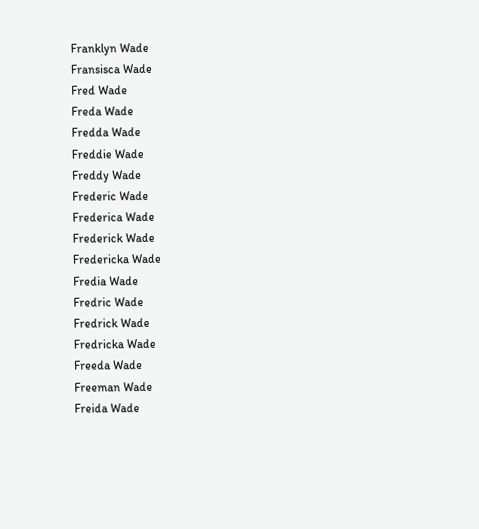Franklyn Wade
Fransisca Wade
Fred Wade
Freda Wade
Fredda Wade
Freddie Wade
Freddy Wade
Frederic Wade
Frederica Wade
Frederick Wade
Fredericka Wade
Fredia Wade
Fredric Wade
Fredrick Wade
Fredricka Wade
Freeda Wade
Freeman Wade
Freida Wade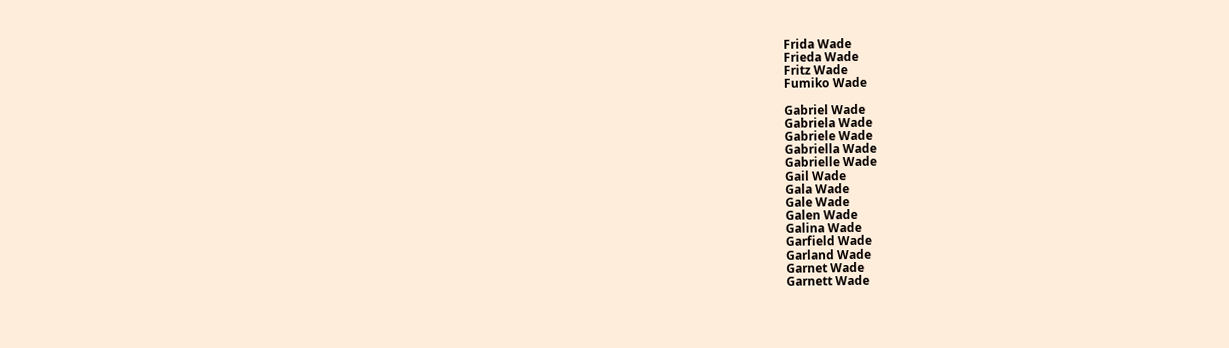Frida Wade
Frieda Wade
Fritz Wade
Fumiko Wade

Gabriel Wade
Gabriela Wade
Gabriele Wade
Gabriella Wade
Gabrielle Wade
Gail Wade
Gala Wade
Gale Wade
Galen Wade
Galina Wade
Garfield Wade
Garland Wade
Garnet Wade
Garnett Wade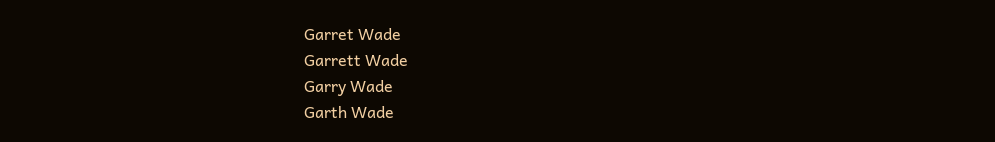Garret Wade
Garrett Wade
Garry Wade
Garth Wade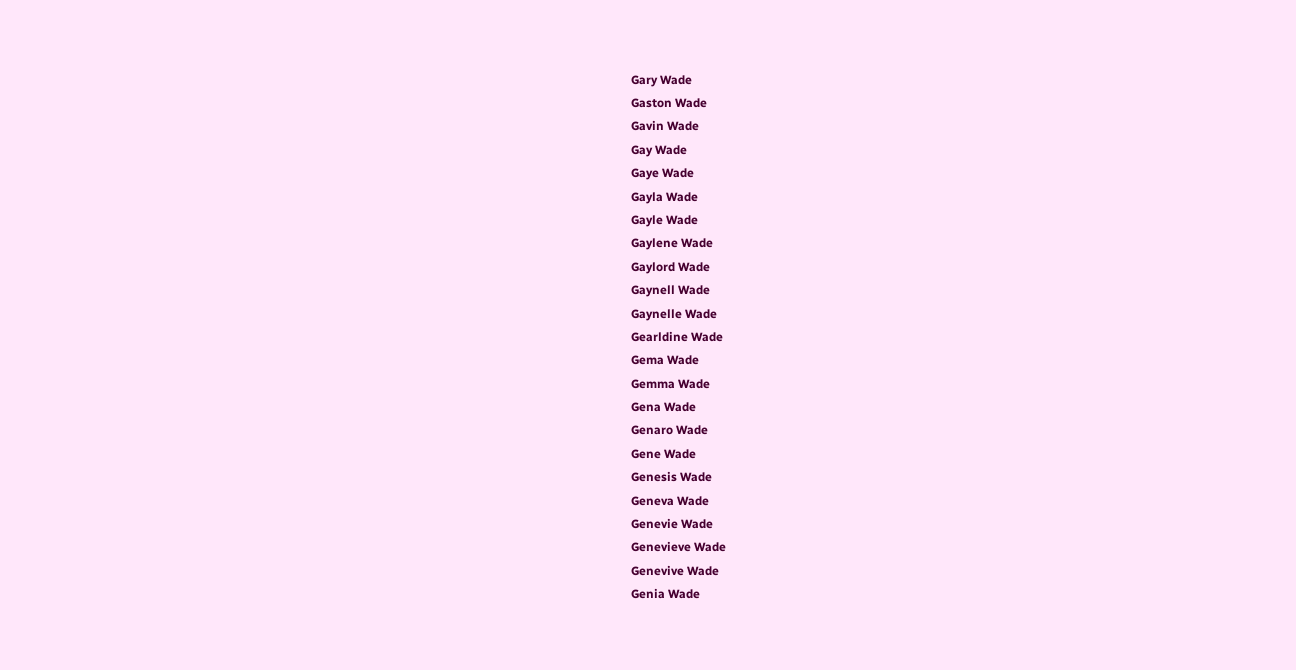Gary Wade
Gaston Wade
Gavin Wade
Gay Wade
Gaye Wade
Gayla Wade
Gayle Wade
Gaylene Wade
Gaylord Wade
Gaynell Wade
Gaynelle Wade
Gearldine Wade
Gema Wade
Gemma Wade
Gena Wade
Genaro Wade
Gene Wade
Genesis Wade
Geneva Wade
Genevie Wade
Genevieve Wade
Genevive Wade
Genia Wade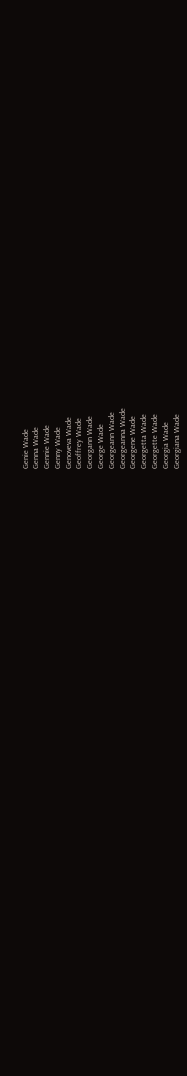Genie Wade
Genna Wade
Gennie Wade
Genny Wade
Genoveva Wade
Geoffrey Wade
Georgann Wade
George Wade
Georgeann Wade
Georgeanna Wade
Georgene Wade
Georgetta Wade
Georgette Wade
Georgia Wade
Georgiana Wade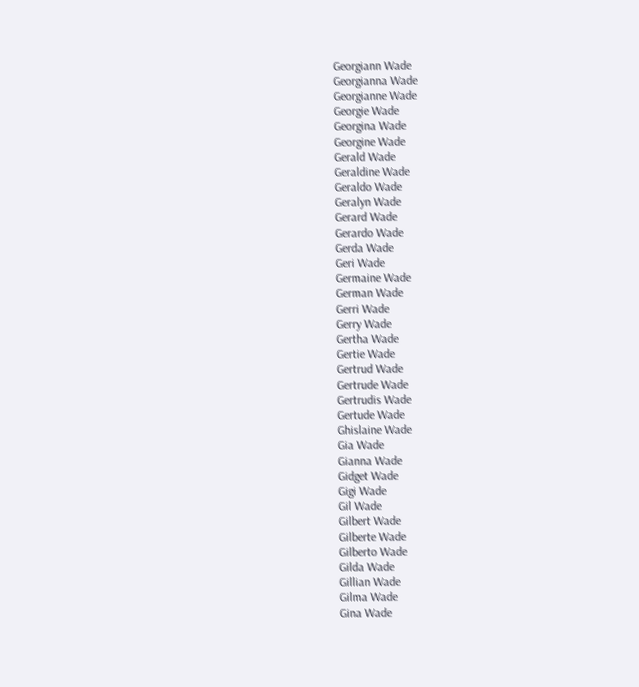Georgiann Wade
Georgianna Wade
Georgianne Wade
Georgie Wade
Georgina Wade
Georgine Wade
Gerald Wade
Geraldine Wade
Geraldo Wade
Geralyn Wade
Gerard Wade
Gerardo Wade
Gerda Wade
Geri Wade
Germaine Wade
German Wade
Gerri Wade
Gerry Wade
Gertha Wade
Gertie Wade
Gertrud Wade
Gertrude Wade
Gertrudis Wade
Gertude Wade
Ghislaine Wade
Gia Wade
Gianna Wade
Gidget Wade
Gigi Wade
Gil Wade
Gilbert Wade
Gilberte Wade
Gilberto Wade
Gilda Wade
Gillian Wade
Gilma Wade
Gina Wade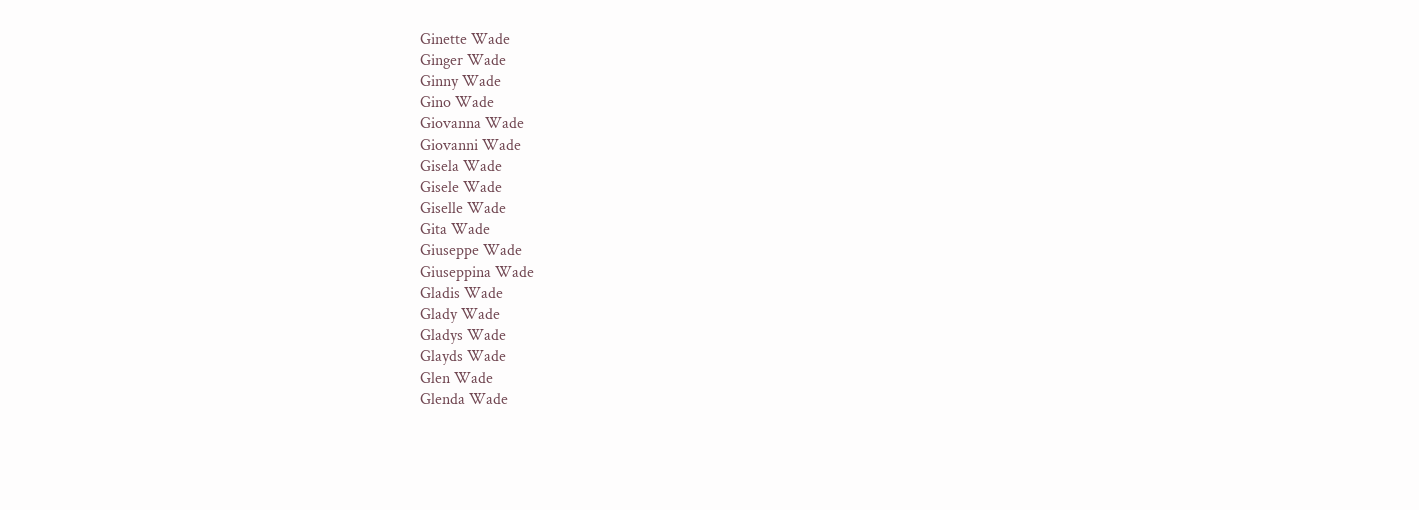Ginette Wade
Ginger Wade
Ginny Wade
Gino Wade
Giovanna Wade
Giovanni Wade
Gisela Wade
Gisele Wade
Giselle Wade
Gita Wade
Giuseppe Wade
Giuseppina Wade
Gladis Wade
Glady Wade
Gladys Wade
Glayds Wade
Glen Wade
Glenda Wade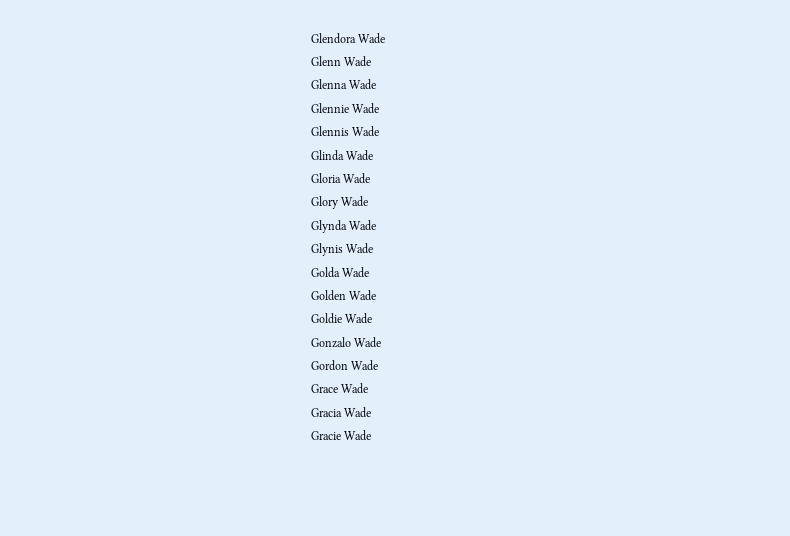Glendora Wade
Glenn Wade
Glenna Wade
Glennie Wade
Glennis Wade
Glinda Wade
Gloria Wade
Glory Wade
Glynda Wade
Glynis Wade
Golda Wade
Golden Wade
Goldie Wade
Gonzalo Wade
Gordon Wade
Grace Wade
Gracia Wade
Gracie Wade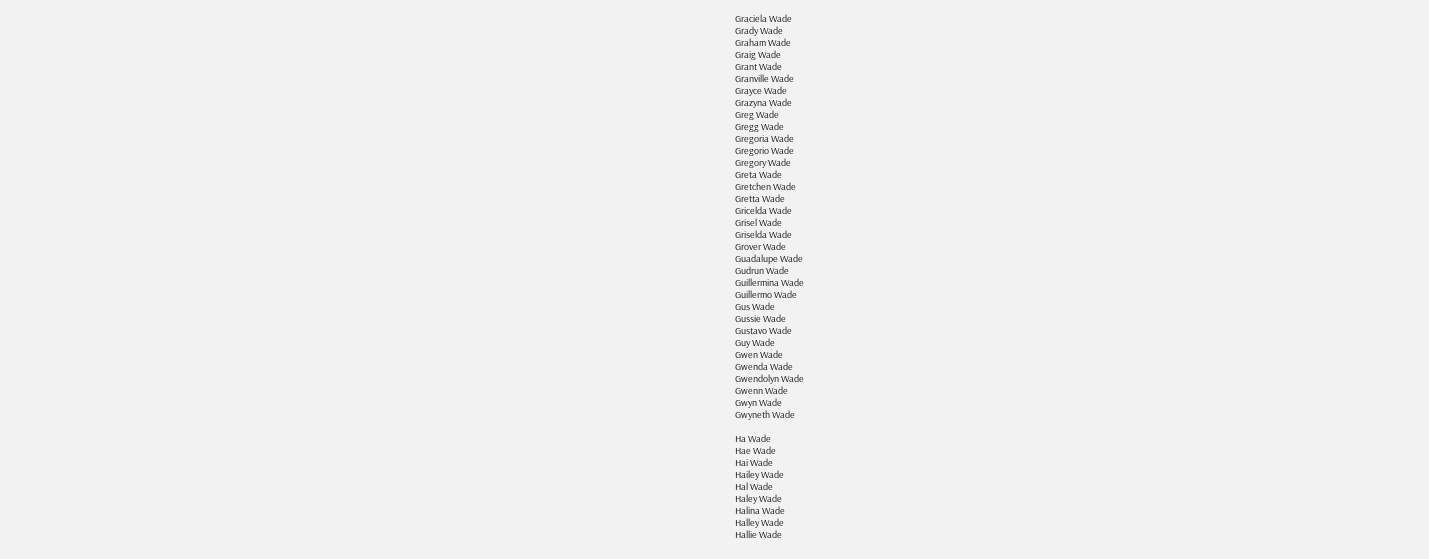Graciela Wade
Grady Wade
Graham Wade
Graig Wade
Grant Wade
Granville Wade
Grayce Wade
Grazyna Wade
Greg Wade
Gregg Wade
Gregoria Wade
Gregorio Wade
Gregory Wade
Greta Wade
Gretchen Wade
Gretta Wade
Gricelda Wade
Grisel Wade
Griselda Wade
Grover Wade
Guadalupe Wade
Gudrun Wade
Guillermina Wade
Guillermo Wade
Gus Wade
Gussie Wade
Gustavo Wade
Guy Wade
Gwen Wade
Gwenda Wade
Gwendolyn Wade
Gwenn Wade
Gwyn Wade
Gwyneth Wade

Ha Wade
Hae Wade
Hai Wade
Hailey Wade
Hal Wade
Haley Wade
Halina Wade
Halley Wade
Hallie Wade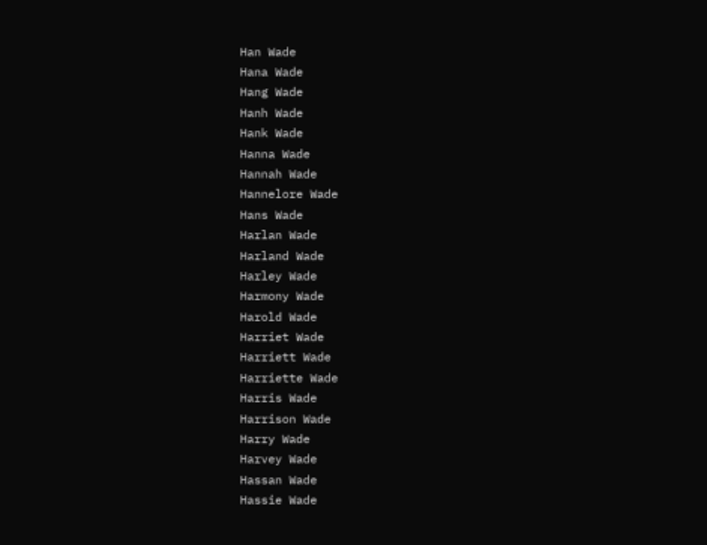Han Wade
Hana Wade
Hang Wade
Hanh Wade
Hank Wade
Hanna Wade
Hannah Wade
Hannelore Wade
Hans Wade
Harlan Wade
Harland Wade
Harley Wade
Harmony Wade
Harold Wade
Harriet Wade
Harriett Wade
Harriette Wade
Harris Wade
Harrison Wade
Harry Wade
Harvey Wade
Hassan Wade
Hassie Wade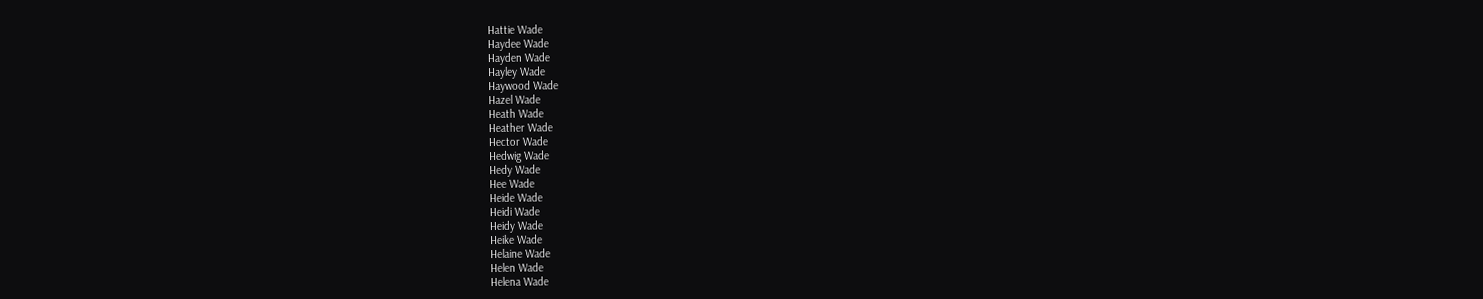Hattie Wade
Haydee Wade
Hayden Wade
Hayley Wade
Haywood Wade
Hazel Wade
Heath Wade
Heather Wade
Hector Wade
Hedwig Wade
Hedy Wade
Hee Wade
Heide Wade
Heidi Wade
Heidy Wade
Heike Wade
Helaine Wade
Helen Wade
Helena Wade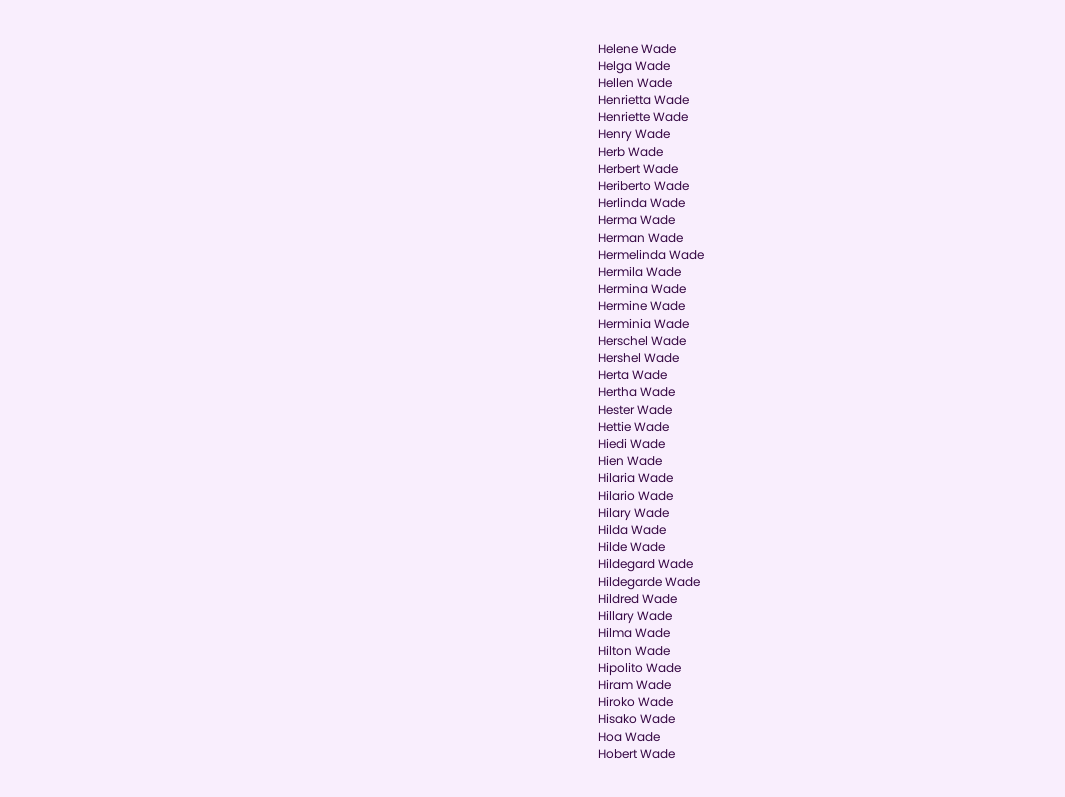Helene Wade
Helga Wade
Hellen Wade
Henrietta Wade
Henriette Wade
Henry Wade
Herb Wade
Herbert Wade
Heriberto Wade
Herlinda Wade
Herma Wade
Herman Wade
Hermelinda Wade
Hermila Wade
Hermina Wade
Hermine Wade
Herminia Wade
Herschel Wade
Hershel Wade
Herta Wade
Hertha Wade
Hester Wade
Hettie Wade
Hiedi Wade
Hien Wade
Hilaria Wade
Hilario Wade
Hilary Wade
Hilda Wade
Hilde Wade
Hildegard Wade
Hildegarde Wade
Hildred Wade
Hillary Wade
Hilma Wade
Hilton Wade
Hipolito Wade
Hiram Wade
Hiroko Wade
Hisako Wade
Hoa Wade
Hobert Wade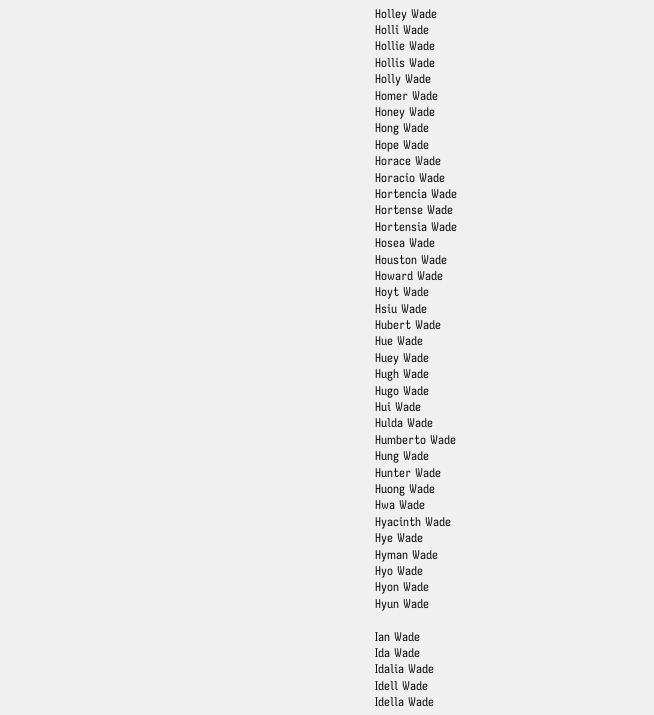Holley Wade
Holli Wade
Hollie Wade
Hollis Wade
Holly Wade
Homer Wade
Honey Wade
Hong Wade
Hope Wade
Horace Wade
Horacio Wade
Hortencia Wade
Hortense Wade
Hortensia Wade
Hosea Wade
Houston Wade
Howard Wade
Hoyt Wade
Hsiu Wade
Hubert Wade
Hue Wade
Huey Wade
Hugh Wade
Hugo Wade
Hui Wade
Hulda Wade
Humberto Wade
Hung Wade
Hunter Wade
Huong Wade
Hwa Wade
Hyacinth Wade
Hye Wade
Hyman Wade
Hyo Wade
Hyon Wade
Hyun Wade

Ian Wade
Ida Wade
Idalia Wade
Idell Wade
Idella Wade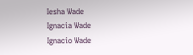Iesha Wade
Ignacia Wade
Ignacio Wade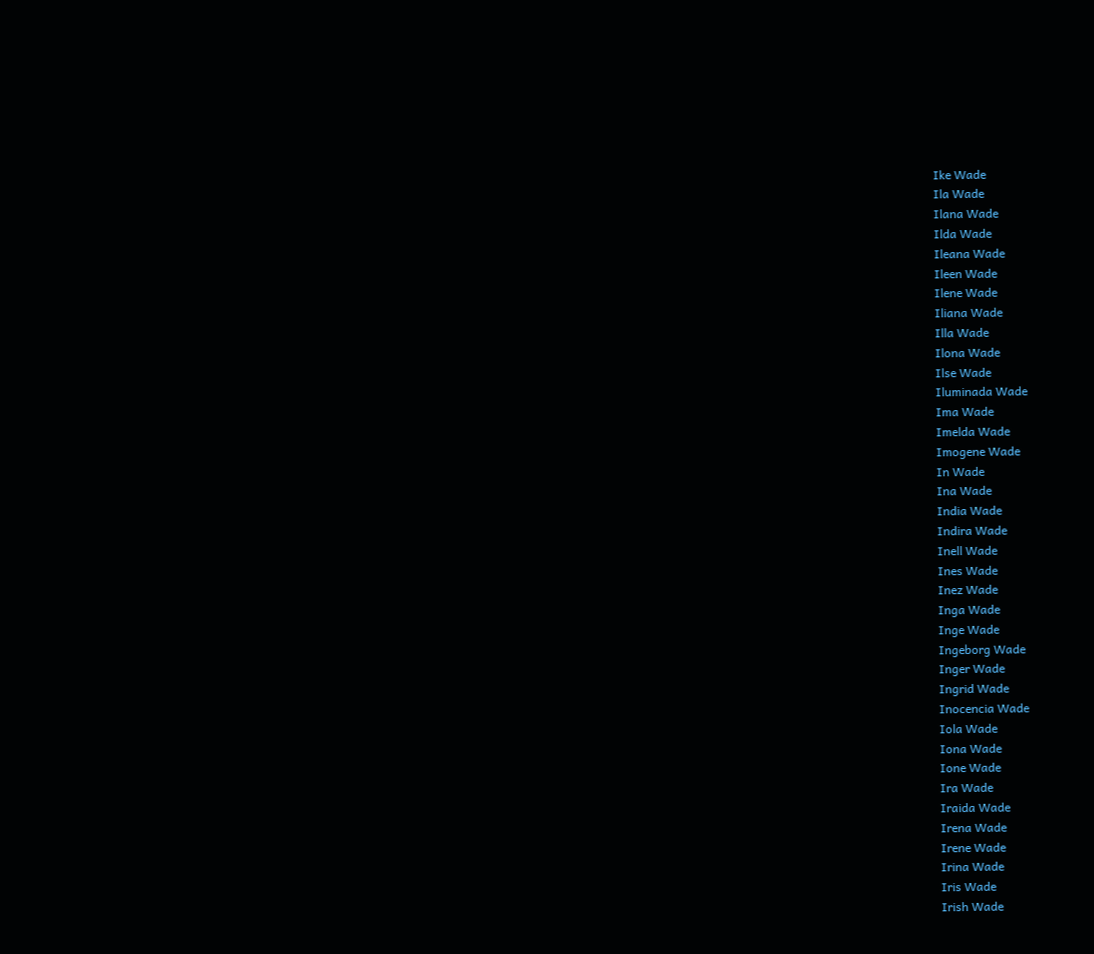Ike Wade
Ila Wade
Ilana Wade
Ilda Wade
Ileana Wade
Ileen Wade
Ilene Wade
Iliana Wade
Illa Wade
Ilona Wade
Ilse Wade
Iluminada Wade
Ima Wade
Imelda Wade
Imogene Wade
In Wade
Ina Wade
India Wade
Indira Wade
Inell Wade
Ines Wade
Inez Wade
Inga Wade
Inge Wade
Ingeborg Wade
Inger Wade
Ingrid Wade
Inocencia Wade
Iola Wade
Iona Wade
Ione Wade
Ira Wade
Iraida Wade
Irena Wade
Irene Wade
Irina Wade
Iris Wade
Irish Wade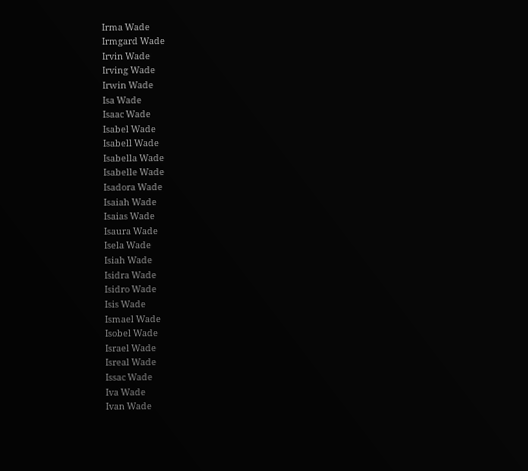Irma Wade
Irmgard Wade
Irvin Wade
Irving Wade
Irwin Wade
Isa Wade
Isaac Wade
Isabel Wade
Isabell Wade
Isabella Wade
Isabelle Wade
Isadora Wade
Isaiah Wade
Isaias Wade
Isaura Wade
Isela Wade
Isiah Wade
Isidra Wade
Isidro Wade
Isis Wade
Ismael Wade
Isobel Wade
Israel Wade
Isreal Wade
Issac Wade
Iva Wade
Ivan Wade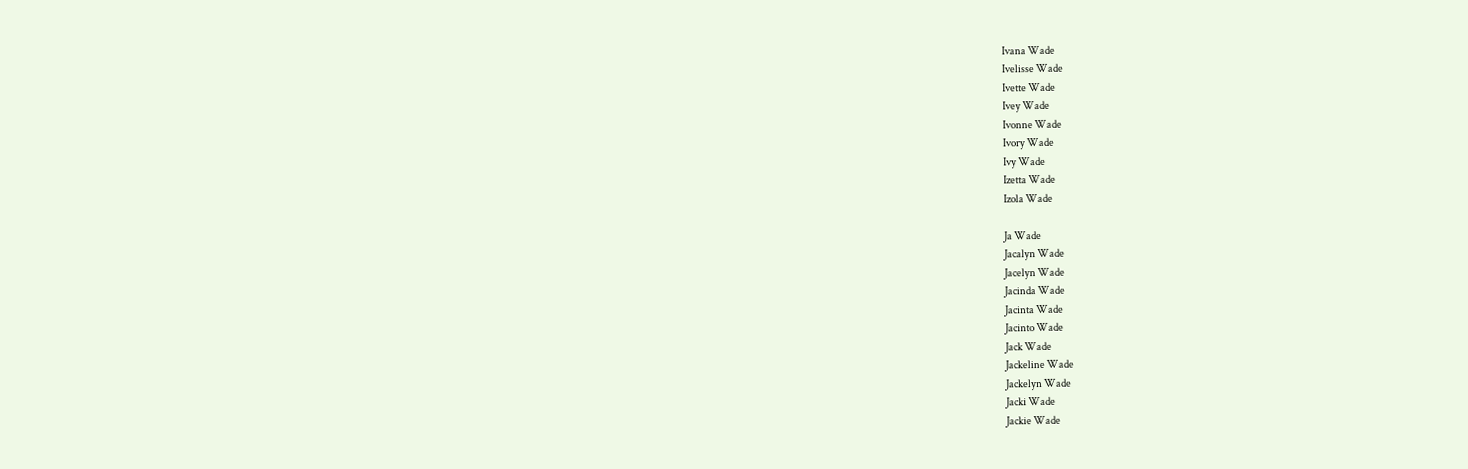Ivana Wade
Ivelisse Wade
Ivette Wade
Ivey Wade
Ivonne Wade
Ivory Wade
Ivy Wade
Izetta Wade
Izola Wade

Ja Wade
Jacalyn Wade
Jacelyn Wade
Jacinda Wade
Jacinta Wade
Jacinto Wade
Jack Wade
Jackeline Wade
Jackelyn Wade
Jacki Wade
Jackie Wade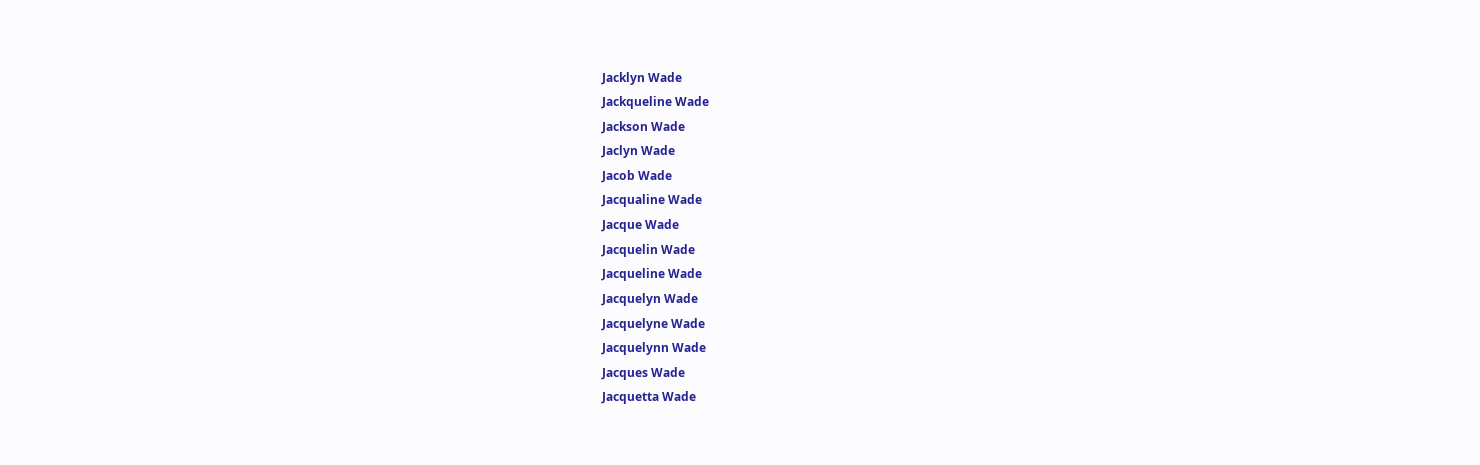Jacklyn Wade
Jackqueline Wade
Jackson Wade
Jaclyn Wade
Jacob Wade
Jacqualine Wade
Jacque Wade
Jacquelin Wade
Jacqueline Wade
Jacquelyn Wade
Jacquelyne Wade
Jacquelynn Wade
Jacques Wade
Jacquetta Wade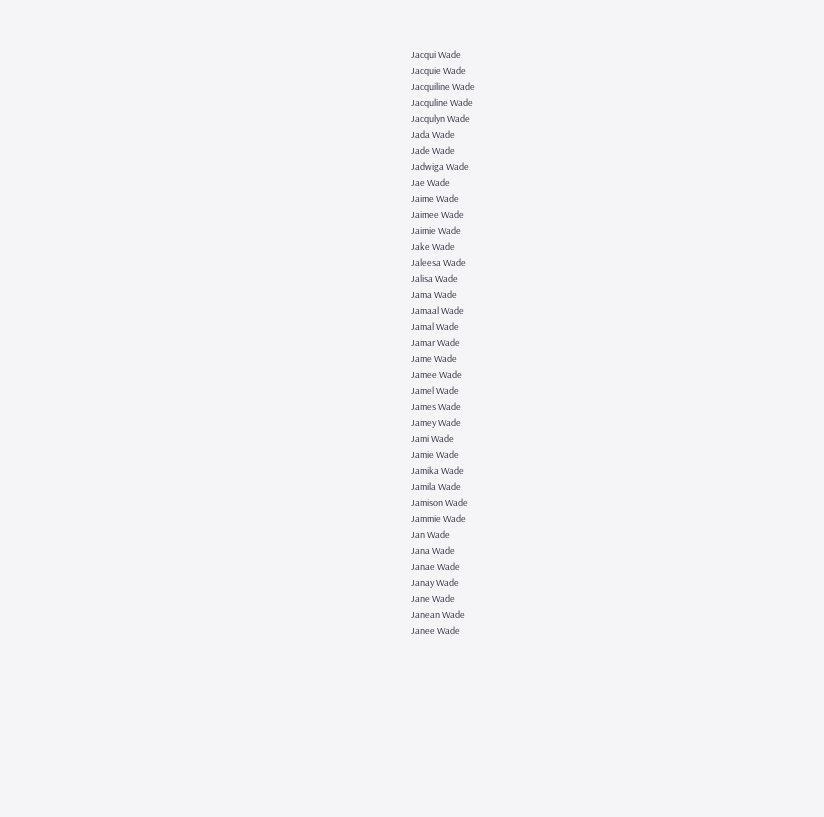Jacqui Wade
Jacquie Wade
Jacquiline Wade
Jacquline Wade
Jacqulyn Wade
Jada Wade
Jade Wade
Jadwiga Wade
Jae Wade
Jaime Wade
Jaimee Wade
Jaimie Wade
Jake Wade
Jaleesa Wade
Jalisa Wade
Jama Wade
Jamaal Wade
Jamal Wade
Jamar Wade
Jame Wade
Jamee Wade
Jamel Wade
James Wade
Jamey Wade
Jami Wade
Jamie Wade
Jamika Wade
Jamila Wade
Jamison Wade
Jammie Wade
Jan Wade
Jana Wade
Janae Wade
Janay Wade
Jane Wade
Janean Wade
Janee Wade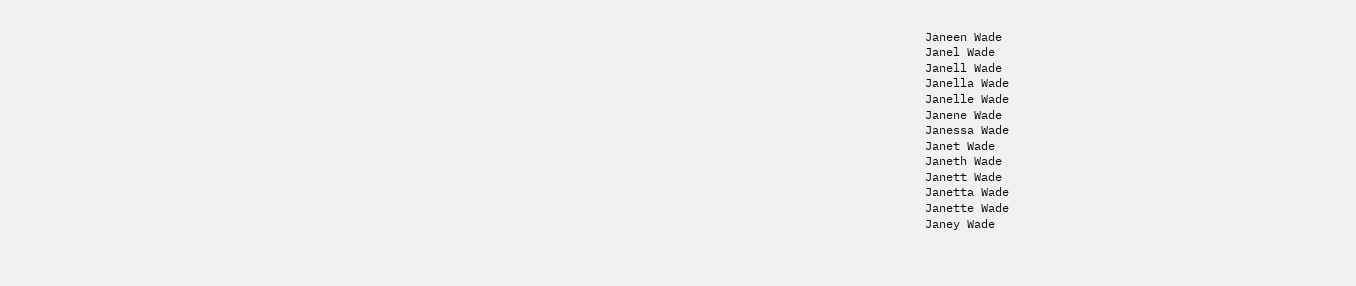Janeen Wade
Janel Wade
Janell Wade
Janella Wade
Janelle Wade
Janene Wade
Janessa Wade
Janet Wade
Janeth Wade
Janett Wade
Janetta Wade
Janette Wade
Janey Wade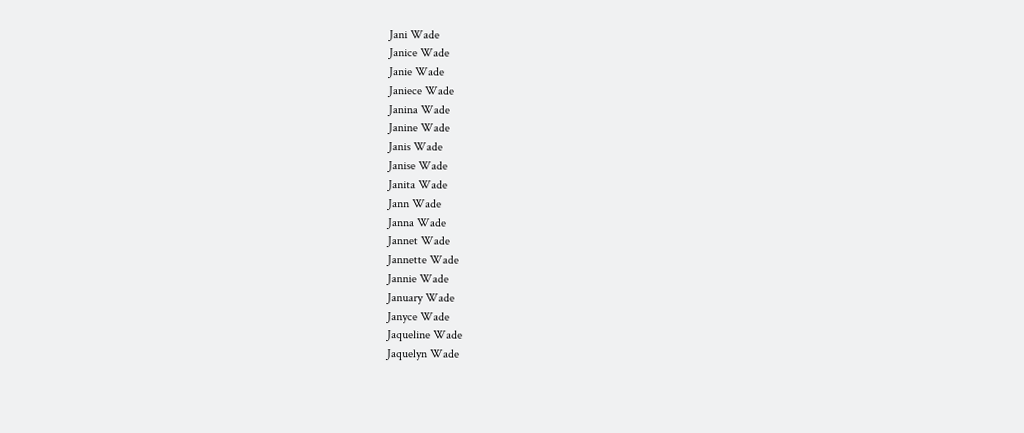Jani Wade
Janice Wade
Janie Wade
Janiece Wade
Janina Wade
Janine Wade
Janis Wade
Janise Wade
Janita Wade
Jann Wade
Janna Wade
Jannet Wade
Jannette Wade
Jannie Wade
January Wade
Janyce Wade
Jaqueline Wade
Jaquelyn Wade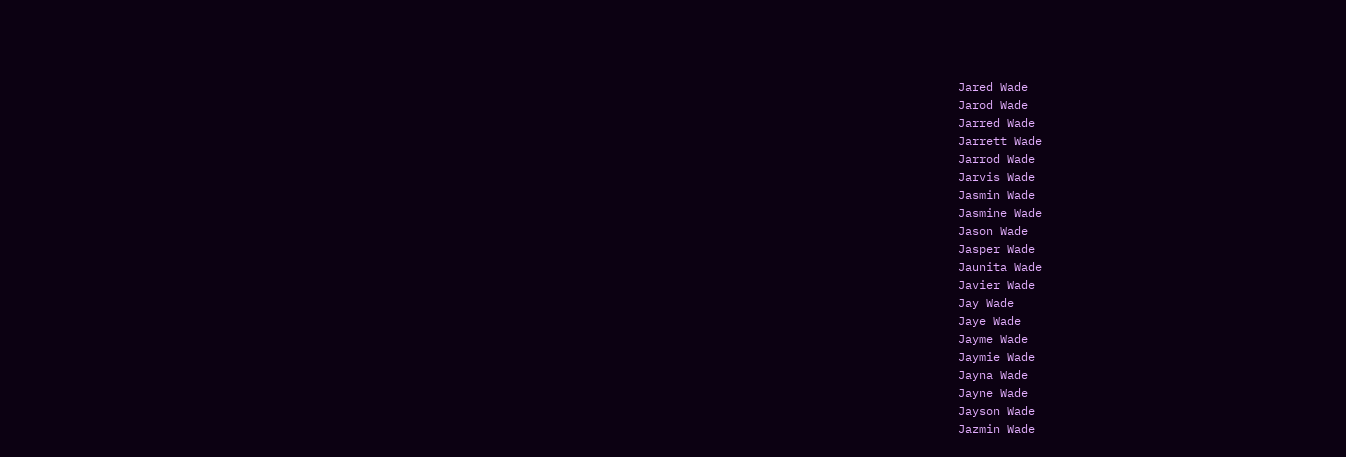Jared Wade
Jarod Wade
Jarred Wade
Jarrett Wade
Jarrod Wade
Jarvis Wade
Jasmin Wade
Jasmine Wade
Jason Wade
Jasper Wade
Jaunita Wade
Javier Wade
Jay Wade
Jaye Wade
Jayme Wade
Jaymie Wade
Jayna Wade
Jayne Wade
Jayson Wade
Jazmin Wade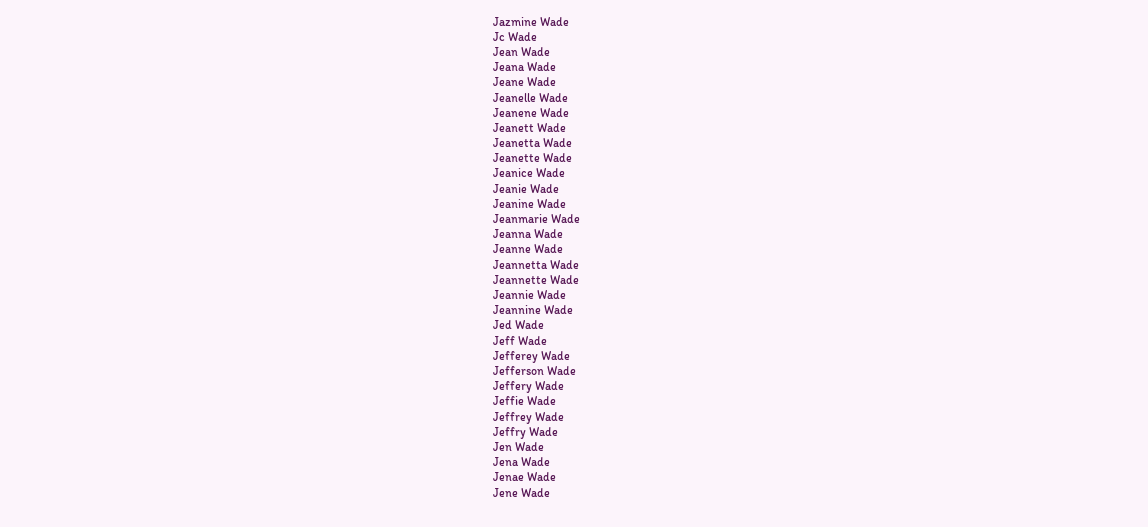Jazmine Wade
Jc Wade
Jean Wade
Jeana Wade
Jeane Wade
Jeanelle Wade
Jeanene Wade
Jeanett Wade
Jeanetta Wade
Jeanette Wade
Jeanice Wade
Jeanie Wade
Jeanine Wade
Jeanmarie Wade
Jeanna Wade
Jeanne Wade
Jeannetta Wade
Jeannette Wade
Jeannie Wade
Jeannine Wade
Jed Wade
Jeff Wade
Jefferey Wade
Jefferson Wade
Jeffery Wade
Jeffie Wade
Jeffrey Wade
Jeffry Wade
Jen Wade
Jena Wade
Jenae Wade
Jene Wade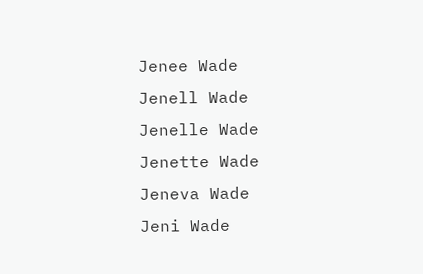Jenee Wade
Jenell Wade
Jenelle Wade
Jenette Wade
Jeneva Wade
Jeni Wade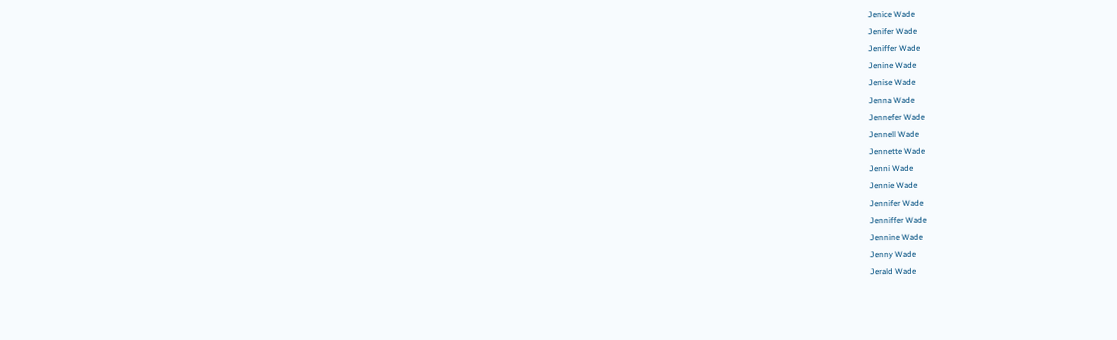Jenice Wade
Jenifer Wade
Jeniffer Wade
Jenine Wade
Jenise Wade
Jenna Wade
Jennefer Wade
Jennell Wade
Jennette Wade
Jenni Wade
Jennie Wade
Jennifer Wade
Jenniffer Wade
Jennine Wade
Jenny Wade
Jerald Wade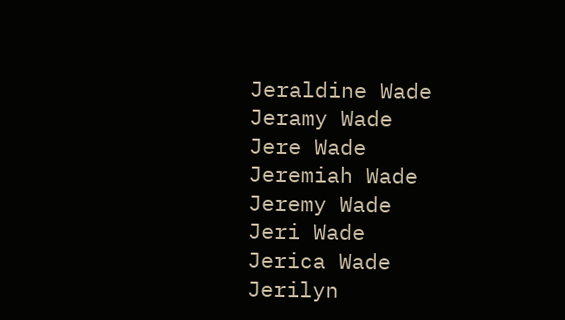Jeraldine Wade
Jeramy Wade
Jere Wade
Jeremiah Wade
Jeremy Wade
Jeri Wade
Jerica Wade
Jerilyn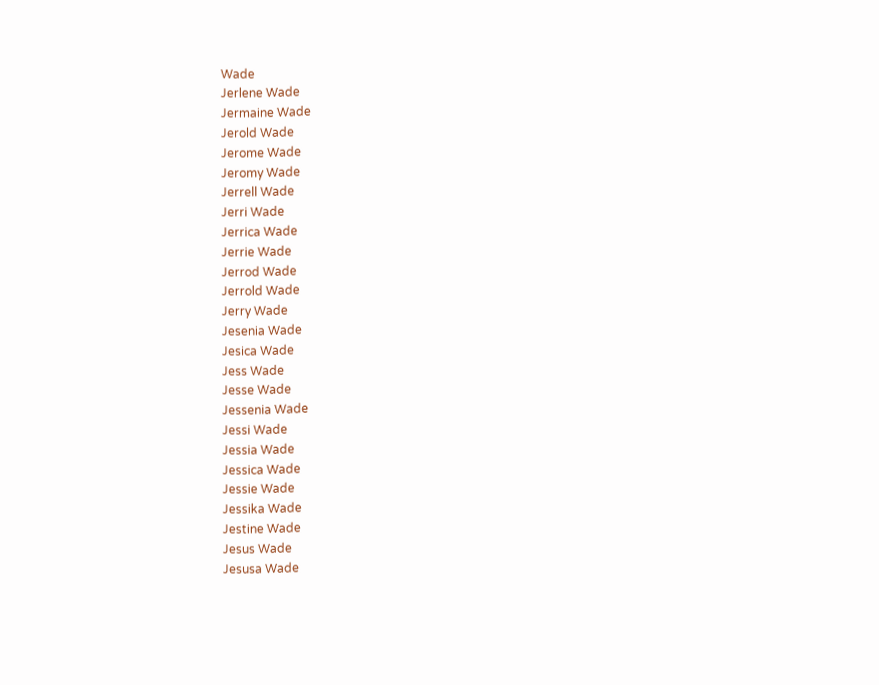Wade
Jerlene Wade
Jermaine Wade
Jerold Wade
Jerome Wade
Jeromy Wade
Jerrell Wade
Jerri Wade
Jerrica Wade
Jerrie Wade
Jerrod Wade
Jerrold Wade
Jerry Wade
Jesenia Wade
Jesica Wade
Jess Wade
Jesse Wade
Jessenia Wade
Jessi Wade
Jessia Wade
Jessica Wade
Jessie Wade
Jessika Wade
Jestine Wade
Jesus Wade
Jesusa Wade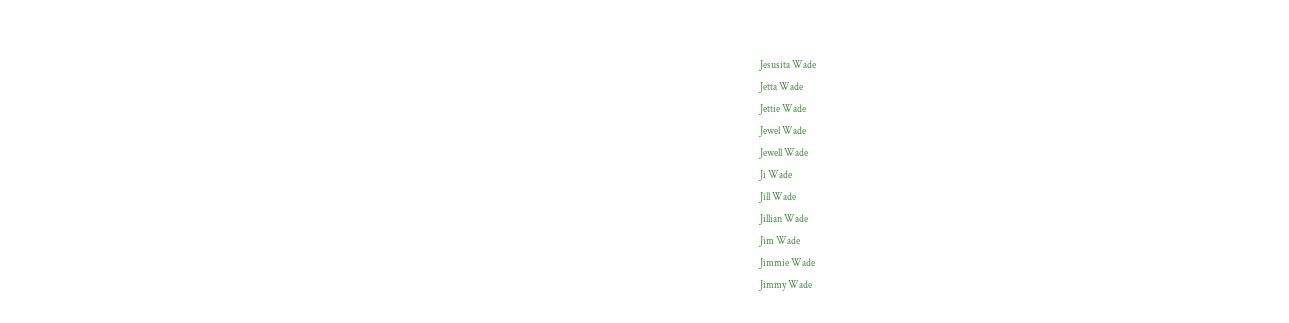Jesusita Wade
Jetta Wade
Jettie Wade
Jewel Wade
Jewell Wade
Ji Wade
Jill Wade
Jillian Wade
Jim Wade
Jimmie Wade
Jimmy Wade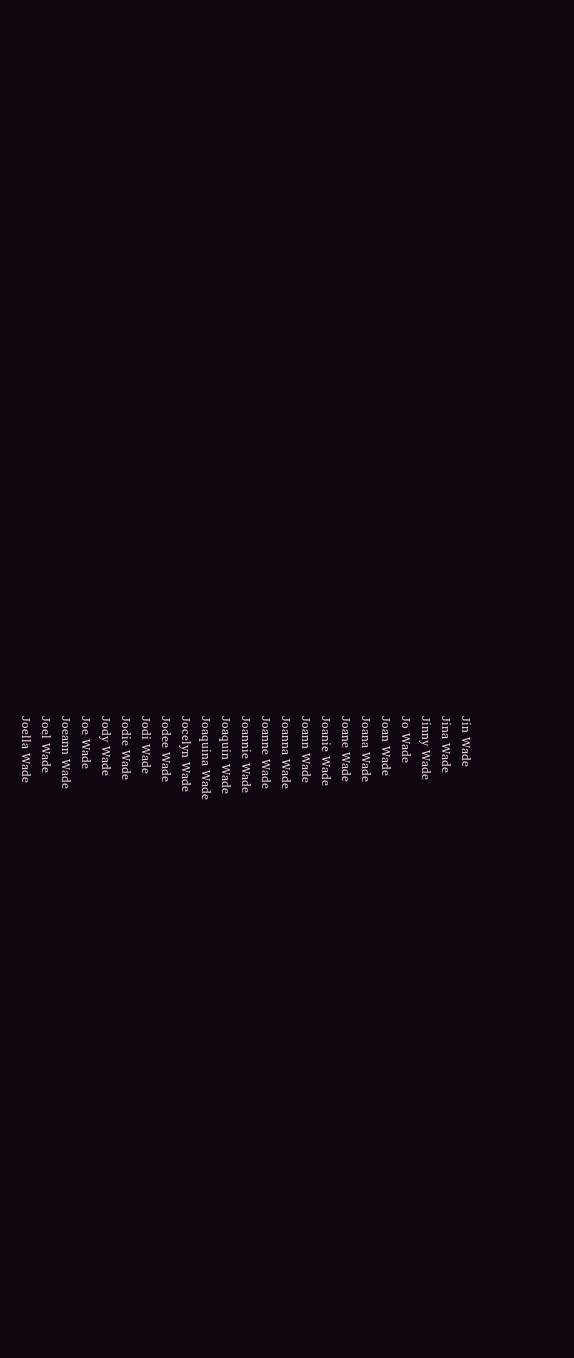Jin Wade
Jina Wade
Jinny Wade
Jo Wade
Joan Wade
Joana Wade
Joane Wade
Joanie Wade
Joann Wade
Joanna Wade
Joanne Wade
Joannie Wade
Joaquin Wade
Joaquina Wade
Jocelyn Wade
Jodee Wade
Jodi Wade
Jodie Wade
Jody Wade
Joe Wade
Joeann Wade
Joel Wade
Joella Wade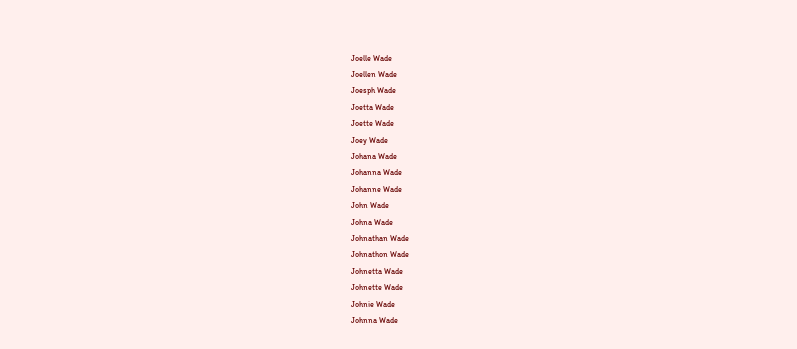Joelle Wade
Joellen Wade
Joesph Wade
Joetta Wade
Joette Wade
Joey Wade
Johana Wade
Johanna Wade
Johanne Wade
John Wade
Johna Wade
Johnathan Wade
Johnathon Wade
Johnetta Wade
Johnette Wade
Johnie Wade
Johnna Wade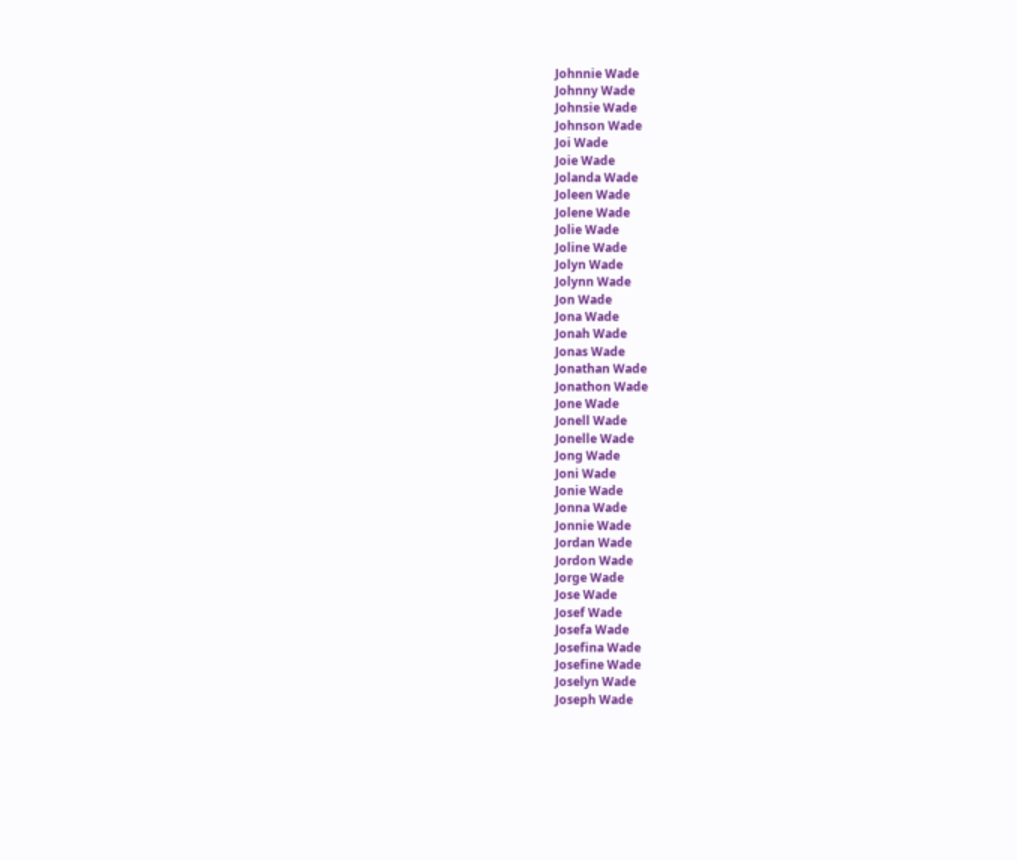Johnnie Wade
Johnny Wade
Johnsie Wade
Johnson Wade
Joi Wade
Joie Wade
Jolanda Wade
Joleen Wade
Jolene Wade
Jolie Wade
Joline Wade
Jolyn Wade
Jolynn Wade
Jon Wade
Jona Wade
Jonah Wade
Jonas Wade
Jonathan Wade
Jonathon Wade
Jone Wade
Jonell Wade
Jonelle Wade
Jong Wade
Joni Wade
Jonie Wade
Jonna Wade
Jonnie Wade
Jordan Wade
Jordon Wade
Jorge Wade
Jose Wade
Josef Wade
Josefa Wade
Josefina Wade
Josefine Wade
Joselyn Wade
Joseph Wade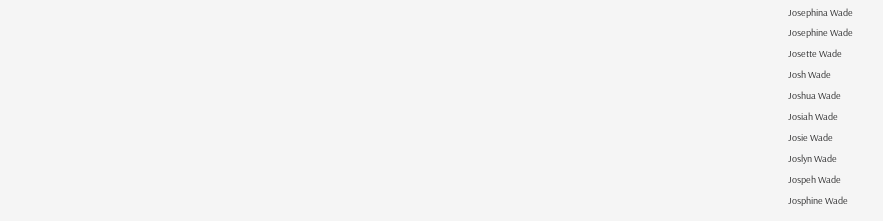Josephina Wade
Josephine Wade
Josette Wade
Josh Wade
Joshua Wade
Josiah Wade
Josie Wade
Joslyn Wade
Jospeh Wade
Josphine Wade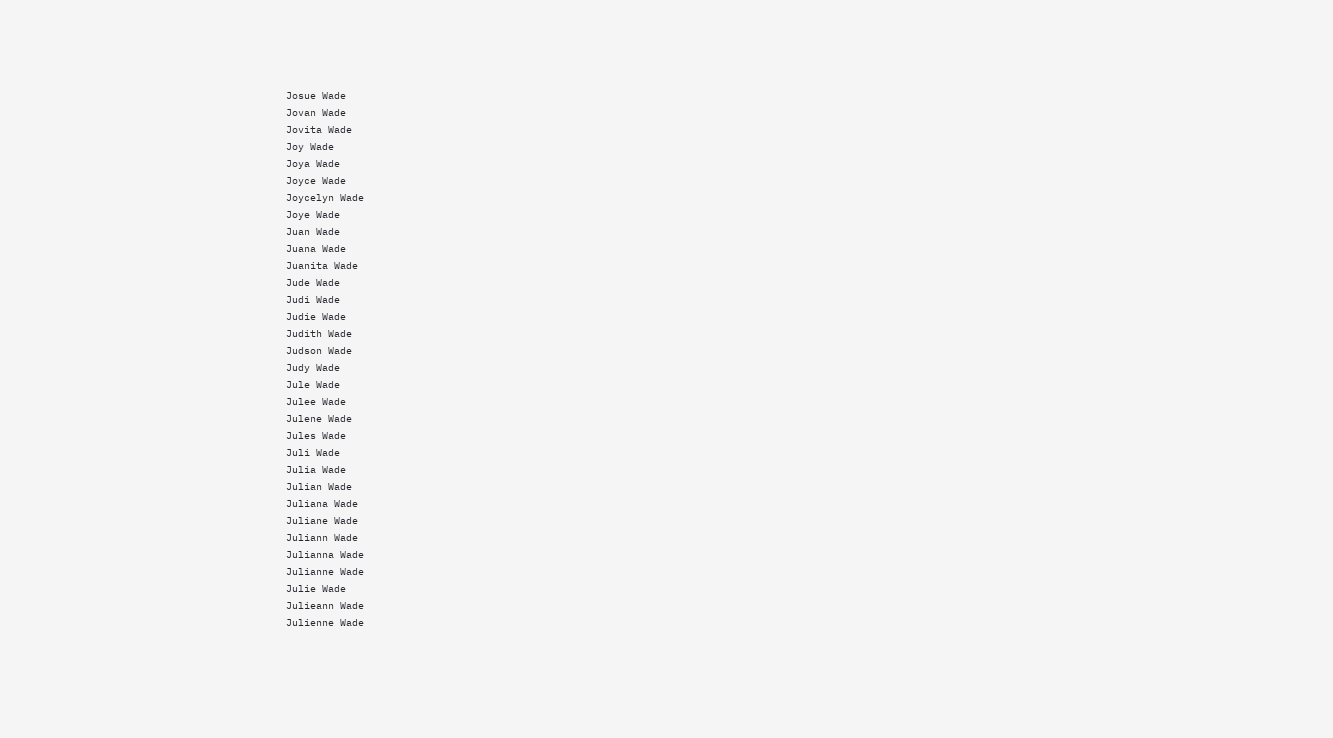Josue Wade
Jovan Wade
Jovita Wade
Joy Wade
Joya Wade
Joyce Wade
Joycelyn Wade
Joye Wade
Juan Wade
Juana Wade
Juanita Wade
Jude Wade
Judi Wade
Judie Wade
Judith Wade
Judson Wade
Judy Wade
Jule Wade
Julee Wade
Julene Wade
Jules Wade
Juli Wade
Julia Wade
Julian Wade
Juliana Wade
Juliane Wade
Juliann Wade
Julianna Wade
Julianne Wade
Julie Wade
Julieann Wade
Julienne Wade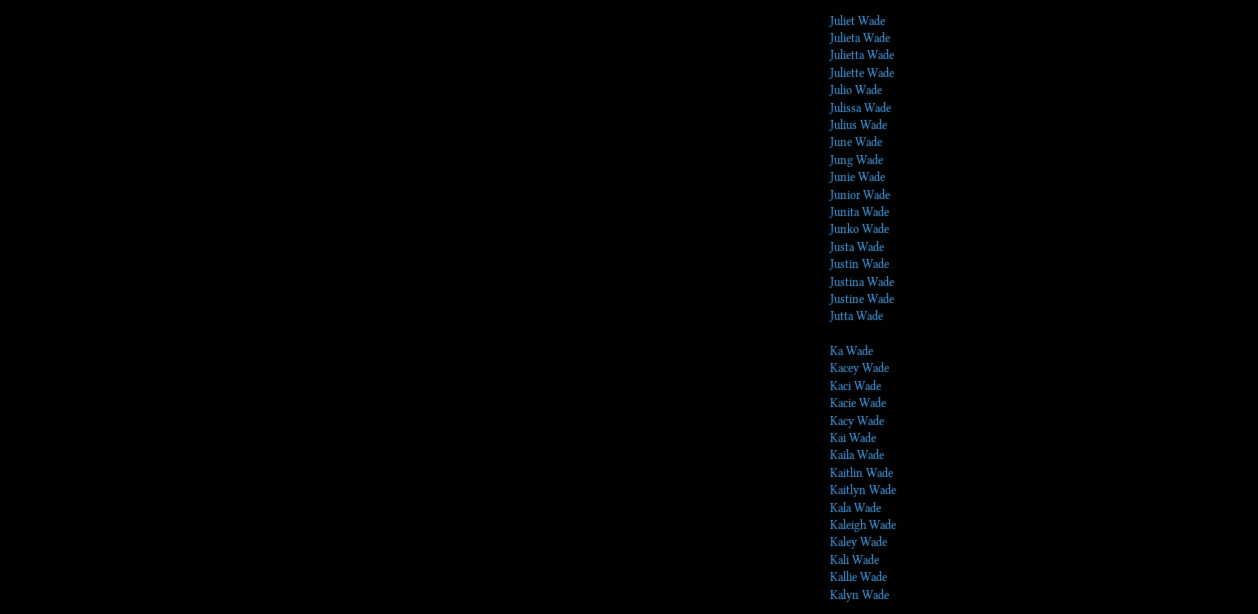Juliet Wade
Julieta Wade
Julietta Wade
Juliette Wade
Julio Wade
Julissa Wade
Julius Wade
June Wade
Jung Wade
Junie Wade
Junior Wade
Junita Wade
Junko Wade
Justa Wade
Justin Wade
Justina Wade
Justine Wade
Jutta Wade

Ka Wade
Kacey Wade
Kaci Wade
Kacie Wade
Kacy Wade
Kai Wade
Kaila Wade
Kaitlin Wade
Kaitlyn Wade
Kala Wade
Kaleigh Wade
Kaley Wade
Kali Wade
Kallie Wade
Kalyn Wade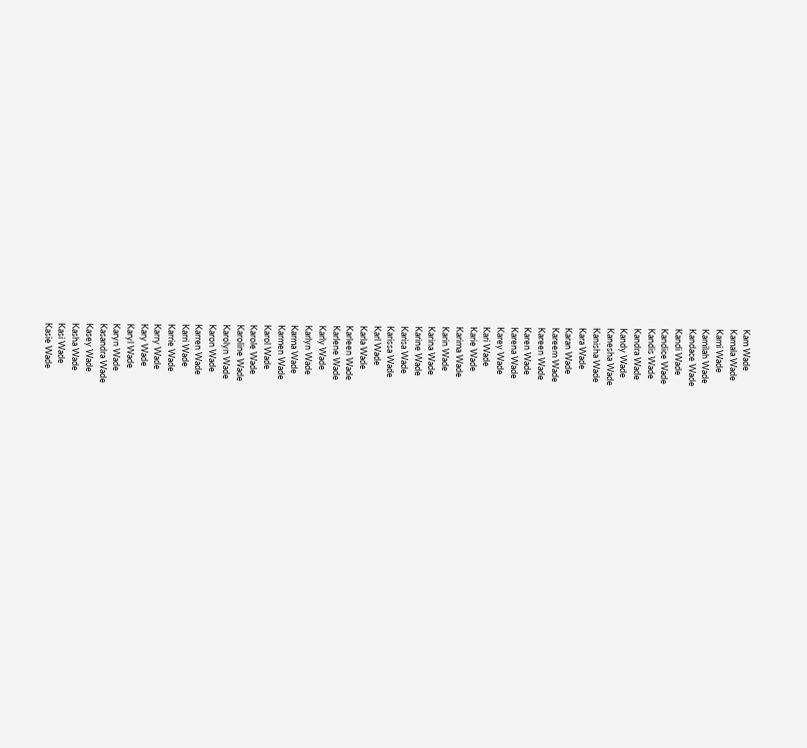Kam Wade
Kamala Wade
Kami Wade
Kamilah Wade
Kandace Wade
Kandi Wade
Kandice Wade
Kandis Wade
Kandra Wade
Kandy Wade
Kanesha Wade
Kanisha Wade
Kara Wade
Karan Wade
Kareem Wade
Kareen Wade
Karen Wade
Karena Wade
Karey Wade
Kari Wade
Karie Wade
Karima Wade
Karin Wade
Karina Wade
Karine Wade
Karisa Wade
Karissa Wade
Karl Wade
Karla Wade
Karleen Wade
Karlene Wade
Karly Wade
Karlyn Wade
Karma Wade
Karmen Wade
Karol Wade
Karole Wade
Karoline Wade
Karolyn Wade
Karon Wade
Karren Wade
Karri Wade
Karrie Wade
Karry Wade
Kary Wade
Karyl Wade
Karyn Wade
Kasandra Wade
Kasey Wade
Kasha Wade
Kasi Wade
Kasie Wade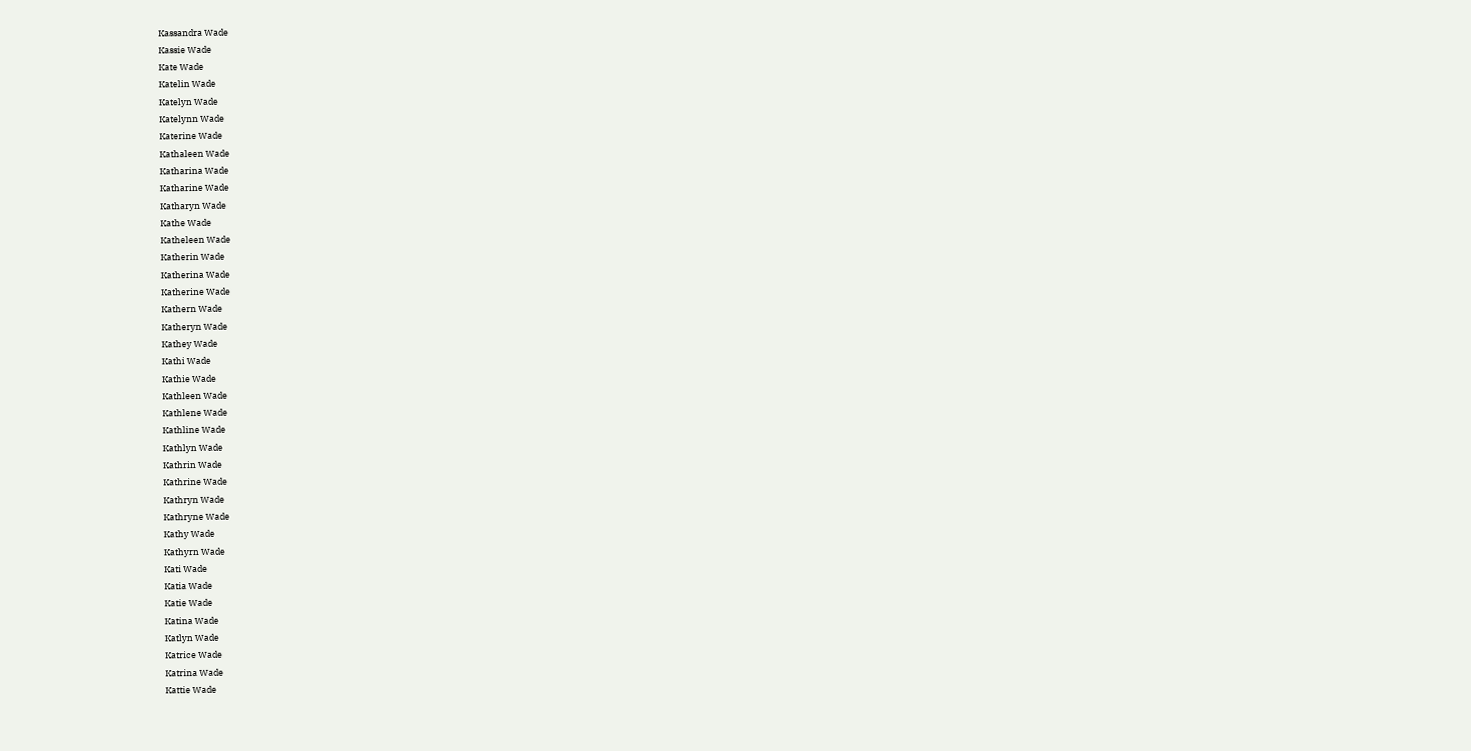Kassandra Wade
Kassie Wade
Kate Wade
Katelin Wade
Katelyn Wade
Katelynn Wade
Katerine Wade
Kathaleen Wade
Katharina Wade
Katharine Wade
Katharyn Wade
Kathe Wade
Katheleen Wade
Katherin Wade
Katherina Wade
Katherine Wade
Kathern Wade
Katheryn Wade
Kathey Wade
Kathi Wade
Kathie Wade
Kathleen Wade
Kathlene Wade
Kathline Wade
Kathlyn Wade
Kathrin Wade
Kathrine Wade
Kathryn Wade
Kathryne Wade
Kathy Wade
Kathyrn Wade
Kati Wade
Katia Wade
Katie Wade
Katina Wade
Katlyn Wade
Katrice Wade
Katrina Wade
Kattie Wade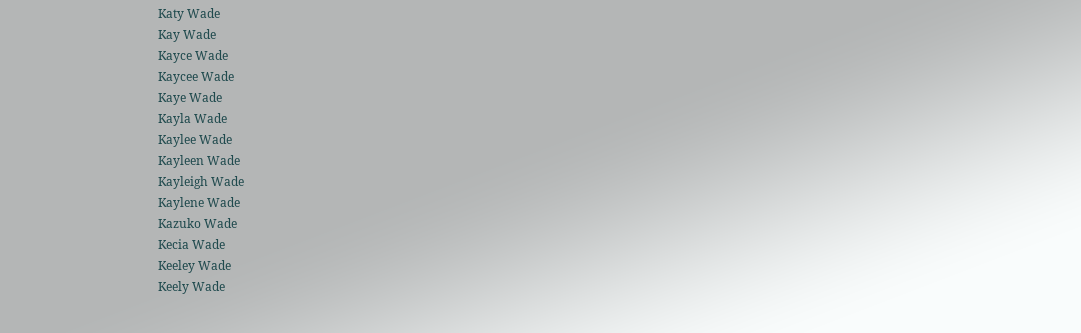Katy Wade
Kay Wade
Kayce Wade
Kaycee Wade
Kaye Wade
Kayla Wade
Kaylee Wade
Kayleen Wade
Kayleigh Wade
Kaylene Wade
Kazuko Wade
Kecia Wade
Keeley Wade
Keely Wade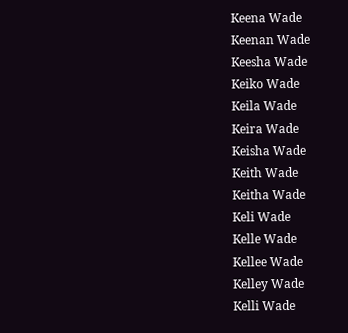Keena Wade
Keenan Wade
Keesha Wade
Keiko Wade
Keila Wade
Keira Wade
Keisha Wade
Keith Wade
Keitha Wade
Keli Wade
Kelle Wade
Kellee Wade
Kelley Wade
Kelli Wade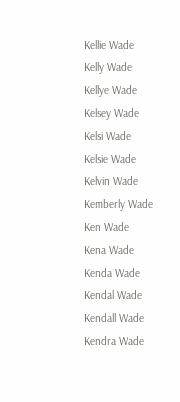Kellie Wade
Kelly Wade
Kellye Wade
Kelsey Wade
Kelsi Wade
Kelsie Wade
Kelvin Wade
Kemberly Wade
Ken Wade
Kena Wade
Kenda Wade
Kendal Wade
Kendall Wade
Kendra Wade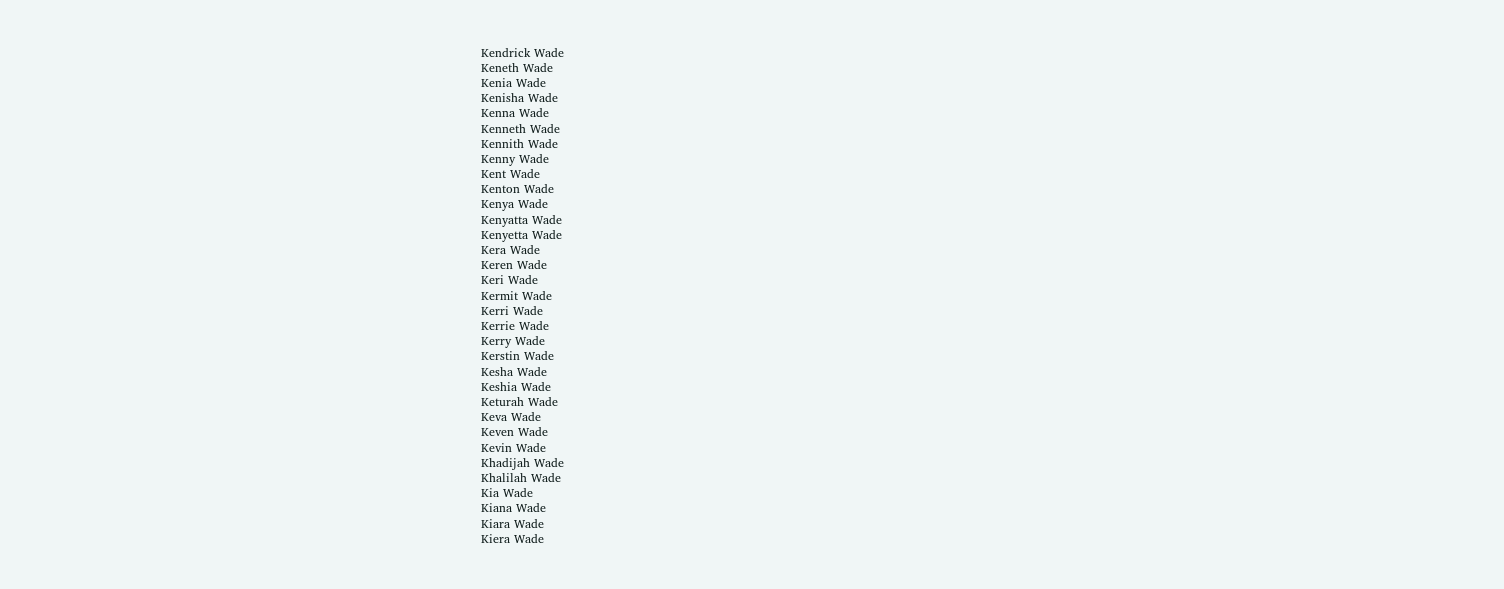Kendrick Wade
Keneth Wade
Kenia Wade
Kenisha Wade
Kenna Wade
Kenneth Wade
Kennith Wade
Kenny Wade
Kent Wade
Kenton Wade
Kenya Wade
Kenyatta Wade
Kenyetta Wade
Kera Wade
Keren Wade
Keri Wade
Kermit Wade
Kerri Wade
Kerrie Wade
Kerry Wade
Kerstin Wade
Kesha Wade
Keshia Wade
Keturah Wade
Keva Wade
Keven Wade
Kevin Wade
Khadijah Wade
Khalilah Wade
Kia Wade
Kiana Wade
Kiara Wade
Kiera Wade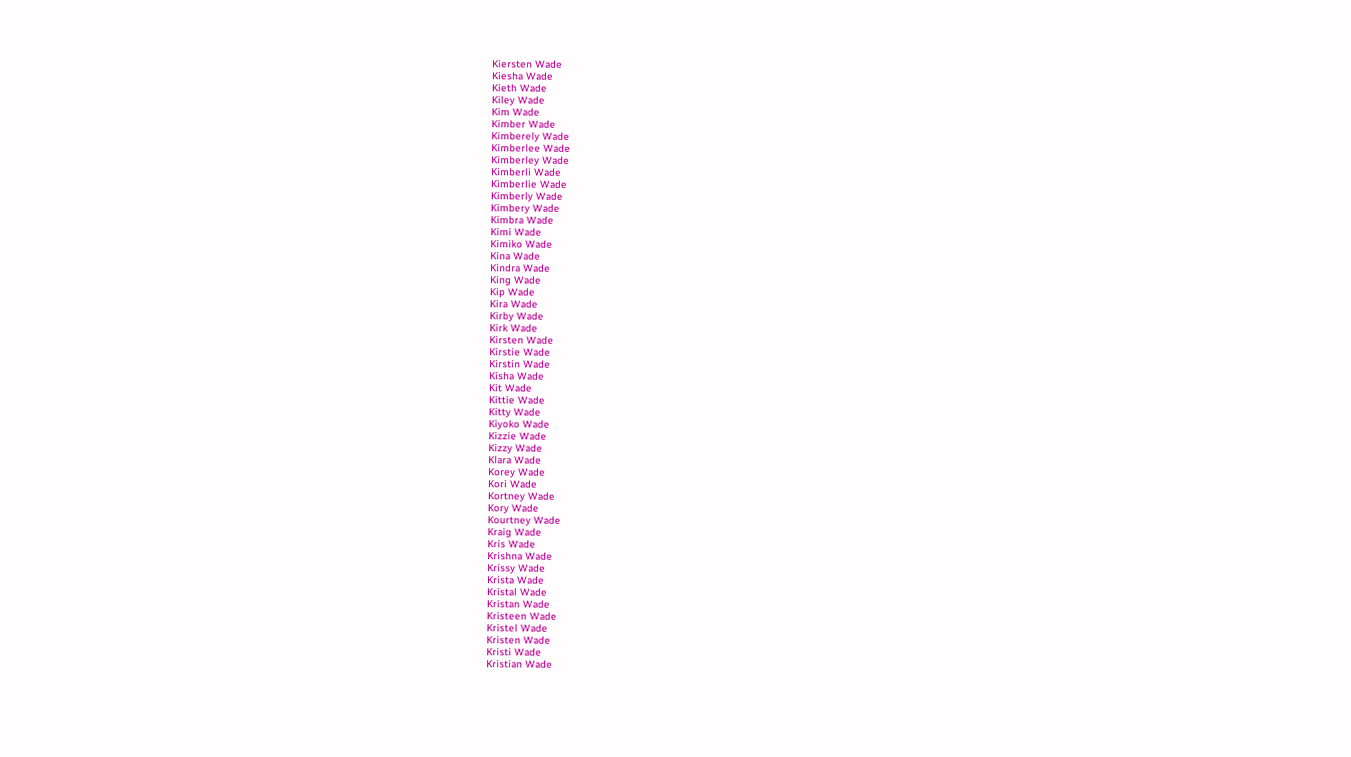Kiersten Wade
Kiesha Wade
Kieth Wade
Kiley Wade
Kim Wade
Kimber Wade
Kimberely Wade
Kimberlee Wade
Kimberley Wade
Kimberli Wade
Kimberlie Wade
Kimberly Wade
Kimbery Wade
Kimbra Wade
Kimi Wade
Kimiko Wade
Kina Wade
Kindra Wade
King Wade
Kip Wade
Kira Wade
Kirby Wade
Kirk Wade
Kirsten Wade
Kirstie Wade
Kirstin Wade
Kisha Wade
Kit Wade
Kittie Wade
Kitty Wade
Kiyoko Wade
Kizzie Wade
Kizzy Wade
Klara Wade
Korey Wade
Kori Wade
Kortney Wade
Kory Wade
Kourtney Wade
Kraig Wade
Kris Wade
Krishna Wade
Krissy Wade
Krista Wade
Kristal Wade
Kristan Wade
Kristeen Wade
Kristel Wade
Kristen Wade
Kristi Wade
Kristian Wade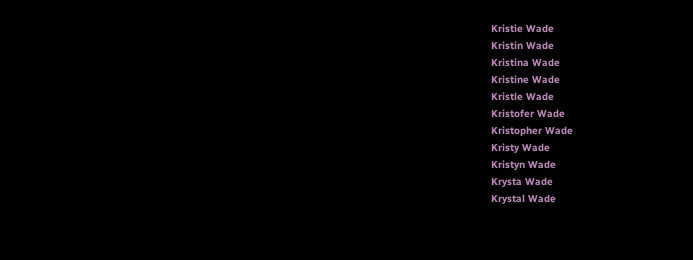Kristie Wade
Kristin Wade
Kristina Wade
Kristine Wade
Kristle Wade
Kristofer Wade
Kristopher Wade
Kristy Wade
Kristyn Wade
Krysta Wade
Krystal Wade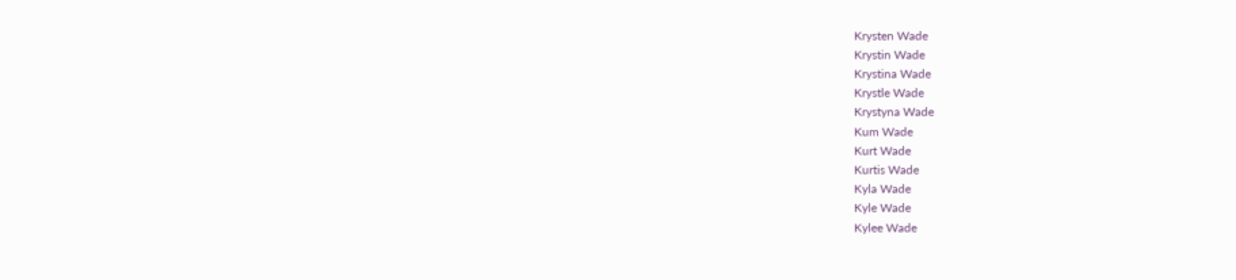Krysten Wade
Krystin Wade
Krystina Wade
Krystle Wade
Krystyna Wade
Kum Wade
Kurt Wade
Kurtis Wade
Kyla Wade
Kyle Wade
Kylee Wade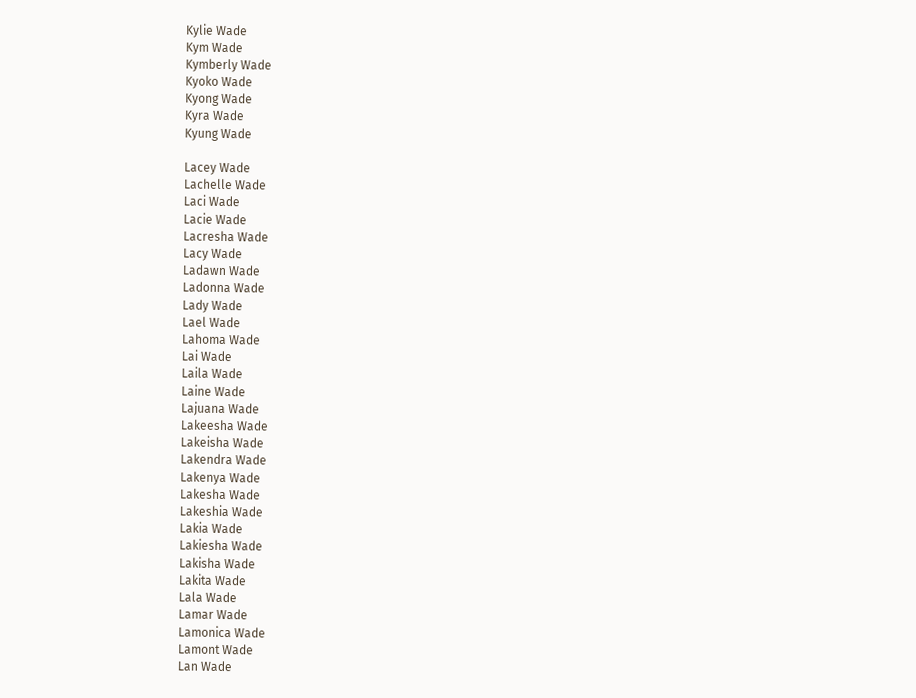Kylie Wade
Kym Wade
Kymberly Wade
Kyoko Wade
Kyong Wade
Kyra Wade
Kyung Wade

Lacey Wade
Lachelle Wade
Laci Wade
Lacie Wade
Lacresha Wade
Lacy Wade
Ladawn Wade
Ladonna Wade
Lady Wade
Lael Wade
Lahoma Wade
Lai Wade
Laila Wade
Laine Wade
Lajuana Wade
Lakeesha Wade
Lakeisha Wade
Lakendra Wade
Lakenya Wade
Lakesha Wade
Lakeshia Wade
Lakia Wade
Lakiesha Wade
Lakisha Wade
Lakita Wade
Lala Wade
Lamar Wade
Lamonica Wade
Lamont Wade
Lan Wade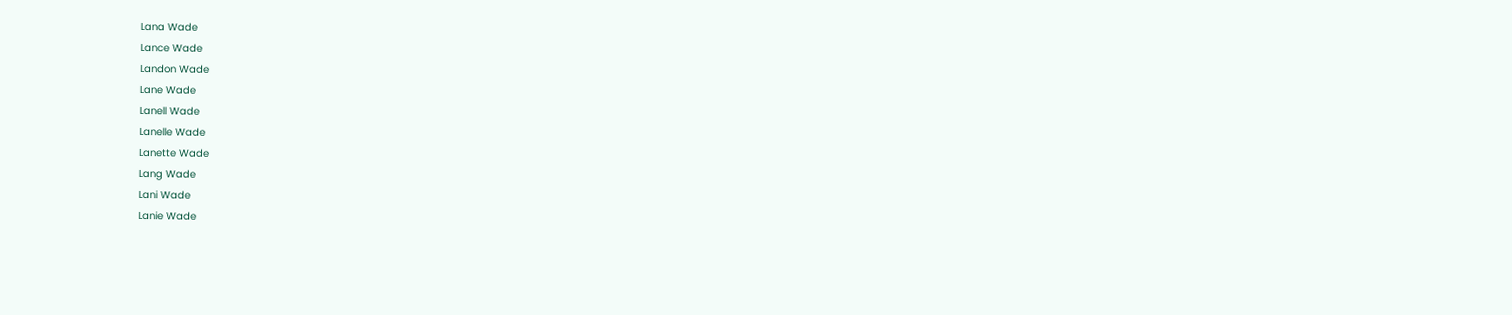Lana Wade
Lance Wade
Landon Wade
Lane Wade
Lanell Wade
Lanelle Wade
Lanette Wade
Lang Wade
Lani Wade
Lanie Wade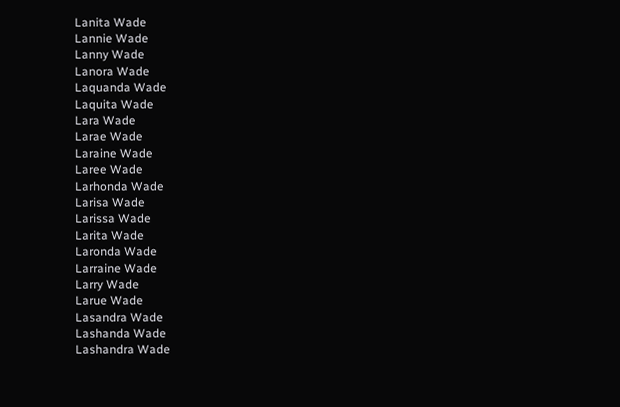Lanita Wade
Lannie Wade
Lanny Wade
Lanora Wade
Laquanda Wade
Laquita Wade
Lara Wade
Larae Wade
Laraine Wade
Laree Wade
Larhonda Wade
Larisa Wade
Larissa Wade
Larita Wade
Laronda Wade
Larraine Wade
Larry Wade
Larue Wade
Lasandra Wade
Lashanda Wade
Lashandra Wade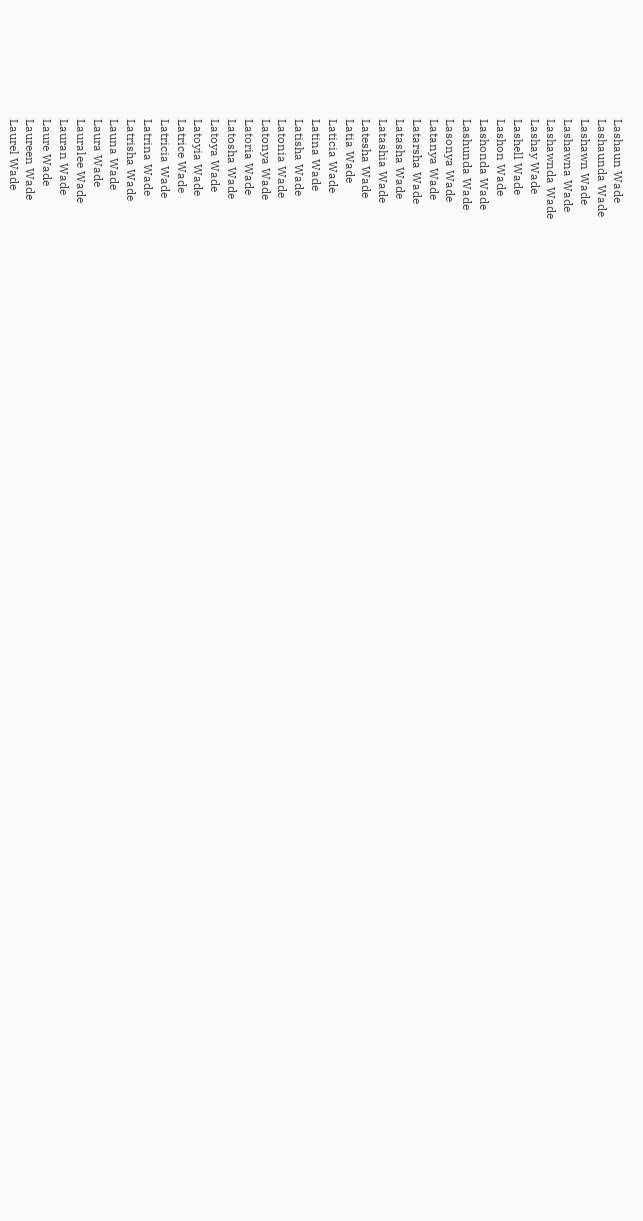Lashaun Wade
Lashaunda Wade
Lashawn Wade
Lashawna Wade
Lashawnda Wade
Lashay Wade
Lashell Wade
Lashon Wade
Lashonda Wade
Lashunda Wade
Lasonya Wade
Latanya Wade
Latarsha Wade
Latasha Wade
Latashia Wade
Latesha Wade
Latia Wade
Laticia Wade
Latina Wade
Latisha Wade
Latonia Wade
Latonya Wade
Latoria Wade
Latosha Wade
Latoya Wade
Latoyia Wade
Latrice Wade
Latricia Wade
Latrina Wade
Latrisha Wade
Launa Wade
Laura Wade
Lauralee Wade
Lauran Wade
Laure Wade
Laureen Wade
Laurel Wade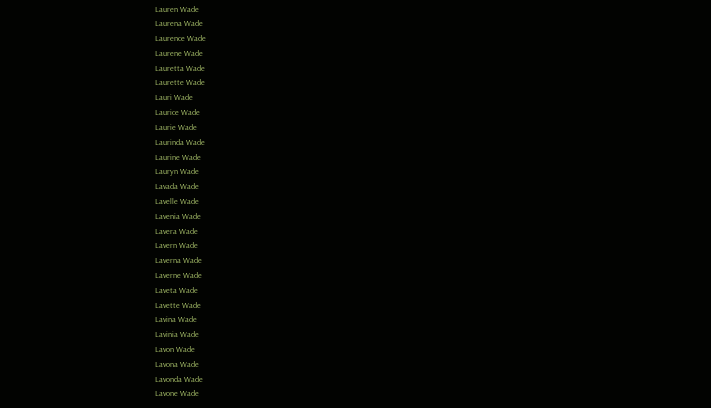Lauren Wade
Laurena Wade
Laurence Wade
Laurene Wade
Lauretta Wade
Laurette Wade
Lauri Wade
Laurice Wade
Laurie Wade
Laurinda Wade
Laurine Wade
Lauryn Wade
Lavada Wade
Lavelle Wade
Lavenia Wade
Lavera Wade
Lavern Wade
Laverna Wade
Laverne Wade
Laveta Wade
Lavette Wade
Lavina Wade
Lavinia Wade
Lavon Wade
Lavona Wade
Lavonda Wade
Lavone Wade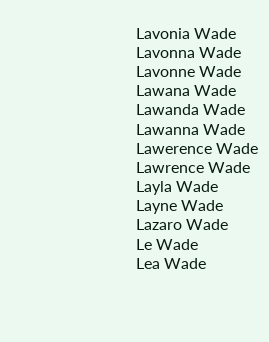Lavonia Wade
Lavonna Wade
Lavonne Wade
Lawana Wade
Lawanda Wade
Lawanna Wade
Lawerence Wade
Lawrence Wade
Layla Wade
Layne Wade
Lazaro Wade
Le Wade
Lea Wade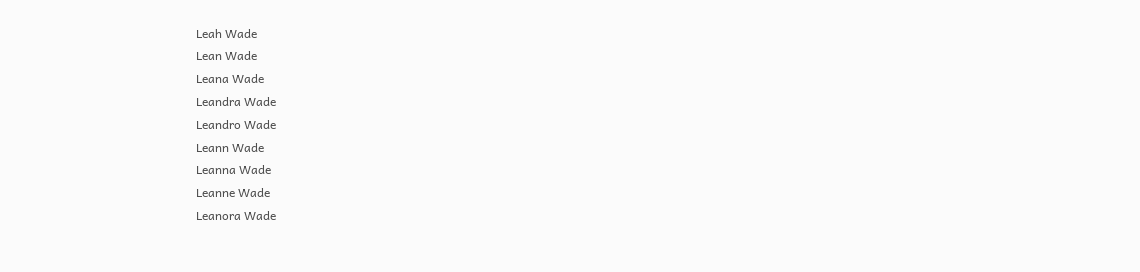Leah Wade
Lean Wade
Leana Wade
Leandra Wade
Leandro Wade
Leann Wade
Leanna Wade
Leanne Wade
Leanora Wade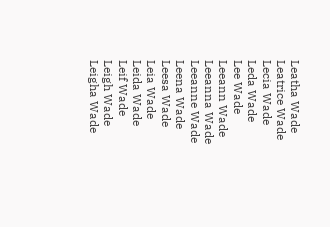Leatha Wade
Leatrice Wade
Lecia Wade
Leda Wade
Lee Wade
Leeann Wade
Leeanna Wade
Leeanne Wade
Leena Wade
Leesa Wade
Leia Wade
Leida Wade
Leif Wade
Leigh Wade
Leigha Wade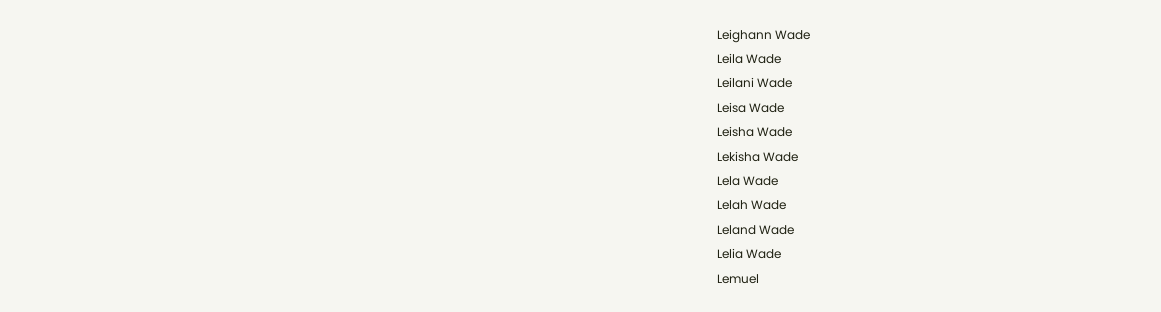Leighann Wade
Leila Wade
Leilani Wade
Leisa Wade
Leisha Wade
Lekisha Wade
Lela Wade
Lelah Wade
Leland Wade
Lelia Wade
Lemuel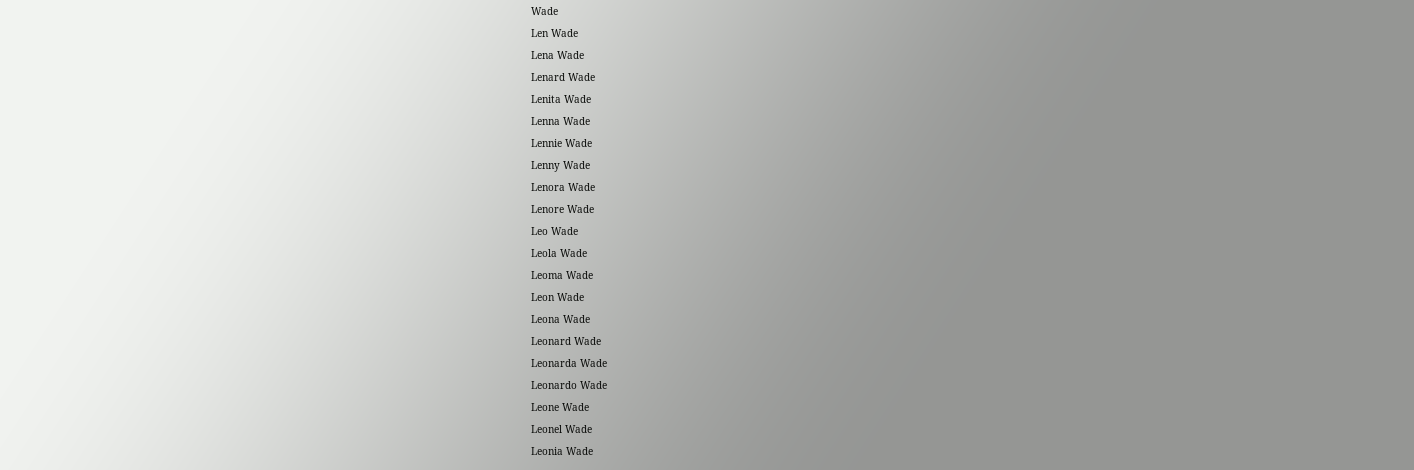Wade
Len Wade
Lena Wade
Lenard Wade
Lenita Wade
Lenna Wade
Lennie Wade
Lenny Wade
Lenora Wade
Lenore Wade
Leo Wade
Leola Wade
Leoma Wade
Leon Wade
Leona Wade
Leonard Wade
Leonarda Wade
Leonardo Wade
Leone Wade
Leonel Wade
Leonia Wade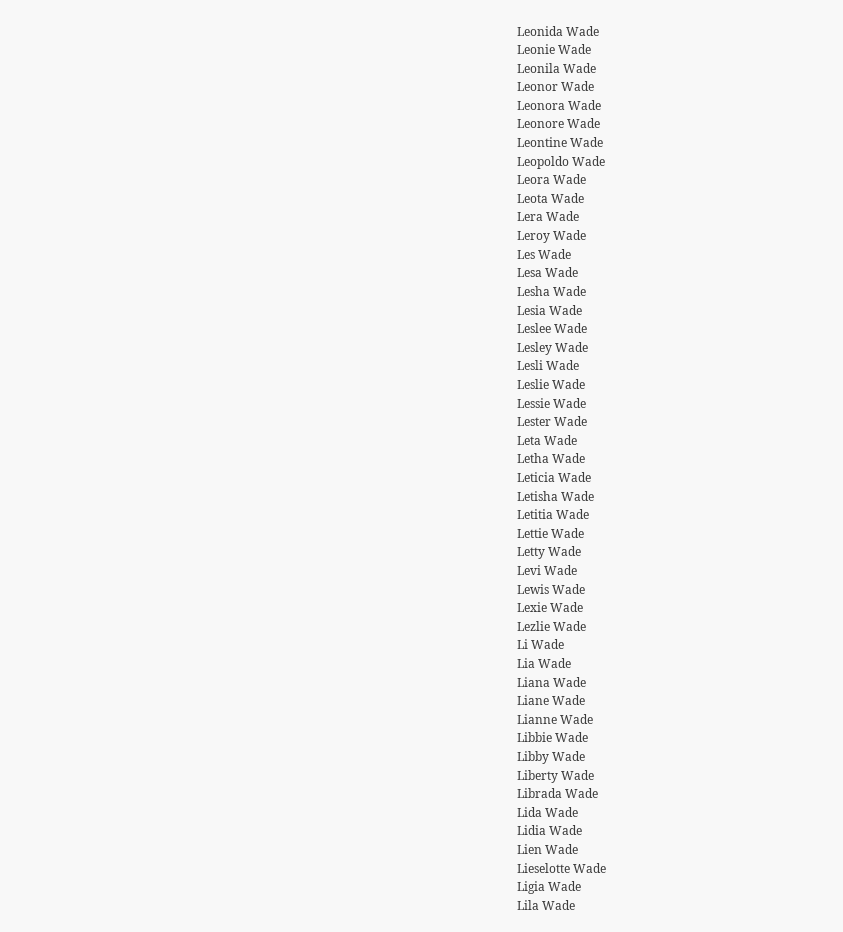Leonida Wade
Leonie Wade
Leonila Wade
Leonor Wade
Leonora Wade
Leonore Wade
Leontine Wade
Leopoldo Wade
Leora Wade
Leota Wade
Lera Wade
Leroy Wade
Les Wade
Lesa Wade
Lesha Wade
Lesia Wade
Leslee Wade
Lesley Wade
Lesli Wade
Leslie Wade
Lessie Wade
Lester Wade
Leta Wade
Letha Wade
Leticia Wade
Letisha Wade
Letitia Wade
Lettie Wade
Letty Wade
Levi Wade
Lewis Wade
Lexie Wade
Lezlie Wade
Li Wade
Lia Wade
Liana Wade
Liane Wade
Lianne Wade
Libbie Wade
Libby Wade
Liberty Wade
Librada Wade
Lida Wade
Lidia Wade
Lien Wade
Lieselotte Wade
Ligia Wade
Lila Wade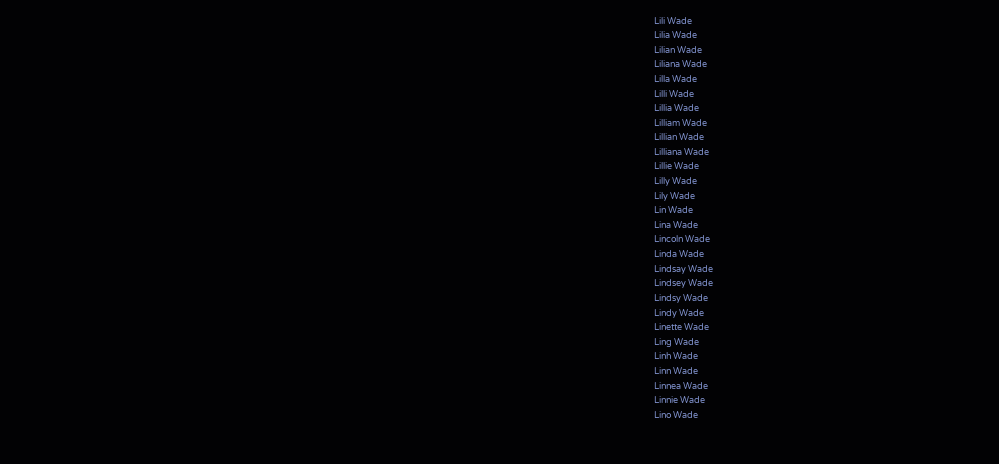Lili Wade
Lilia Wade
Lilian Wade
Liliana Wade
Lilla Wade
Lilli Wade
Lillia Wade
Lilliam Wade
Lillian Wade
Lilliana Wade
Lillie Wade
Lilly Wade
Lily Wade
Lin Wade
Lina Wade
Lincoln Wade
Linda Wade
Lindsay Wade
Lindsey Wade
Lindsy Wade
Lindy Wade
Linette Wade
Ling Wade
Linh Wade
Linn Wade
Linnea Wade
Linnie Wade
Lino Wade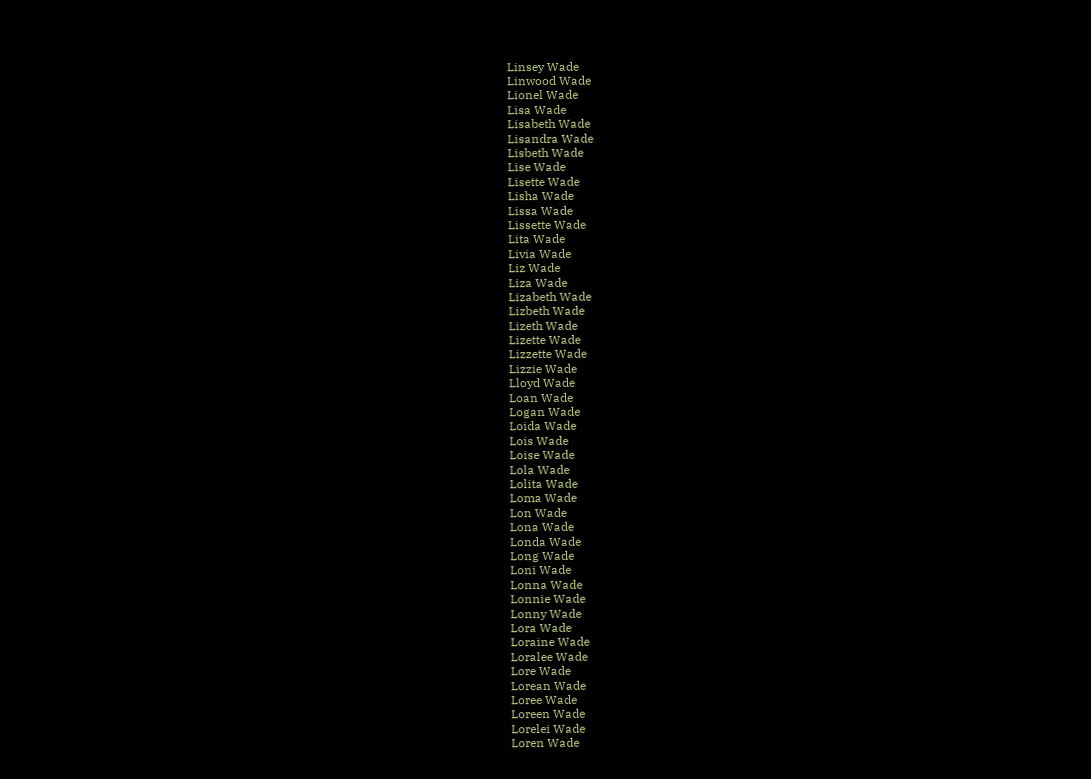Linsey Wade
Linwood Wade
Lionel Wade
Lisa Wade
Lisabeth Wade
Lisandra Wade
Lisbeth Wade
Lise Wade
Lisette Wade
Lisha Wade
Lissa Wade
Lissette Wade
Lita Wade
Livia Wade
Liz Wade
Liza Wade
Lizabeth Wade
Lizbeth Wade
Lizeth Wade
Lizette Wade
Lizzette Wade
Lizzie Wade
Lloyd Wade
Loan Wade
Logan Wade
Loida Wade
Lois Wade
Loise Wade
Lola Wade
Lolita Wade
Loma Wade
Lon Wade
Lona Wade
Londa Wade
Long Wade
Loni Wade
Lonna Wade
Lonnie Wade
Lonny Wade
Lora Wade
Loraine Wade
Loralee Wade
Lore Wade
Lorean Wade
Loree Wade
Loreen Wade
Lorelei Wade
Loren Wade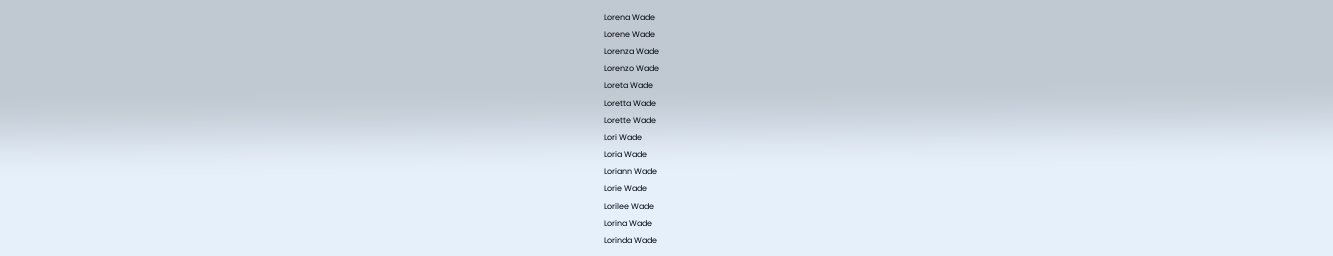Lorena Wade
Lorene Wade
Lorenza Wade
Lorenzo Wade
Loreta Wade
Loretta Wade
Lorette Wade
Lori Wade
Loria Wade
Loriann Wade
Lorie Wade
Lorilee Wade
Lorina Wade
Lorinda Wade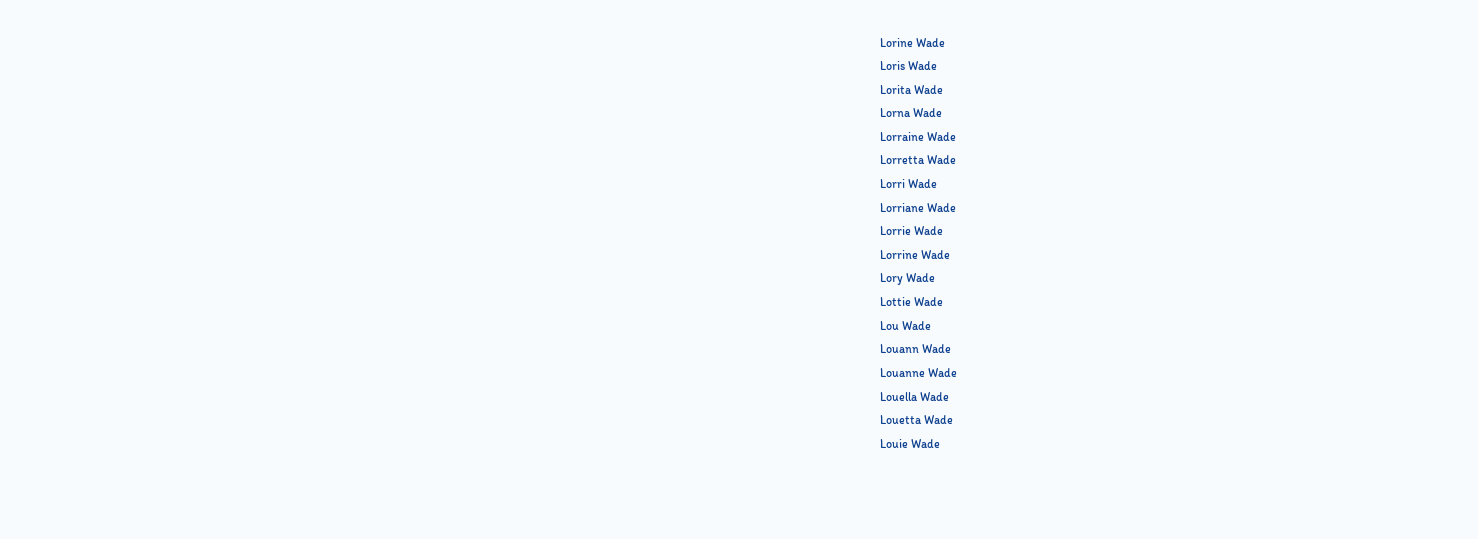Lorine Wade
Loris Wade
Lorita Wade
Lorna Wade
Lorraine Wade
Lorretta Wade
Lorri Wade
Lorriane Wade
Lorrie Wade
Lorrine Wade
Lory Wade
Lottie Wade
Lou Wade
Louann Wade
Louanne Wade
Louella Wade
Louetta Wade
Louie Wade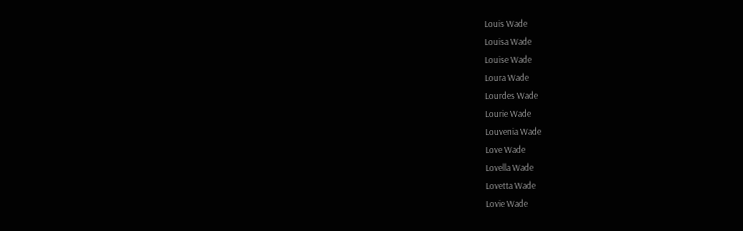Louis Wade
Louisa Wade
Louise Wade
Loura Wade
Lourdes Wade
Lourie Wade
Louvenia Wade
Love Wade
Lovella Wade
Lovetta Wade
Lovie Wade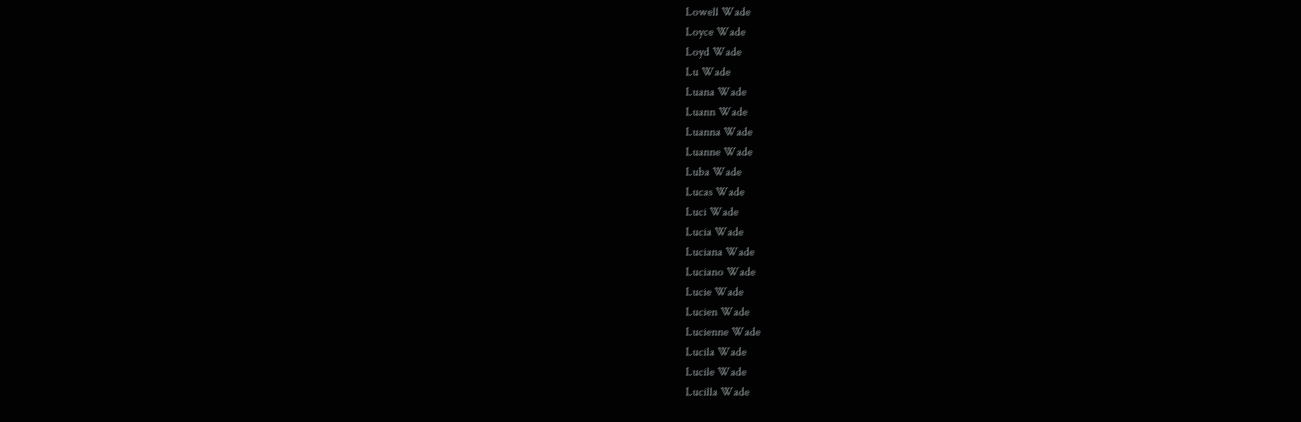Lowell Wade
Loyce Wade
Loyd Wade
Lu Wade
Luana Wade
Luann Wade
Luanna Wade
Luanne Wade
Luba Wade
Lucas Wade
Luci Wade
Lucia Wade
Luciana Wade
Luciano Wade
Lucie Wade
Lucien Wade
Lucienne Wade
Lucila Wade
Lucile Wade
Lucilla Wade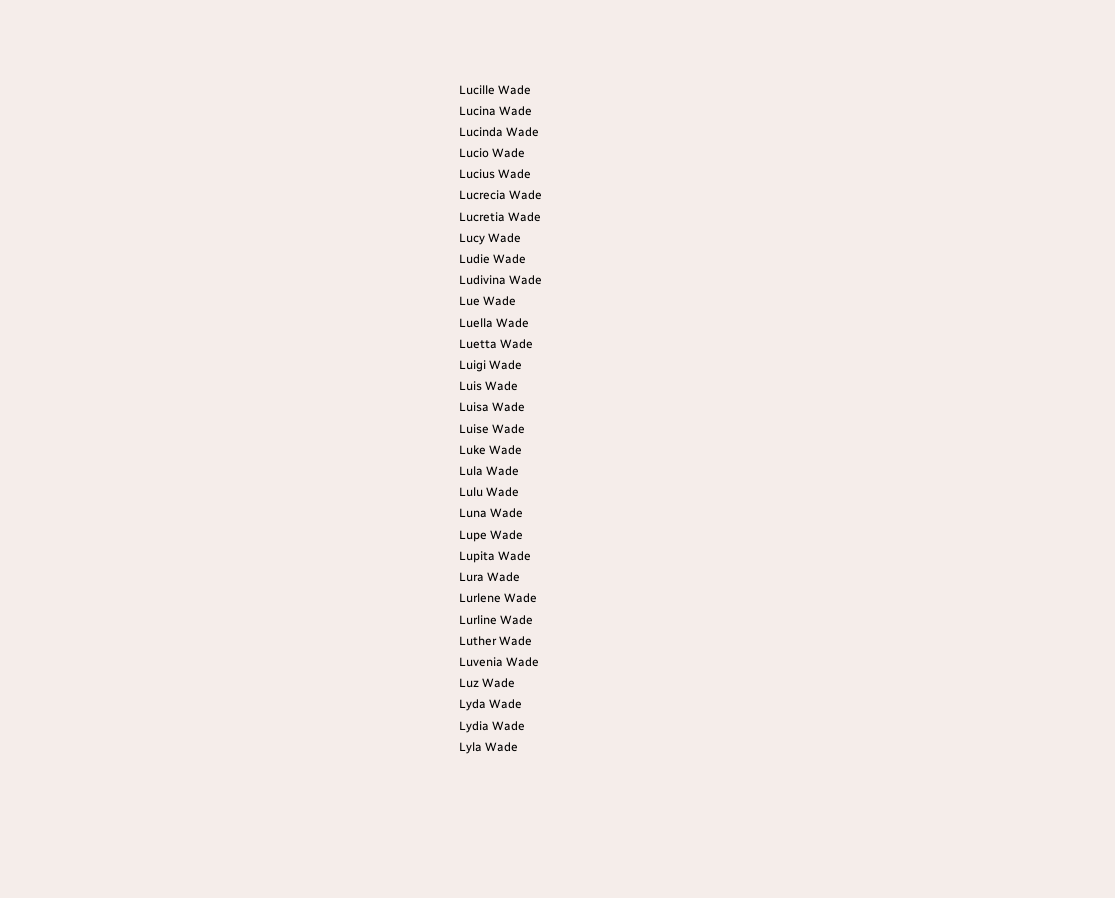Lucille Wade
Lucina Wade
Lucinda Wade
Lucio Wade
Lucius Wade
Lucrecia Wade
Lucretia Wade
Lucy Wade
Ludie Wade
Ludivina Wade
Lue Wade
Luella Wade
Luetta Wade
Luigi Wade
Luis Wade
Luisa Wade
Luise Wade
Luke Wade
Lula Wade
Lulu Wade
Luna Wade
Lupe Wade
Lupita Wade
Lura Wade
Lurlene Wade
Lurline Wade
Luther Wade
Luvenia Wade
Luz Wade
Lyda Wade
Lydia Wade
Lyla Wade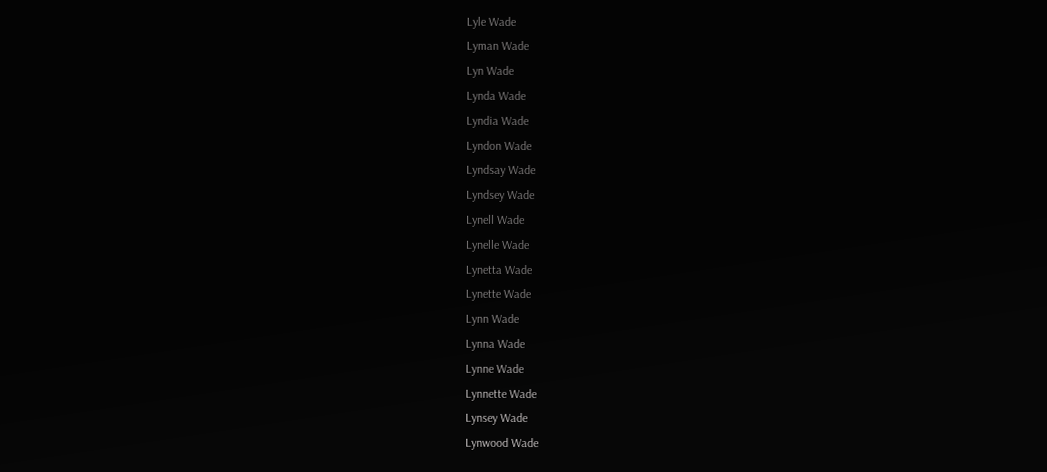Lyle Wade
Lyman Wade
Lyn Wade
Lynda Wade
Lyndia Wade
Lyndon Wade
Lyndsay Wade
Lyndsey Wade
Lynell Wade
Lynelle Wade
Lynetta Wade
Lynette Wade
Lynn Wade
Lynna Wade
Lynne Wade
Lynnette Wade
Lynsey Wade
Lynwood Wade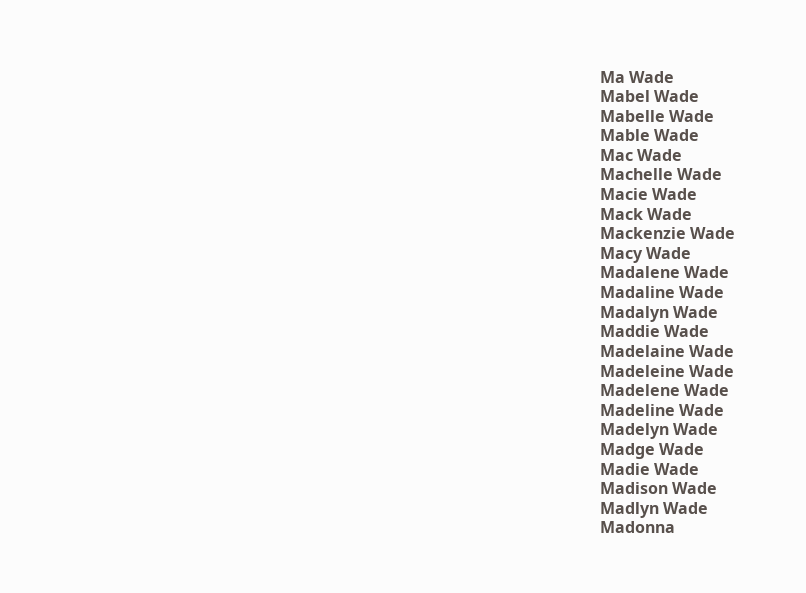Ma Wade
Mabel Wade
Mabelle Wade
Mable Wade
Mac Wade
Machelle Wade
Macie Wade
Mack Wade
Mackenzie Wade
Macy Wade
Madalene Wade
Madaline Wade
Madalyn Wade
Maddie Wade
Madelaine Wade
Madeleine Wade
Madelene Wade
Madeline Wade
Madelyn Wade
Madge Wade
Madie Wade
Madison Wade
Madlyn Wade
Madonna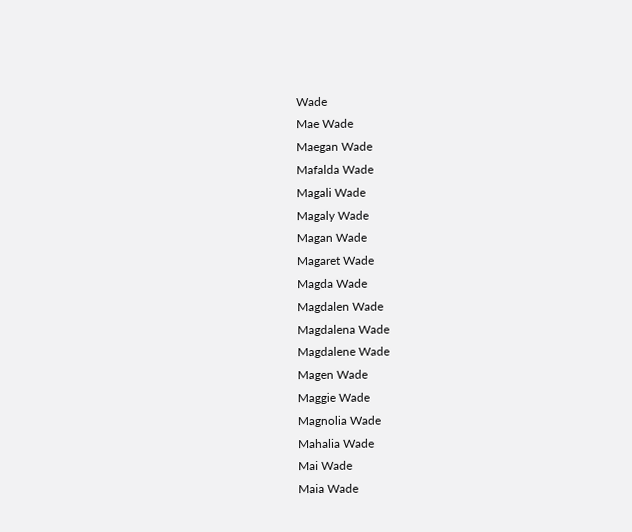Wade
Mae Wade
Maegan Wade
Mafalda Wade
Magali Wade
Magaly Wade
Magan Wade
Magaret Wade
Magda Wade
Magdalen Wade
Magdalena Wade
Magdalene Wade
Magen Wade
Maggie Wade
Magnolia Wade
Mahalia Wade
Mai Wade
Maia Wade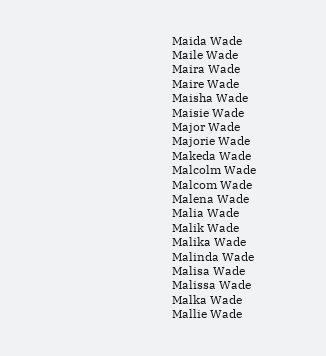Maida Wade
Maile Wade
Maira Wade
Maire Wade
Maisha Wade
Maisie Wade
Major Wade
Majorie Wade
Makeda Wade
Malcolm Wade
Malcom Wade
Malena Wade
Malia Wade
Malik Wade
Malika Wade
Malinda Wade
Malisa Wade
Malissa Wade
Malka Wade
Mallie Wade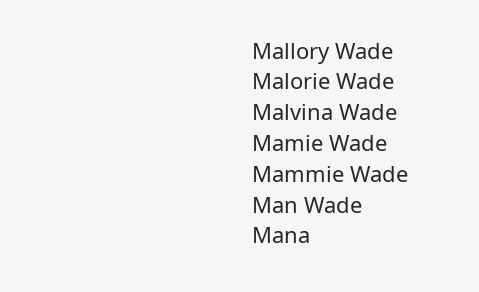Mallory Wade
Malorie Wade
Malvina Wade
Mamie Wade
Mammie Wade
Man Wade
Mana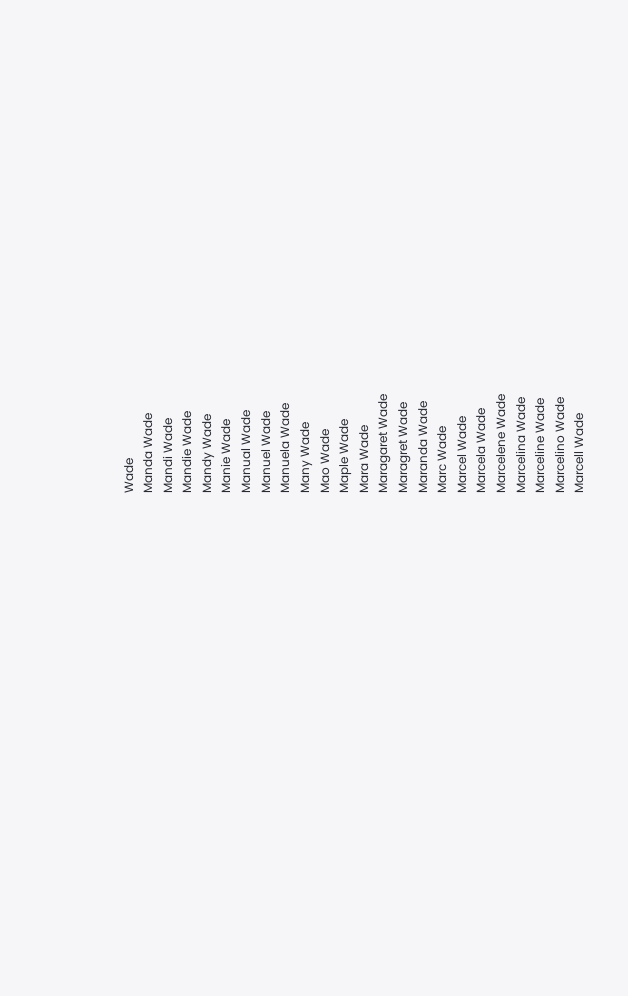Wade
Manda Wade
Mandi Wade
Mandie Wade
Mandy Wade
Manie Wade
Manual Wade
Manuel Wade
Manuela Wade
Many Wade
Mao Wade
Maple Wade
Mara Wade
Maragaret Wade
Maragret Wade
Maranda Wade
Marc Wade
Marcel Wade
Marcela Wade
Marcelene Wade
Marcelina Wade
Marceline Wade
Marcelino Wade
Marcell Wade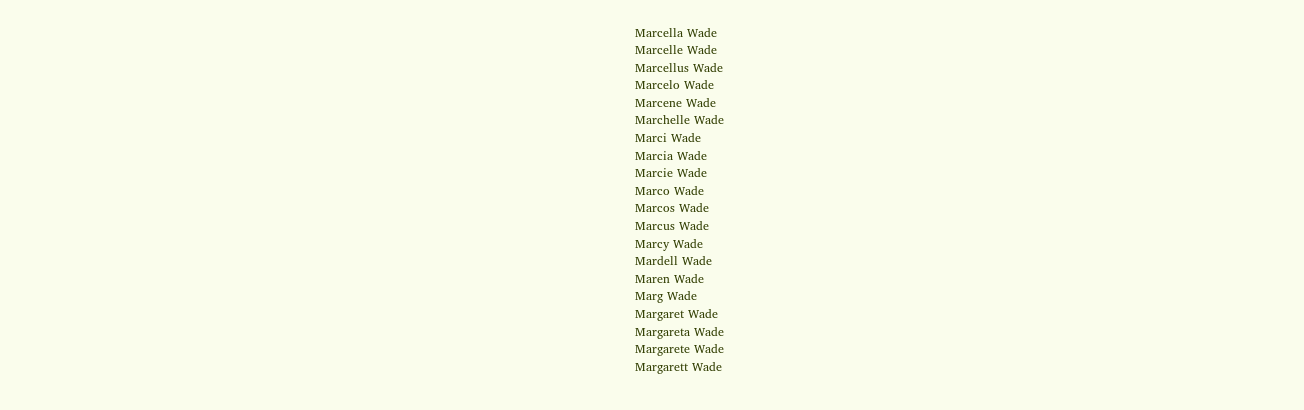Marcella Wade
Marcelle Wade
Marcellus Wade
Marcelo Wade
Marcene Wade
Marchelle Wade
Marci Wade
Marcia Wade
Marcie Wade
Marco Wade
Marcos Wade
Marcus Wade
Marcy Wade
Mardell Wade
Maren Wade
Marg Wade
Margaret Wade
Margareta Wade
Margarete Wade
Margarett Wade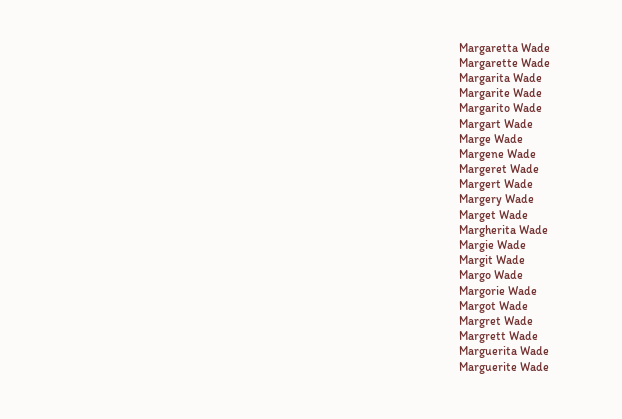Margaretta Wade
Margarette Wade
Margarita Wade
Margarite Wade
Margarito Wade
Margart Wade
Marge Wade
Margene Wade
Margeret Wade
Margert Wade
Margery Wade
Marget Wade
Margherita Wade
Margie Wade
Margit Wade
Margo Wade
Margorie Wade
Margot Wade
Margret Wade
Margrett Wade
Marguerita Wade
Marguerite Wade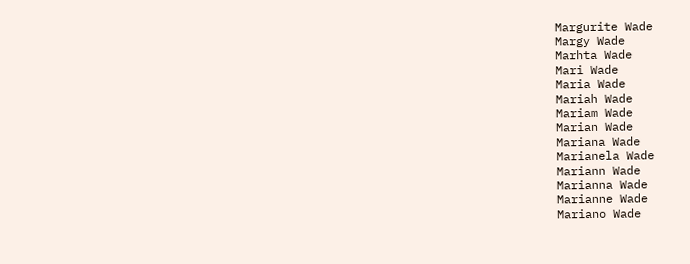Margurite Wade
Margy Wade
Marhta Wade
Mari Wade
Maria Wade
Mariah Wade
Mariam Wade
Marian Wade
Mariana Wade
Marianela Wade
Mariann Wade
Marianna Wade
Marianne Wade
Mariano Wade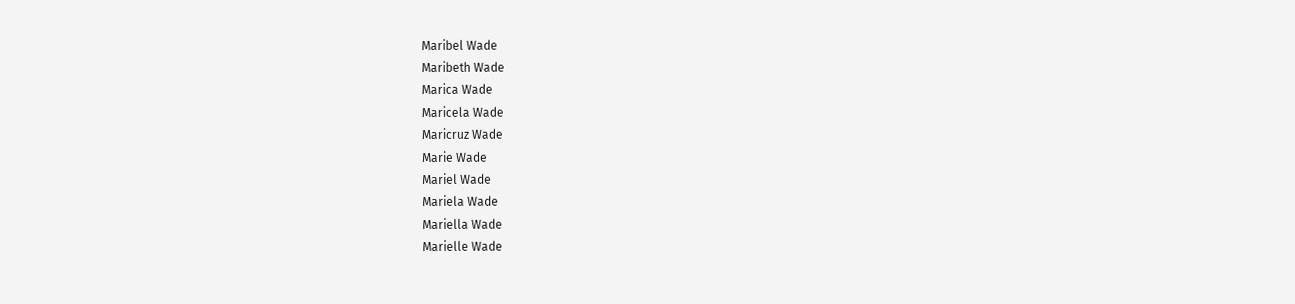Maribel Wade
Maribeth Wade
Marica Wade
Maricela Wade
Maricruz Wade
Marie Wade
Mariel Wade
Mariela Wade
Mariella Wade
Marielle Wade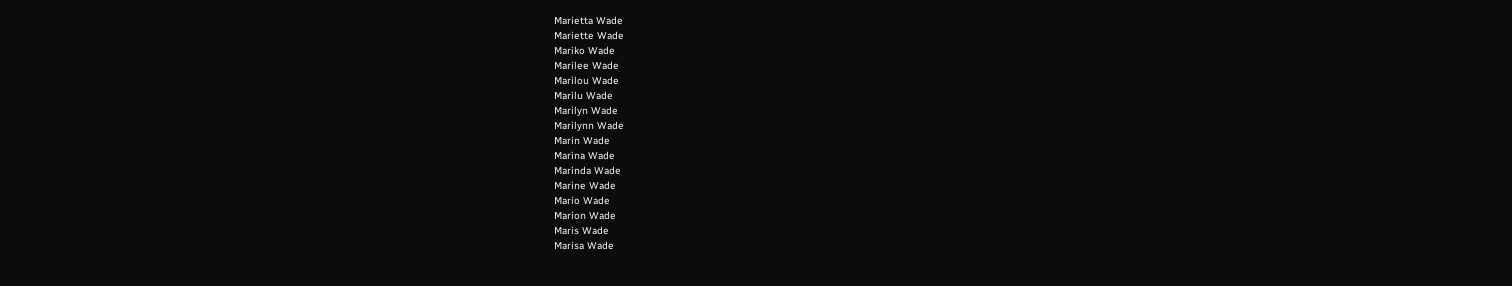Marietta Wade
Mariette Wade
Mariko Wade
Marilee Wade
Marilou Wade
Marilu Wade
Marilyn Wade
Marilynn Wade
Marin Wade
Marina Wade
Marinda Wade
Marine Wade
Mario Wade
Marion Wade
Maris Wade
Marisa Wade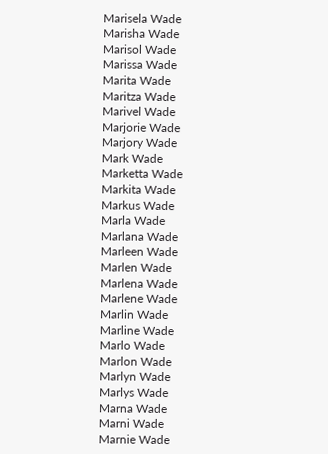Marisela Wade
Marisha Wade
Marisol Wade
Marissa Wade
Marita Wade
Maritza Wade
Marivel Wade
Marjorie Wade
Marjory Wade
Mark Wade
Marketta Wade
Markita Wade
Markus Wade
Marla Wade
Marlana Wade
Marleen Wade
Marlen Wade
Marlena Wade
Marlene Wade
Marlin Wade
Marline Wade
Marlo Wade
Marlon Wade
Marlyn Wade
Marlys Wade
Marna Wade
Marni Wade
Marnie Wade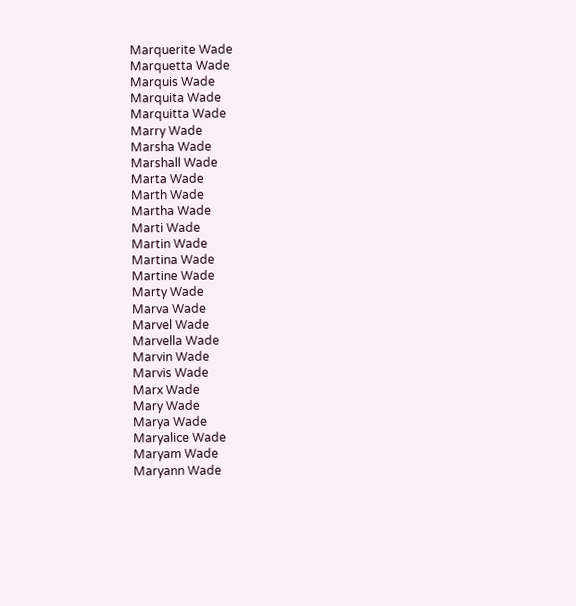Marquerite Wade
Marquetta Wade
Marquis Wade
Marquita Wade
Marquitta Wade
Marry Wade
Marsha Wade
Marshall Wade
Marta Wade
Marth Wade
Martha Wade
Marti Wade
Martin Wade
Martina Wade
Martine Wade
Marty Wade
Marva Wade
Marvel Wade
Marvella Wade
Marvin Wade
Marvis Wade
Marx Wade
Mary Wade
Marya Wade
Maryalice Wade
Maryam Wade
Maryann Wade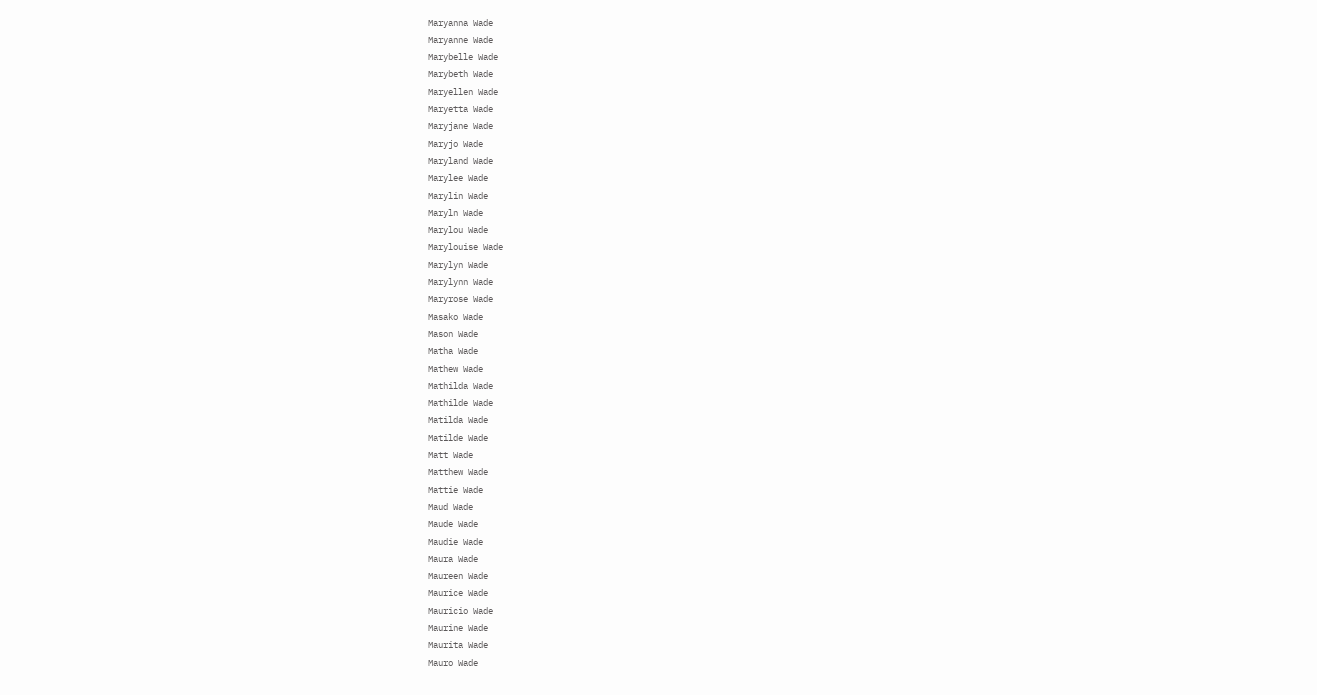Maryanna Wade
Maryanne Wade
Marybelle Wade
Marybeth Wade
Maryellen Wade
Maryetta Wade
Maryjane Wade
Maryjo Wade
Maryland Wade
Marylee Wade
Marylin Wade
Maryln Wade
Marylou Wade
Marylouise Wade
Marylyn Wade
Marylynn Wade
Maryrose Wade
Masako Wade
Mason Wade
Matha Wade
Mathew Wade
Mathilda Wade
Mathilde Wade
Matilda Wade
Matilde Wade
Matt Wade
Matthew Wade
Mattie Wade
Maud Wade
Maude Wade
Maudie Wade
Maura Wade
Maureen Wade
Maurice Wade
Mauricio Wade
Maurine Wade
Maurita Wade
Mauro Wade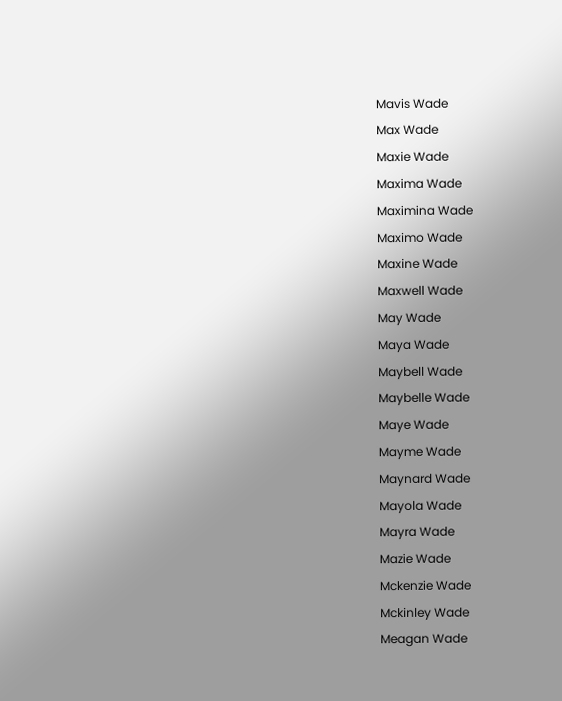Mavis Wade
Max Wade
Maxie Wade
Maxima Wade
Maximina Wade
Maximo Wade
Maxine Wade
Maxwell Wade
May Wade
Maya Wade
Maybell Wade
Maybelle Wade
Maye Wade
Mayme Wade
Maynard Wade
Mayola Wade
Mayra Wade
Mazie Wade
Mckenzie Wade
Mckinley Wade
Meagan Wade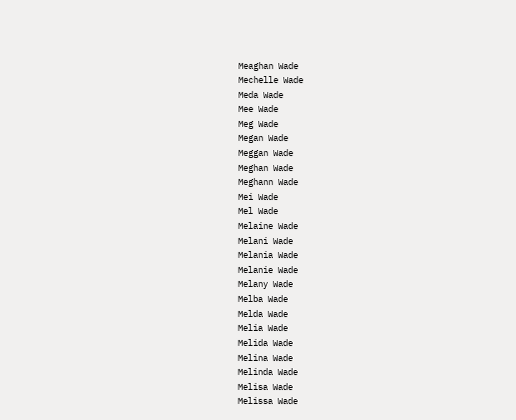Meaghan Wade
Mechelle Wade
Meda Wade
Mee Wade
Meg Wade
Megan Wade
Meggan Wade
Meghan Wade
Meghann Wade
Mei Wade
Mel Wade
Melaine Wade
Melani Wade
Melania Wade
Melanie Wade
Melany Wade
Melba Wade
Melda Wade
Melia Wade
Melida Wade
Melina Wade
Melinda Wade
Melisa Wade
Melissa Wade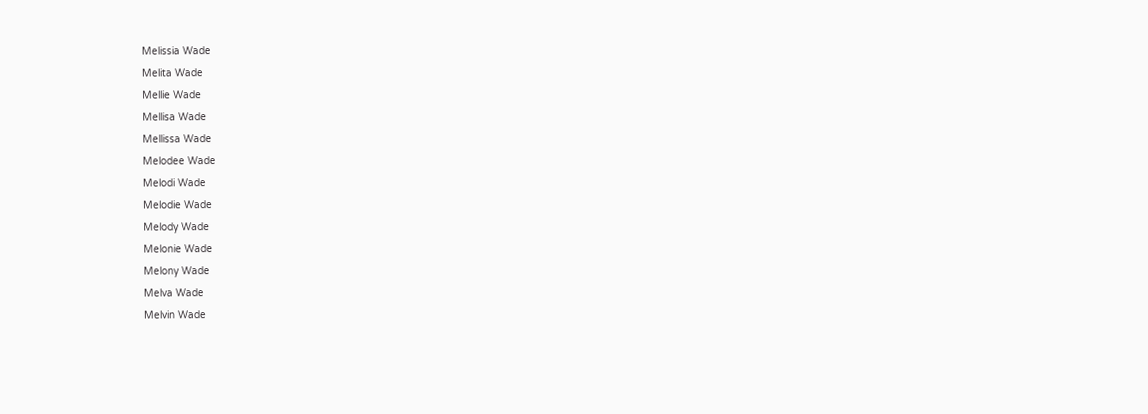Melissia Wade
Melita Wade
Mellie Wade
Mellisa Wade
Mellissa Wade
Melodee Wade
Melodi Wade
Melodie Wade
Melody Wade
Melonie Wade
Melony Wade
Melva Wade
Melvin Wade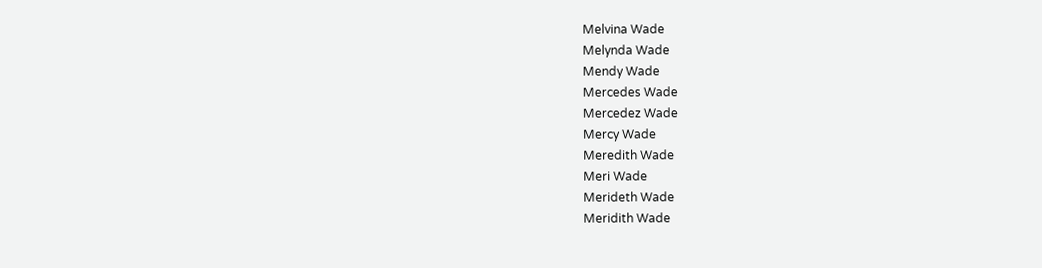Melvina Wade
Melynda Wade
Mendy Wade
Mercedes Wade
Mercedez Wade
Mercy Wade
Meredith Wade
Meri Wade
Merideth Wade
Meridith Wade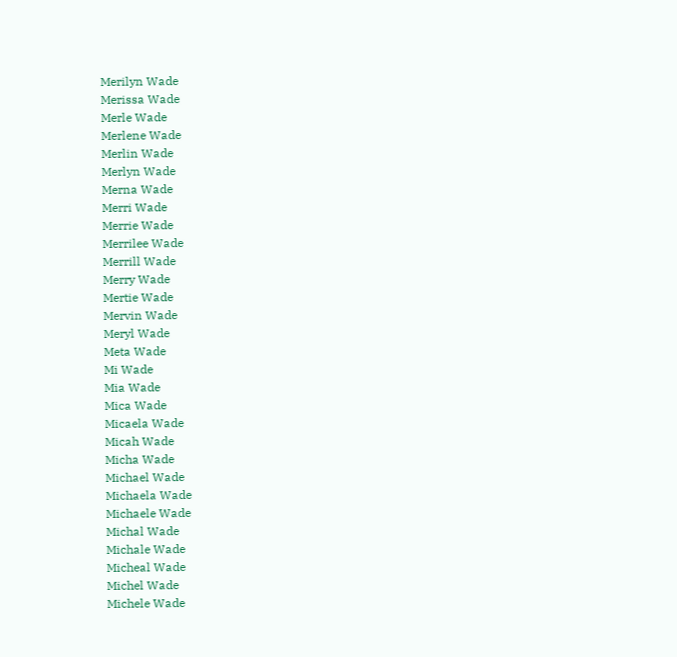Merilyn Wade
Merissa Wade
Merle Wade
Merlene Wade
Merlin Wade
Merlyn Wade
Merna Wade
Merri Wade
Merrie Wade
Merrilee Wade
Merrill Wade
Merry Wade
Mertie Wade
Mervin Wade
Meryl Wade
Meta Wade
Mi Wade
Mia Wade
Mica Wade
Micaela Wade
Micah Wade
Micha Wade
Michael Wade
Michaela Wade
Michaele Wade
Michal Wade
Michale Wade
Micheal Wade
Michel Wade
Michele Wade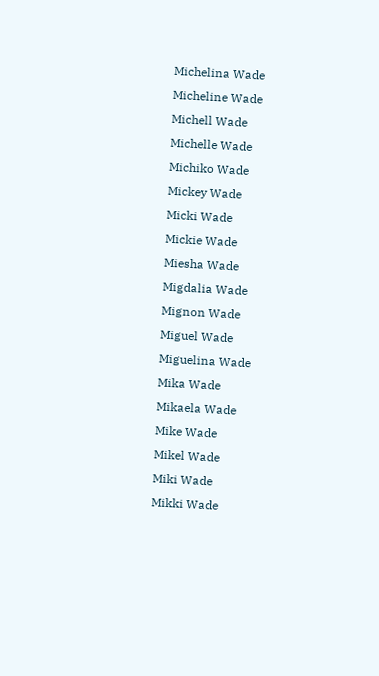Michelina Wade
Micheline Wade
Michell Wade
Michelle Wade
Michiko Wade
Mickey Wade
Micki Wade
Mickie Wade
Miesha Wade
Migdalia Wade
Mignon Wade
Miguel Wade
Miguelina Wade
Mika Wade
Mikaela Wade
Mike Wade
Mikel Wade
Miki Wade
Mikki Wade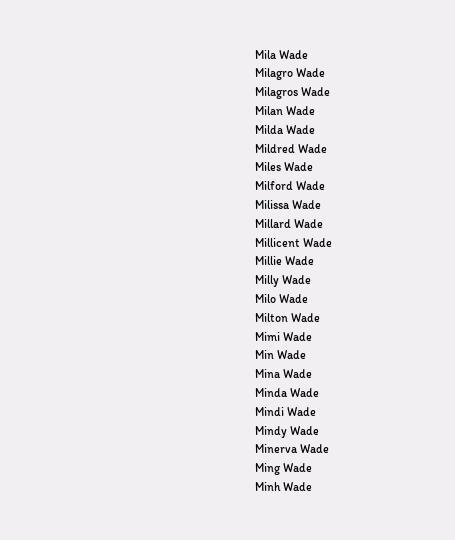Mila Wade
Milagro Wade
Milagros Wade
Milan Wade
Milda Wade
Mildred Wade
Miles Wade
Milford Wade
Milissa Wade
Millard Wade
Millicent Wade
Millie Wade
Milly Wade
Milo Wade
Milton Wade
Mimi Wade
Min Wade
Mina Wade
Minda Wade
Mindi Wade
Mindy Wade
Minerva Wade
Ming Wade
Minh Wade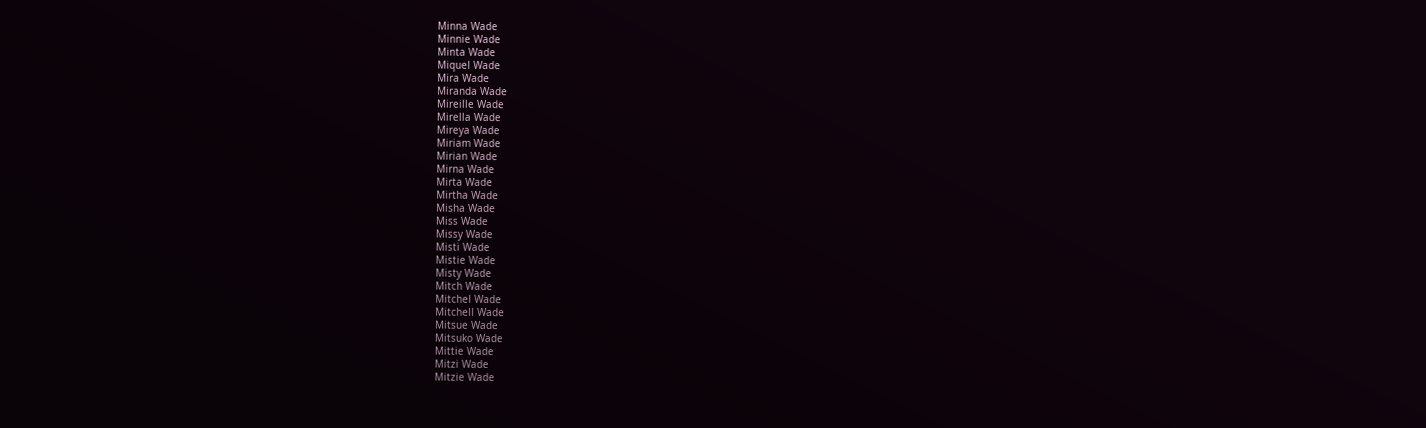Minna Wade
Minnie Wade
Minta Wade
Miquel Wade
Mira Wade
Miranda Wade
Mireille Wade
Mirella Wade
Mireya Wade
Miriam Wade
Mirian Wade
Mirna Wade
Mirta Wade
Mirtha Wade
Misha Wade
Miss Wade
Missy Wade
Misti Wade
Mistie Wade
Misty Wade
Mitch Wade
Mitchel Wade
Mitchell Wade
Mitsue Wade
Mitsuko Wade
Mittie Wade
Mitzi Wade
Mitzie Wade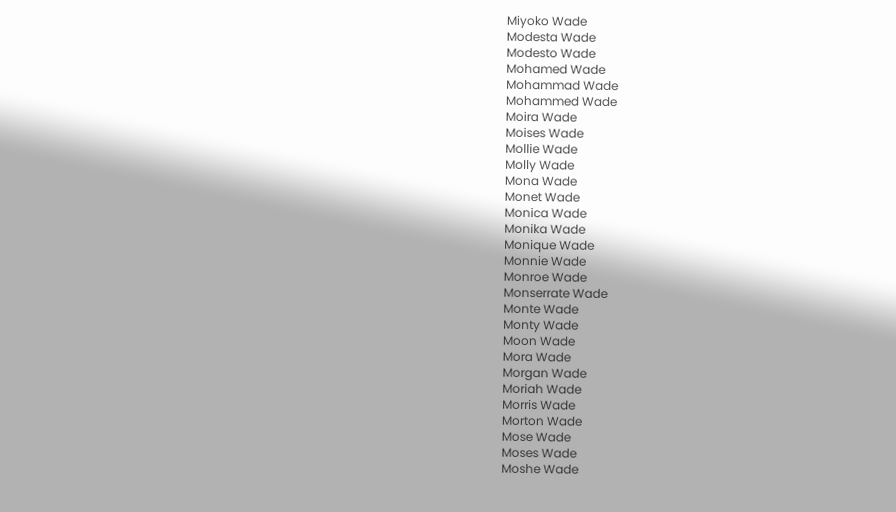Miyoko Wade
Modesta Wade
Modesto Wade
Mohamed Wade
Mohammad Wade
Mohammed Wade
Moira Wade
Moises Wade
Mollie Wade
Molly Wade
Mona Wade
Monet Wade
Monica Wade
Monika Wade
Monique Wade
Monnie Wade
Monroe Wade
Monserrate Wade
Monte Wade
Monty Wade
Moon Wade
Mora Wade
Morgan Wade
Moriah Wade
Morris Wade
Morton Wade
Mose Wade
Moses Wade
Moshe Wade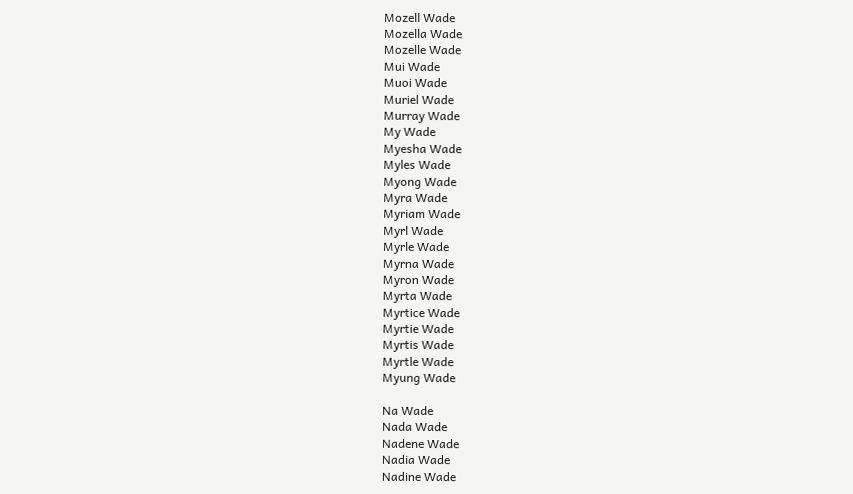Mozell Wade
Mozella Wade
Mozelle Wade
Mui Wade
Muoi Wade
Muriel Wade
Murray Wade
My Wade
Myesha Wade
Myles Wade
Myong Wade
Myra Wade
Myriam Wade
Myrl Wade
Myrle Wade
Myrna Wade
Myron Wade
Myrta Wade
Myrtice Wade
Myrtie Wade
Myrtis Wade
Myrtle Wade
Myung Wade

Na Wade
Nada Wade
Nadene Wade
Nadia Wade
Nadine Wade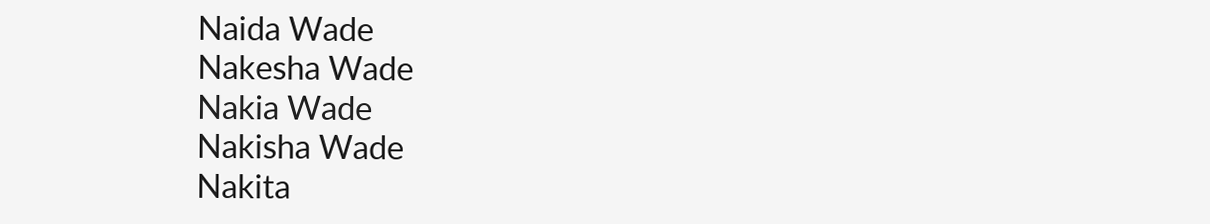Naida Wade
Nakesha Wade
Nakia Wade
Nakisha Wade
Nakita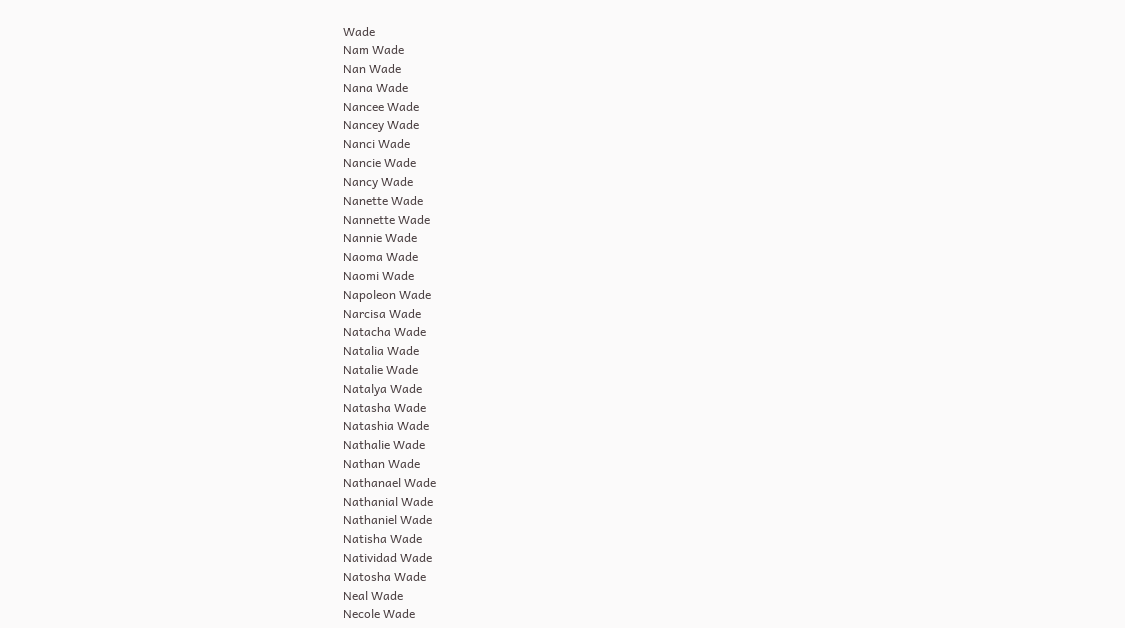Wade
Nam Wade
Nan Wade
Nana Wade
Nancee Wade
Nancey Wade
Nanci Wade
Nancie Wade
Nancy Wade
Nanette Wade
Nannette Wade
Nannie Wade
Naoma Wade
Naomi Wade
Napoleon Wade
Narcisa Wade
Natacha Wade
Natalia Wade
Natalie Wade
Natalya Wade
Natasha Wade
Natashia Wade
Nathalie Wade
Nathan Wade
Nathanael Wade
Nathanial Wade
Nathaniel Wade
Natisha Wade
Natividad Wade
Natosha Wade
Neal Wade
Necole Wade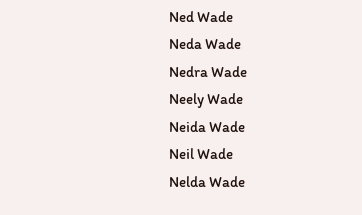Ned Wade
Neda Wade
Nedra Wade
Neely Wade
Neida Wade
Neil Wade
Nelda Wade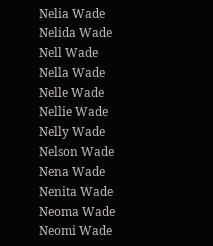Nelia Wade
Nelida Wade
Nell Wade
Nella Wade
Nelle Wade
Nellie Wade
Nelly Wade
Nelson Wade
Nena Wade
Nenita Wade
Neoma Wade
Neomi Wade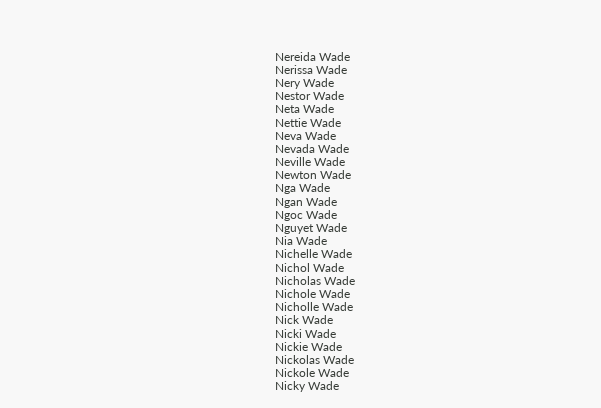Nereida Wade
Nerissa Wade
Nery Wade
Nestor Wade
Neta Wade
Nettie Wade
Neva Wade
Nevada Wade
Neville Wade
Newton Wade
Nga Wade
Ngan Wade
Ngoc Wade
Nguyet Wade
Nia Wade
Nichelle Wade
Nichol Wade
Nicholas Wade
Nichole Wade
Nicholle Wade
Nick Wade
Nicki Wade
Nickie Wade
Nickolas Wade
Nickole Wade
Nicky Wade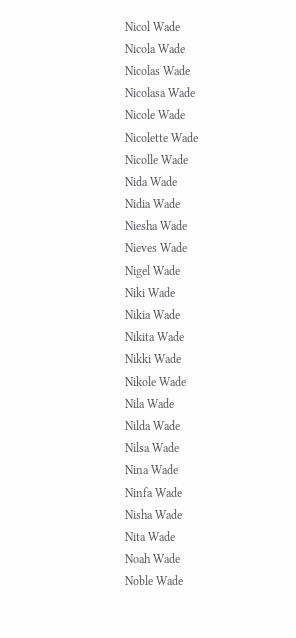Nicol Wade
Nicola Wade
Nicolas Wade
Nicolasa Wade
Nicole Wade
Nicolette Wade
Nicolle Wade
Nida Wade
Nidia Wade
Niesha Wade
Nieves Wade
Nigel Wade
Niki Wade
Nikia Wade
Nikita Wade
Nikki Wade
Nikole Wade
Nila Wade
Nilda Wade
Nilsa Wade
Nina Wade
Ninfa Wade
Nisha Wade
Nita Wade
Noah Wade
Noble Wade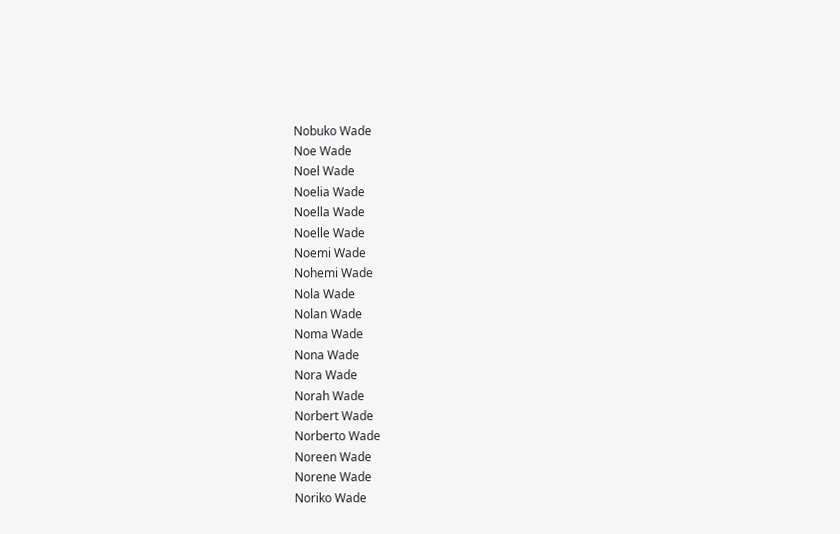Nobuko Wade
Noe Wade
Noel Wade
Noelia Wade
Noella Wade
Noelle Wade
Noemi Wade
Nohemi Wade
Nola Wade
Nolan Wade
Noma Wade
Nona Wade
Nora Wade
Norah Wade
Norbert Wade
Norberto Wade
Noreen Wade
Norene Wade
Noriko Wade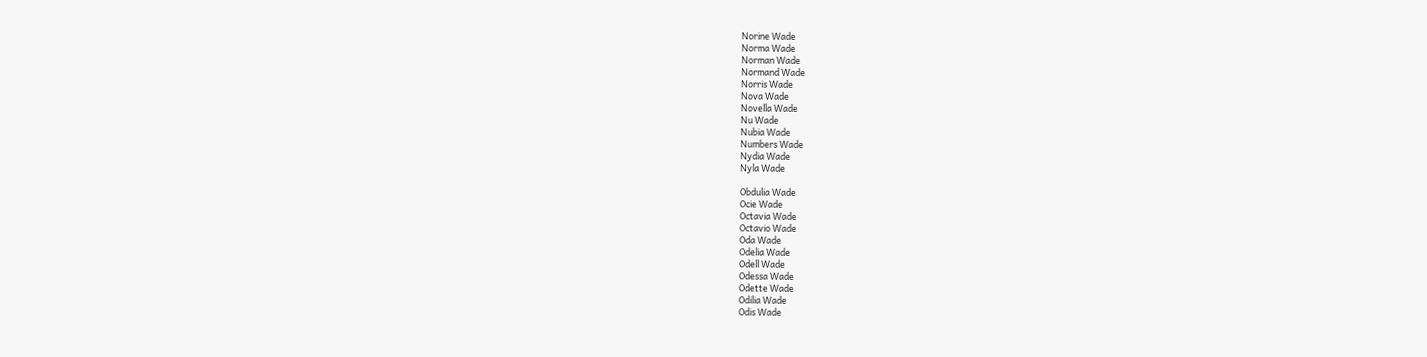Norine Wade
Norma Wade
Norman Wade
Normand Wade
Norris Wade
Nova Wade
Novella Wade
Nu Wade
Nubia Wade
Numbers Wade
Nydia Wade
Nyla Wade

Obdulia Wade
Ocie Wade
Octavia Wade
Octavio Wade
Oda Wade
Odelia Wade
Odell Wade
Odessa Wade
Odette Wade
Odilia Wade
Odis Wade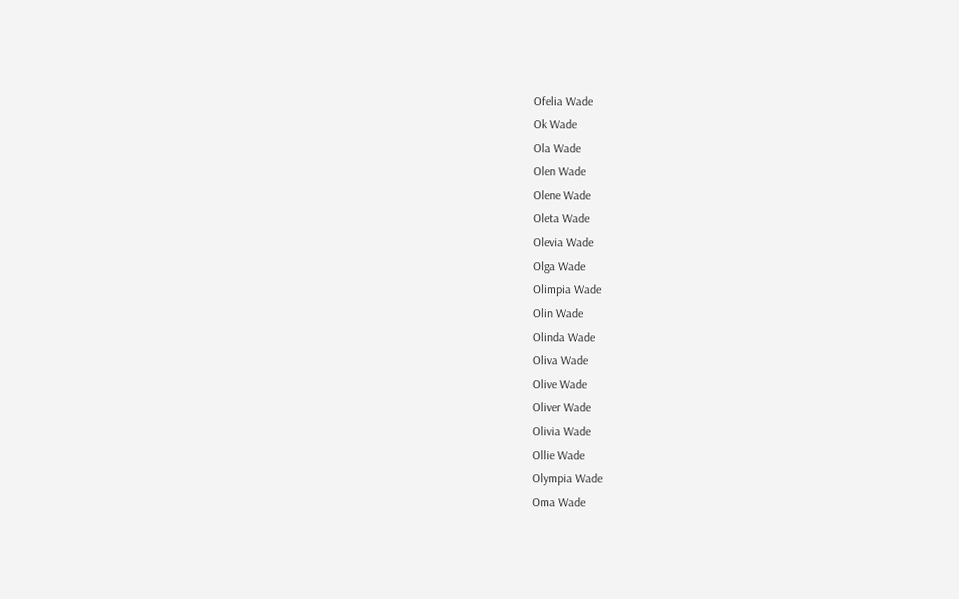Ofelia Wade
Ok Wade
Ola Wade
Olen Wade
Olene Wade
Oleta Wade
Olevia Wade
Olga Wade
Olimpia Wade
Olin Wade
Olinda Wade
Oliva Wade
Olive Wade
Oliver Wade
Olivia Wade
Ollie Wade
Olympia Wade
Oma Wade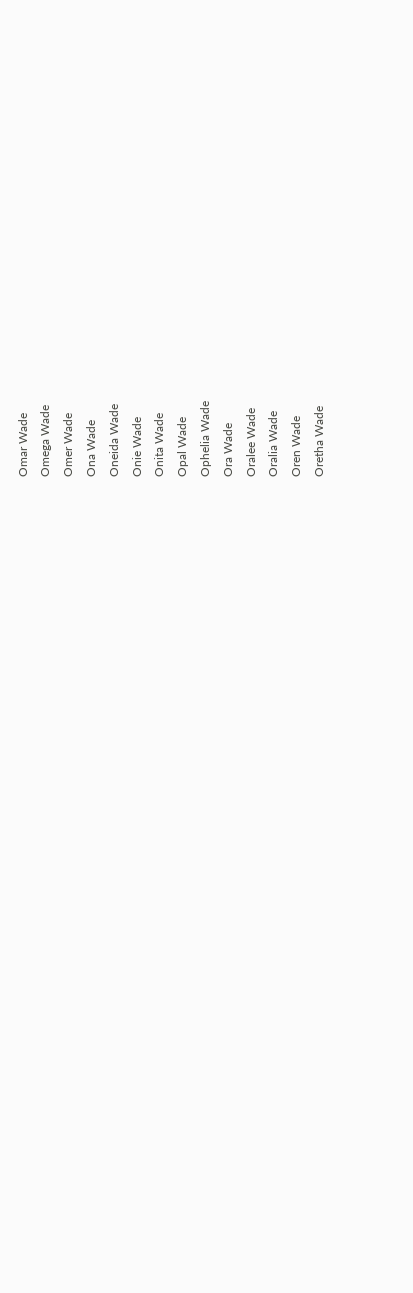Omar Wade
Omega Wade
Omer Wade
Ona Wade
Oneida Wade
Onie Wade
Onita Wade
Opal Wade
Ophelia Wade
Ora Wade
Oralee Wade
Oralia Wade
Oren Wade
Oretha Wade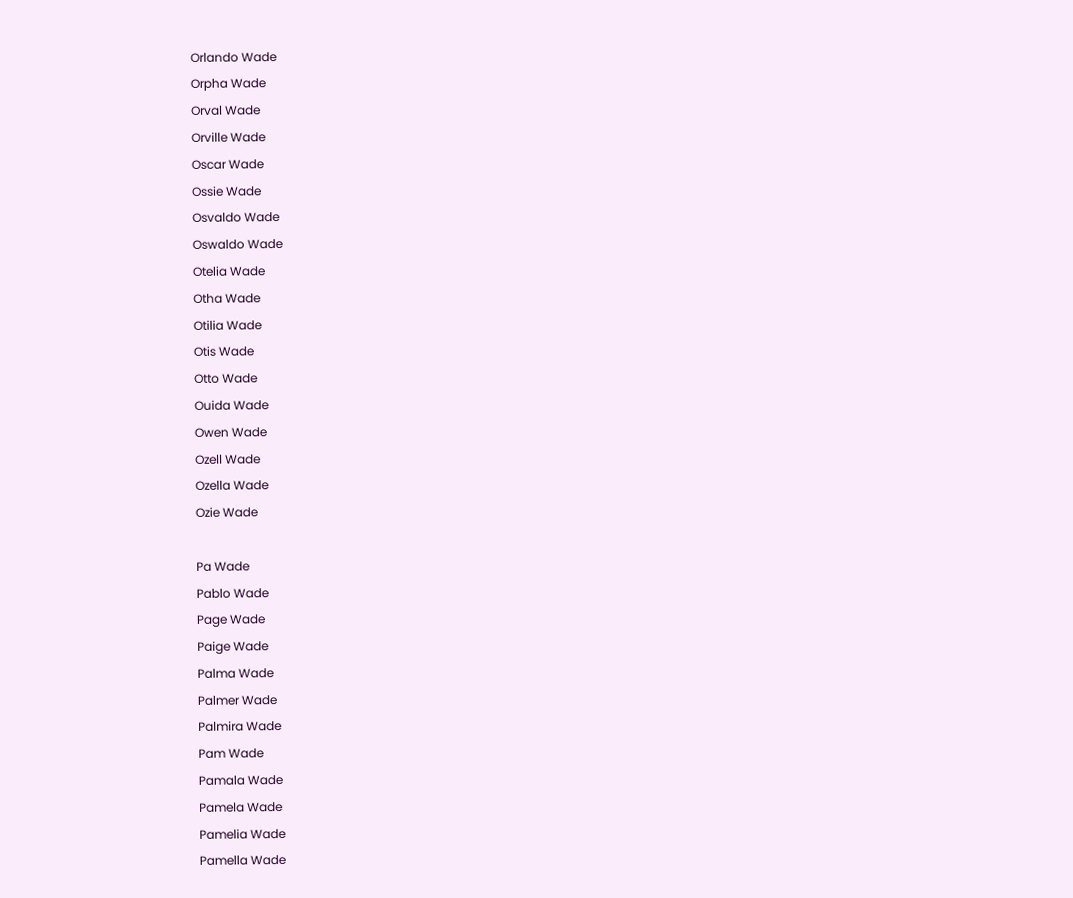Orlando Wade
Orpha Wade
Orval Wade
Orville Wade
Oscar Wade
Ossie Wade
Osvaldo Wade
Oswaldo Wade
Otelia Wade
Otha Wade
Otilia Wade
Otis Wade
Otto Wade
Ouida Wade
Owen Wade
Ozell Wade
Ozella Wade
Ozie Wade

Pa Wade
Pablo Wade
Page Wade
Paige Wade
Palma Wade
Palmer Wade
Palmira Wade
Pam Wade
Pamala Wade
Pamela Wade
Pamelia Wade
Pamella Wade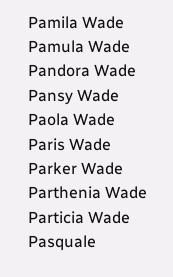Pamila Wade
Pamula Wade
Pandora Wade
Pansy Wade
Paola Wade
Paris Wade
Parker Wade
Parthenia Wade
Particia Wade
Pasquale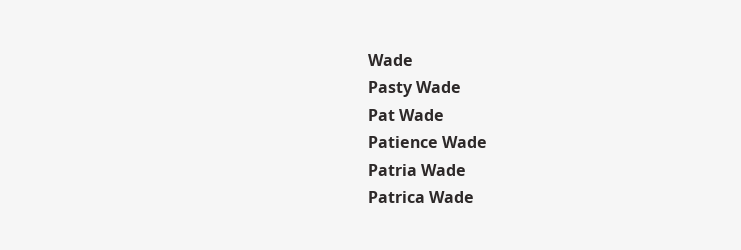Wade
Pasty Wade
Pat Wade
Patience Wade
Patria Wade
Patrica Wade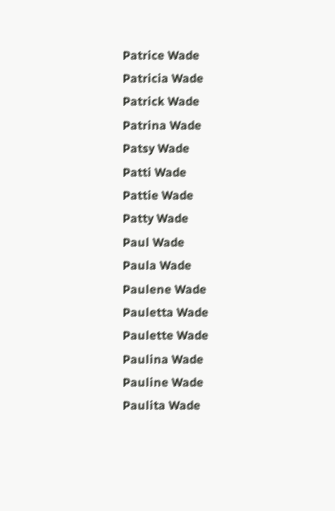Patrice Wade
Patricia Wade
Patrick Wade
Patrina Wade
Patsy Wade
Patti Wade
Pattie Wade
Patty Wade
Paul Wade
Paula Wade
Paulene Wade
Pauletta Wade
Paulette Wade
Paulina Wade
Pauline Wade
Paulita Wade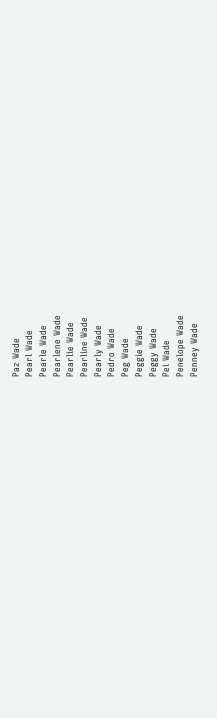Paz Wade
Pearl Wade
Pearle Wade
Pearlene Wade
Pearlie Wade
Pearline Wade
Pearly Wade
Pedro Wade
Peg Wade
Peggie Wade
Peggy Wade
Pei Wade
Penelope Wade
Penney Wade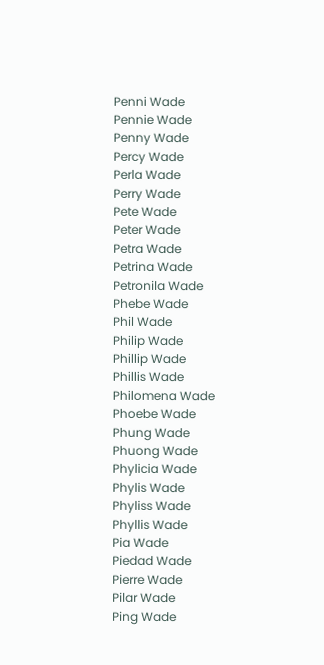Penni Wade
Pennie Wade
Penny Wade
Percy Wade
Perla Wade
Perry Wade
Pete Wade
Peter Wade
Petra Wade
Petrina Wade
Petronila Wade
Phebe Wade
Phil Wade
Philip Wade
Phillip Wade
Phillis Wade
Philomena Wade
Phoebe Wade
Phung Wade
Phuong Wade
Phylicia Wade
Phylis Wade
Phyliss Wade
Phyllis Wade
Pia Wade
Piedad Wade
Pierre Wade
Pilar Wade
Ping Wade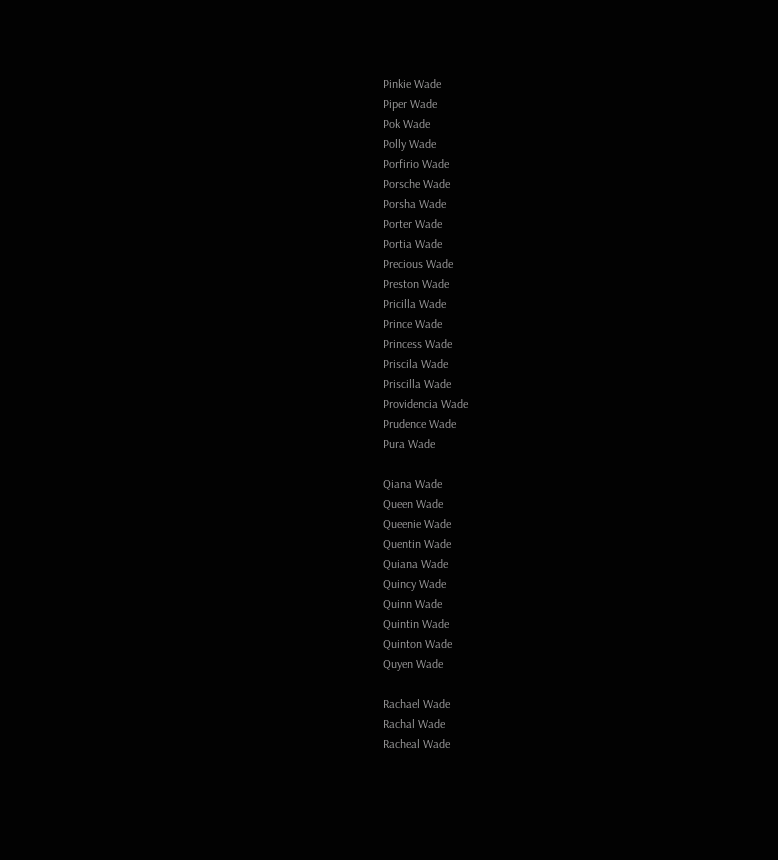Pinkie Wade
Piper Wade
Pok Wade
Polly Wade
Porfirio Wade
Porsche Wade
Porsha Wade
Porter Wade
Portia Wade
Precious Wade
Preston Wade
Pricilla Wade
Prince Wade
Princess Wade
Priscila Wade
Priscilla Wade
Providencia Wade
Prudence Wade
Pura Wade

Qiana Wade
Queen Wade
Queenie Wade
Quentin Wade
Quiana Wade
Quincy Wade
Quinn Wade
Quintin Wade
Quinton Wade
Quyen Wade

Rachael Wade
Rachal Wade
Racheal Wade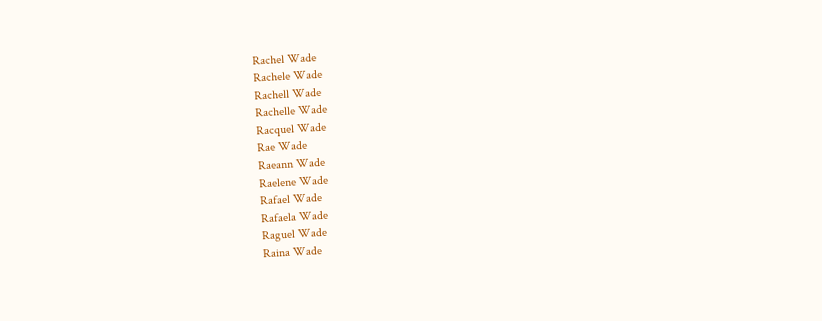Rachel Wade
Rachele Wade
Rachell Wade
Rachelle Wade
Racquel Wade
Rae Wade
Raeann Wade
Raelene Wade
Rafael Wade
Rafaela Wade
Raguel Wade
Raina Wade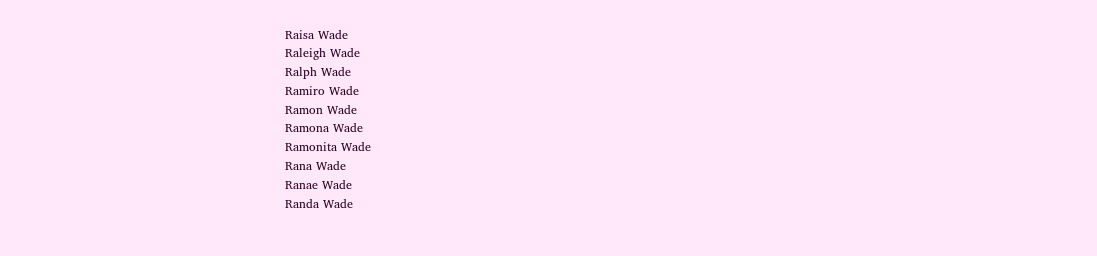Raisa Wade
Raleigh Wade
Ralph Wade
Ramiro Wade
Ramon Wade
Ramona Wade
Ramonita Wade
Rana Wade
Ranae Wade
Randa Wade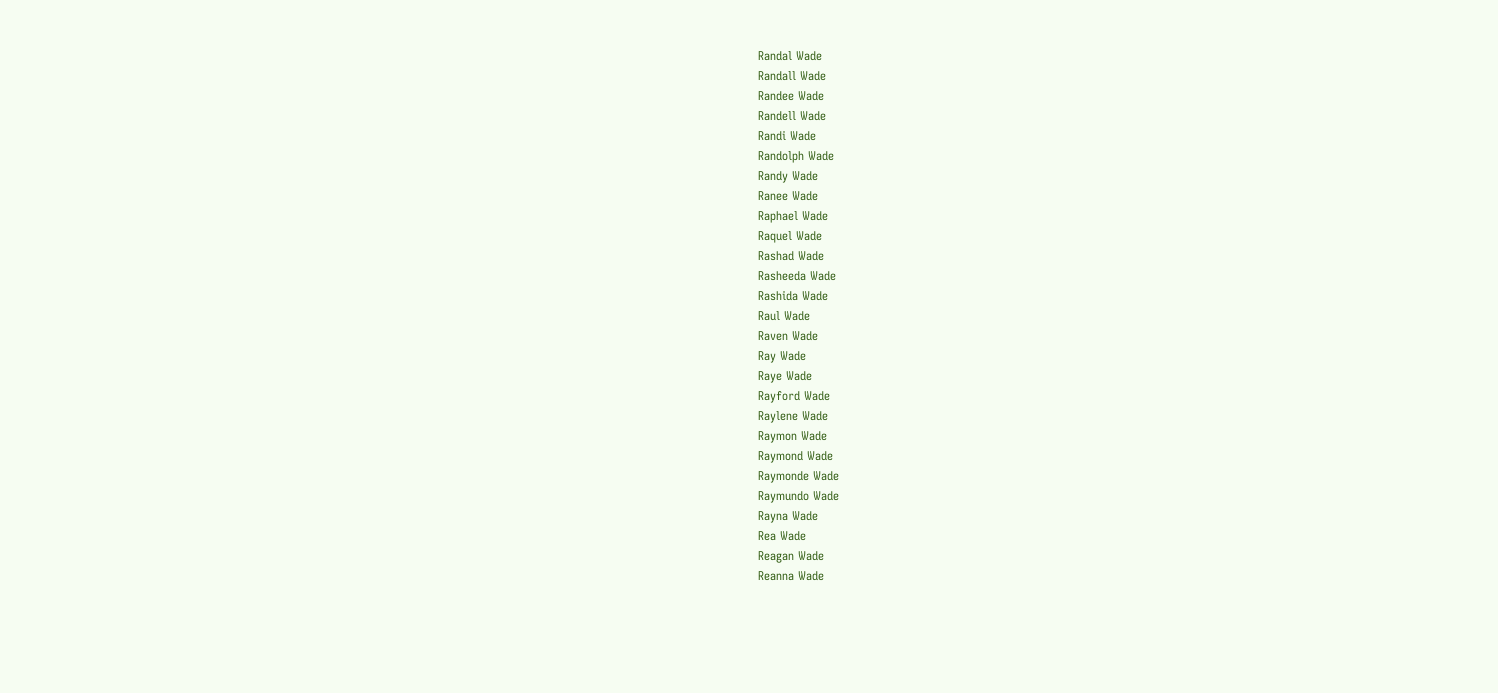Randal Wade
Randall Wade
Randee Wade
Randell Wade
Randi Wade
Randolph Wade
Randy Wade
Ranee Wade
Raphael Wade
Raquel Wade
Rashad Wade
Rasheeda Wade
Rashida Wade
Raul Wade
Raven Wade
Ray Wade
Raye Wade
Rayford Wade
Raylene Wade
Raymon Wade
Raymond Wade
Raymonde Wade
Raymundo Wade
Rayna Wade
Rea Wade
Reagan Wade
Reanna Wade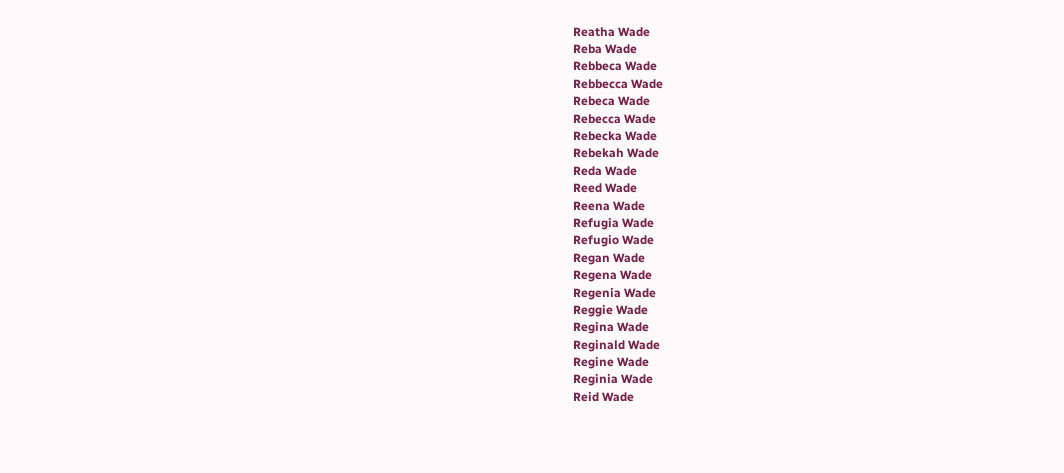Reatha Wade
Reba Wade
Rebbeca Wade
Rebbecca Wade
Rebeca Wade
Rebecca Wade
Rebecka Wade
Rebekah Wade
Reda Wade
Reed Wade
Reena Wade
Refugia Wade
Refugio Wade
Regan Wade
Regena Wade
Regenia Wade
Reggie Wade
Regina Wade
Reginald Wade
Regine Wade
Reginia Wade
Reid Wade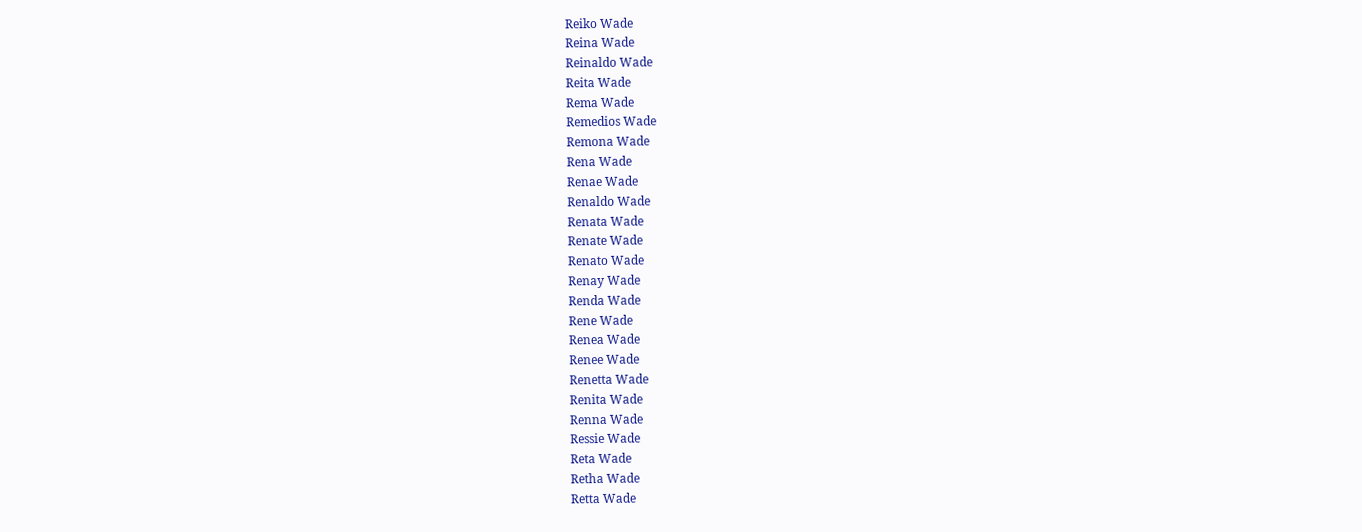Reiko Wade
Reina Wade
Reinaldo Wade
Reita Wade
Rema Wade
Remedios Wade
Remona Wade
Rena Wade
Renae Wade
Renaldo Wade
Renata Wade
Renate Wade
Renato Wade
Renay Wade
Renda Wade
Rene Wade
Renea Wade
Renee Wade
Renetta Wade
Renita Wade
Renna Wade
Ressie Wade
Reta Wade
Retha Wade
Retta Wade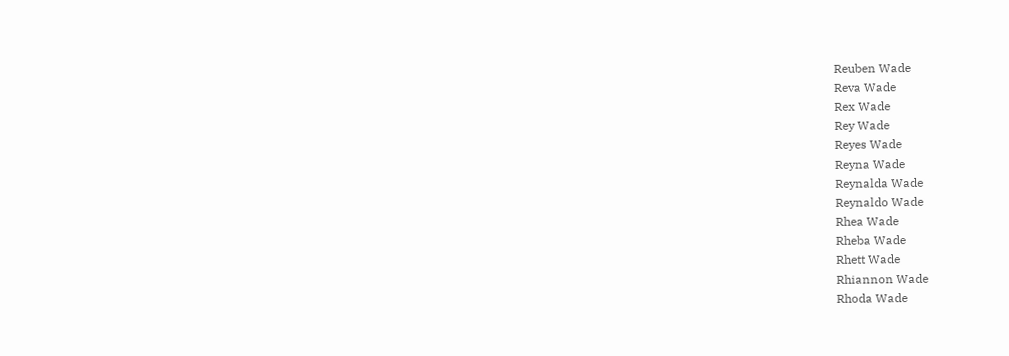Reuben Wade
Reva Wade
Rex Wade
Rey Wade
Reyes Wade
Reyna Wade
Reynalda Wade
Reynaldo Wade
Rhea Wade
Rheba Wade
Rhett Wade
Rhiannon Wade
Rhoda Wade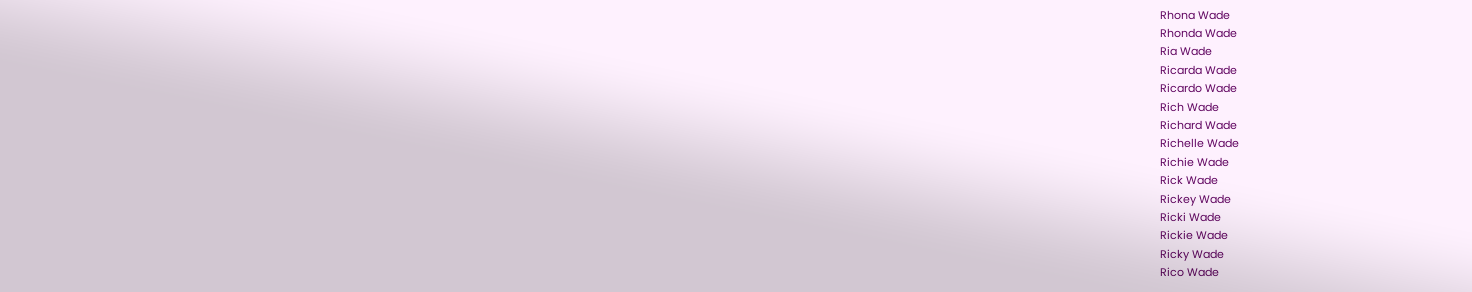Rhona Wade
Rhonda Wade
Ria Wade
Ricarda Wade
Ricardo Wade
Rich Wade
Richard Wade
Richelle Wade
Richie Wade
Rick Wade
Rickey Wade
Ricki Wade
Rickie Wade
Ricky Wade
Rico Wade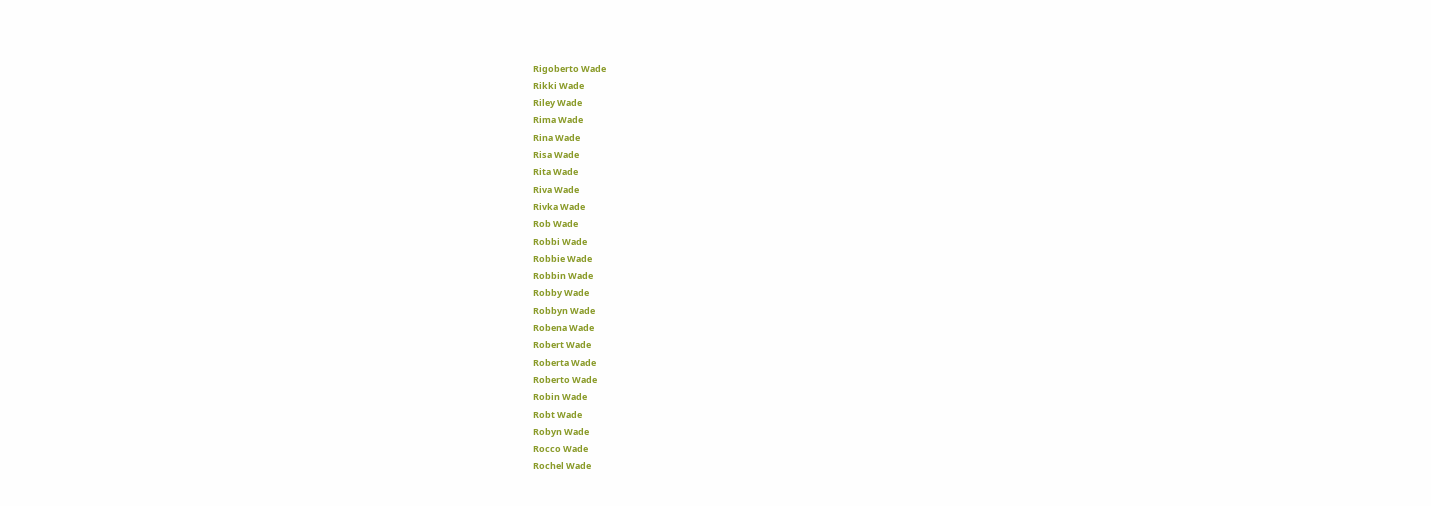Rigoberto Wade
Rikki Wade
Riley Wade
Rima Wade
Rina Wade
Risa Wade
Rita Wade
Riva Wade
Rivka Wade
Rob Wade
Robbi Wade
Robbie Wade
Robbin Wade
Robby Wade
Robbyn Wade
Robena Wade
Robert Wade
Roberta Wade
Roberto Wade
Robin Wade
Robt Wade
Robyn Wade
Rocco Wade
Rochel Wade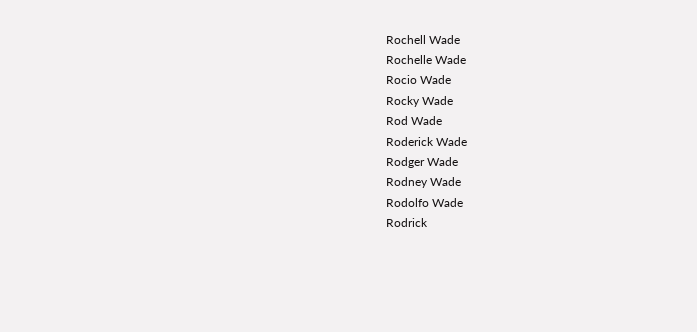Rochell Wade
Rochelle Wade
Rocio Wade
Rocky Wade
Rod Wade
Roderick Wade
Rodger Wade
Rodney Wade
Rodolfo Wade
Rodrick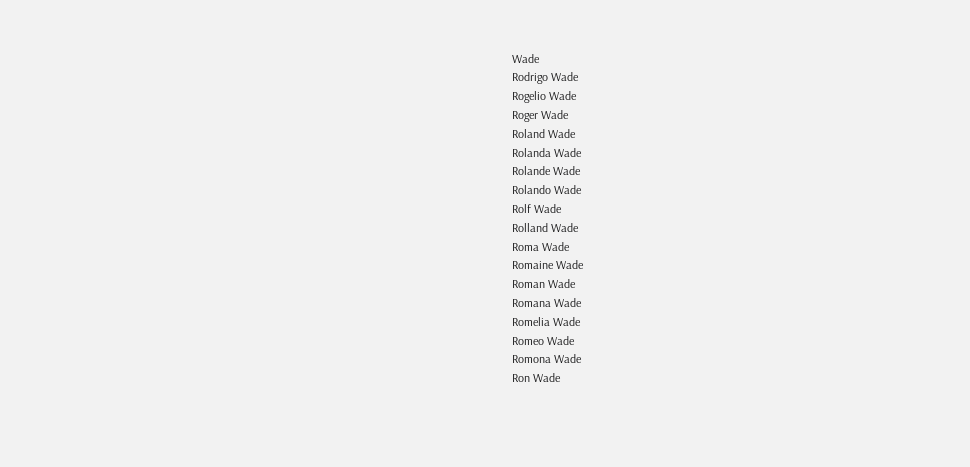Wade
Rodrigo Wade
Rogelio Wade
Roger Wade
Roland Wade
Rolanda Wade
Rolande Wade
Rolando Wade
Rolf Wade
Rolland Wade
Roma Wade
Romaine Wade
Roman Wade
Romana Wade
Romelia Wade
Romeo Wade
Romona Wade
Ron Wade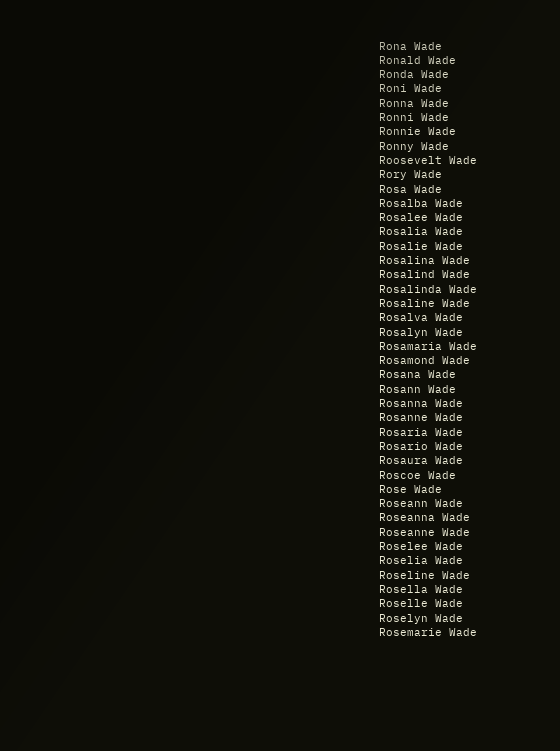Rona Wade
Ronald Wade
Ronda Wade
Roni Wade
Ronna Wade
Ronni Wade
Ronnie Wade
Ronny Wade
Roosevelt Wade
Rory Wade
Rosa Wade
Rosalba Wade
Rosalee Wade
Rosalia Wade
Rosalie Wade
Rosalina Wade
Rosalind Wade
Rosalinda Wade
Rosaline Wade
Rosalva Wade
Rosalyn Wade
Rosamaria Wade
Rosamond Wade
Rosana Wade
Rosann Wade
Rosanna Wade
Rosanne Wade
Rosaria Wade
Rosario Wade
Rosaura Wade
Roscoe Wade
Rose Wade
Roseann Wade
Roseanna Wade
Roseanne Wade
Roselee Wade
Roselia Wade
Roseline Wade
Rosella Wade
Roselle Wade
Roselyn Wade
Rosemarie Wade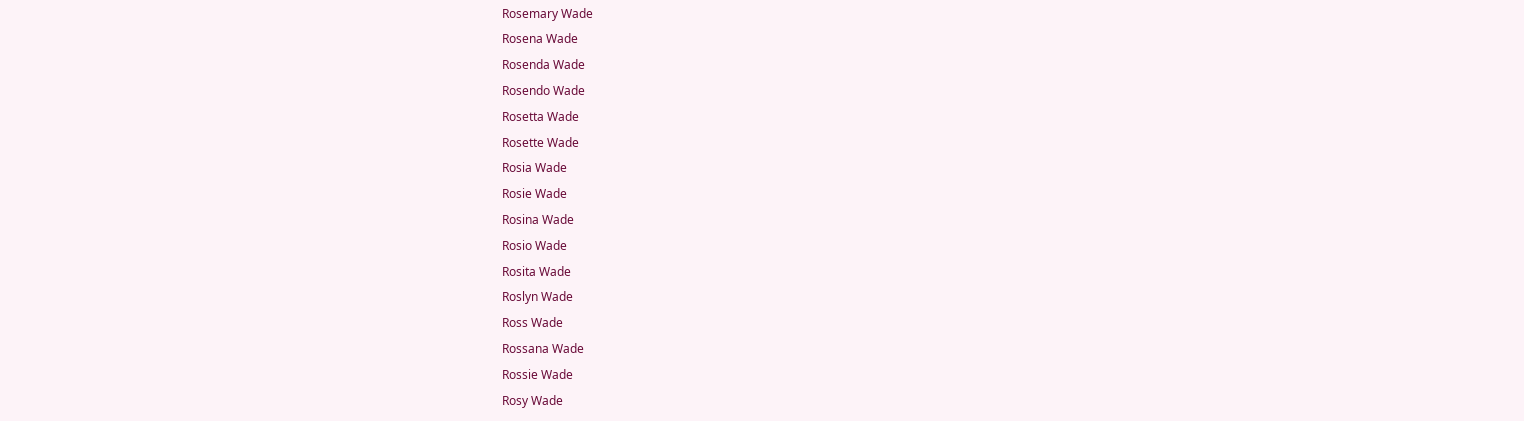Rosemary Wade
Rosena Wade
Rosenda Wade
Rosendo Wade
Rosetta Wade
Rosette Wade
Rosia Wade
Rosie Wade
Rosina Wade
Rosio Wade
Rosita Wade
Roslyn Wade
Ross Wade
Rossana Wade
Rossie Wade
Rosy Wade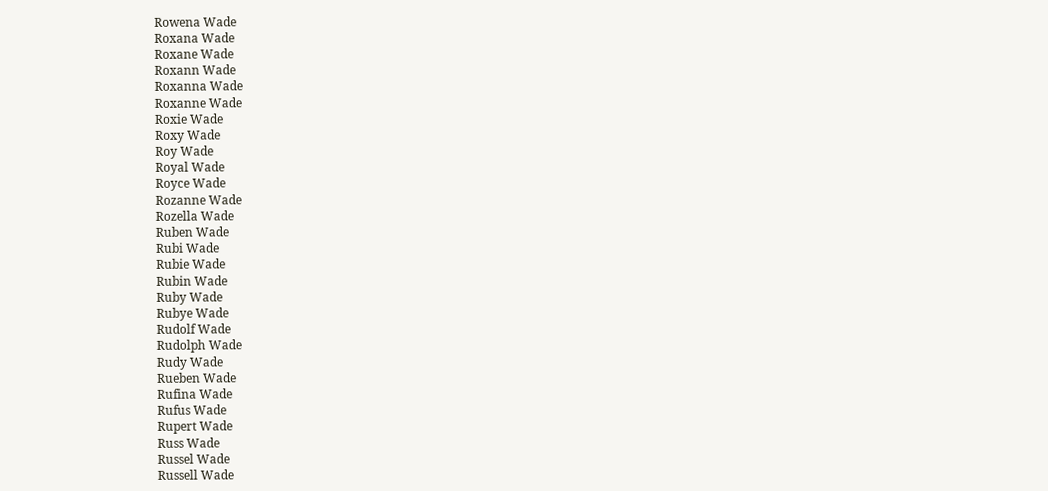Rowena Wade
Roxana Wade
Roxane Wade
Roxann Wade
Roxanna Wade
Roxanne Wade
Roxie Wade
Roxy Wade
Roy Wade
Royal Wade
Royce Wade
Rozanne Wade
Rozella Wade
Ruben Wade
Rubi Wade
Rubie Wade
Rubin Wade
Ruby Wade
Rubye Wade
Rudolf Wade
Rudolph Wade
Rudy Wade
Rueben Wade
Rufina Wade
Rufus Wade
Rupert Wade
Russ Wade
Russel Wade
Russell Wade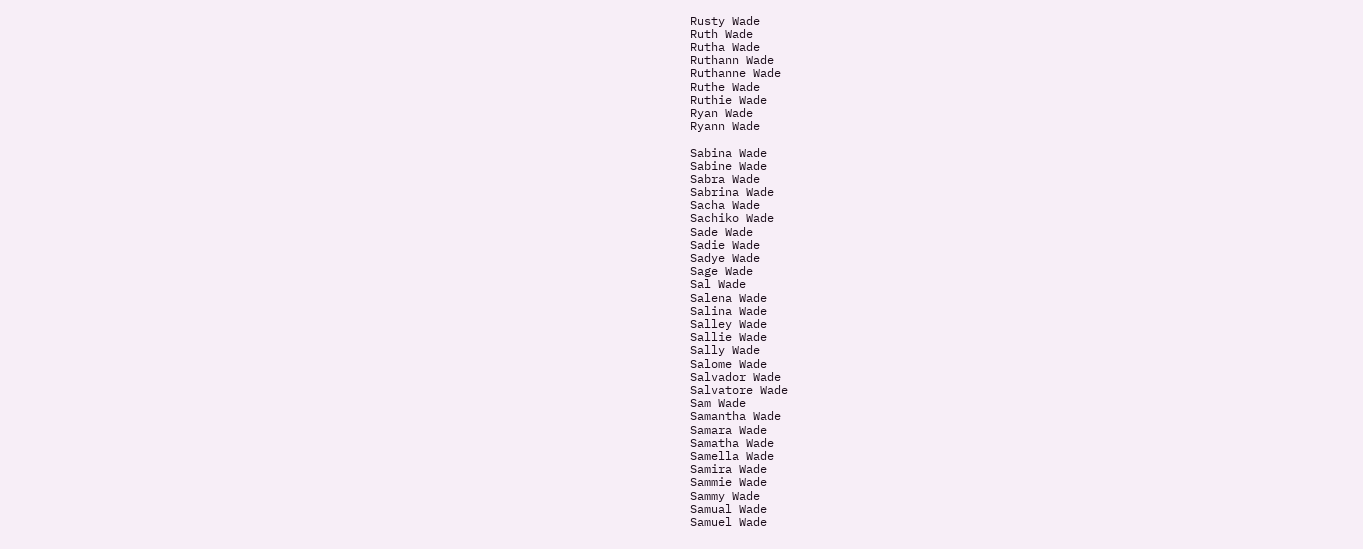Rusty Wade
Ruth Wade
Rutha Wade
Ruthann Wade
Ruthanne Wade
Ruthe Wade
Ruthie Wade
Ryan Wade
Ryann Wade

Sabina Wade
Sabine Wade
Sabra Wade
Sabrina Wade
Sacha Wade
Sachiko Wade
Sade Wade
Sadie Wade
Sadye Wade
Sage Wade
Sal Wade
Salena Wade
Salina Wade
Salley Wade
Sallie Wade
Sally Wade
Salome Wade
Salvador Wade
Salvatore Wade
Sam Wade
Samantha Wade
Samara Wade
Samatha Wade
Samella Wade
Samira Wade
Sammie Wade
Sammy Wade
Samual Wade
Samuel Wade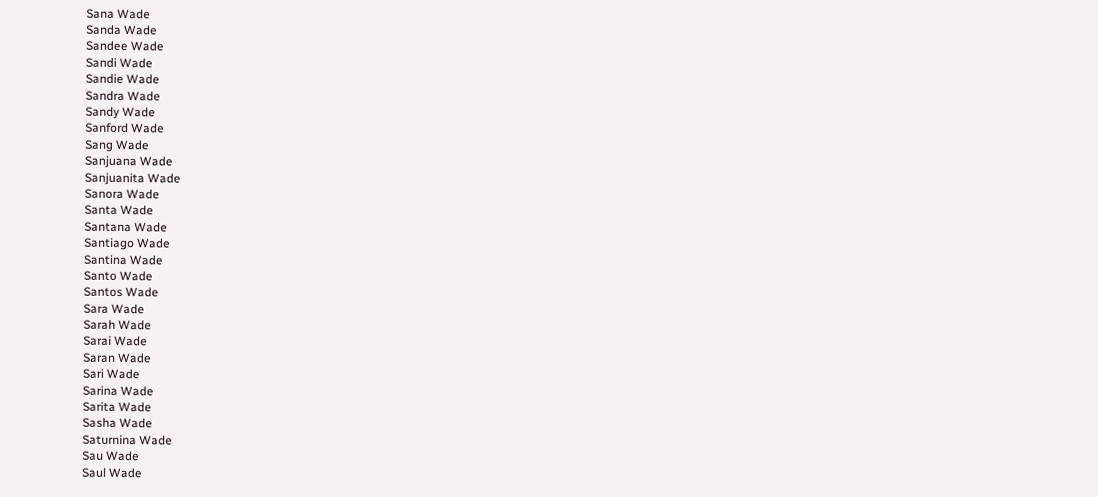Sana Wade
Sanda Wade
Sandee Wade
Sandi Wade
Sandie Wade
Sandra Wade
Sandy Wade
Sanford Wade
Sang Wade
Sanjuana Wade
Sanjuanita Wade
Sanora Wade
Santa Wade
Santana Wade
Santiago Wade
Santina Wade
Santo Wade
Santos Wade
Sara Wade
Sarah Wade
Sarai Wade
Saran Wade
Sari Wade
Sarina Wade
Sarita Wade
Sasha Wade
Saturnina Wade
Sau Wade
Saul Wade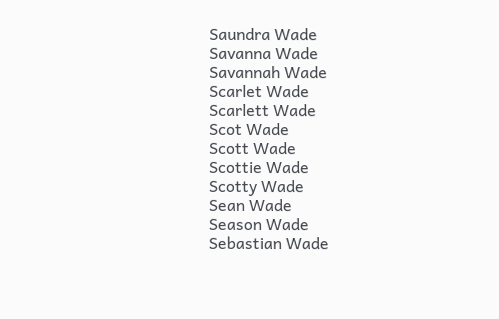Saundra Wade
Savanna Wade
Savannah Wade
Scarlet Wade
Scarlett Wade
Scot Wade
Scott Wade
Scottie Wade
Scotty Wade
Sean Wade
Season Wade
Sebastian Wade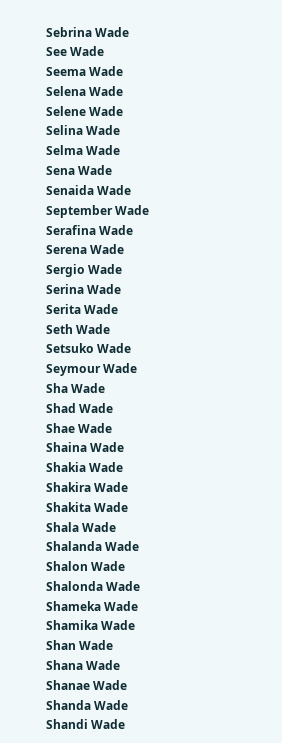Sebrina Wade
See Wade
Seema Wade
Selena Wade
Selene Wade
Selina Wade
Selma Wade
Sena Wade
Senaida Wade
September Wade
Serafina Wade
Serena Wade
Sergio Wade
Serina Wade
Serita Wade
Seth Wade
Setsuko Wade
Seymour Wade
Sha Wade
Shad Wade
Shae Wade
Shaina Wade
Shakia Wade
Shakira Wade
Shakita Wade
Shala Wade
Shalanda Wade
Shalon Wade
Shalonda Wade
Shameka Wade
Shamika Wade
Shan Wade
Shana Wade
Shanae Wade
Shanda Wade
Shandi Wade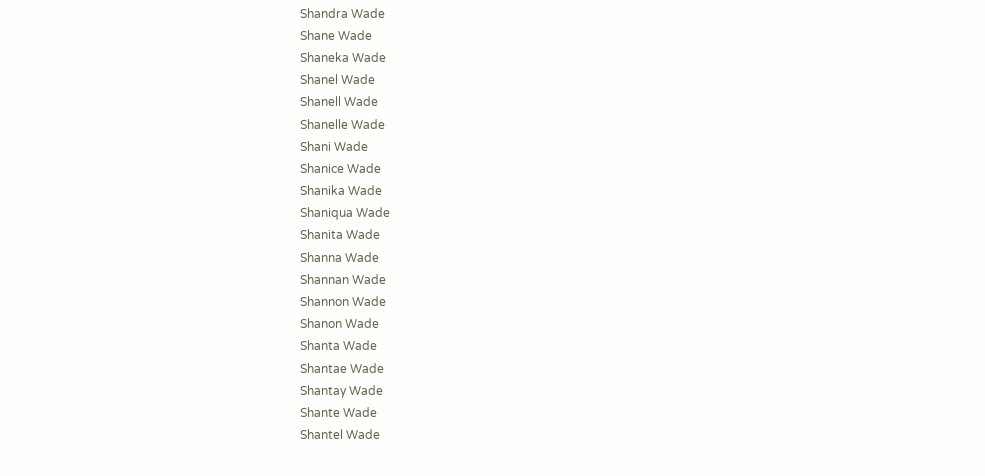Shandra Wade
Shane Wade
Shaneka Wade
Shanel Wade
Shanell Wade
Shanelle Wade
Shani Wade
Shanice Wade
Shanika Wade
Shaniqua Wade
Shanita Wade
Shanna Wade
Shannan Wade
Shannon Wade
Shanon Wade
Shanta Wade
Shantae Wade
Shantay Wade
Shante Wade
Shantel Wade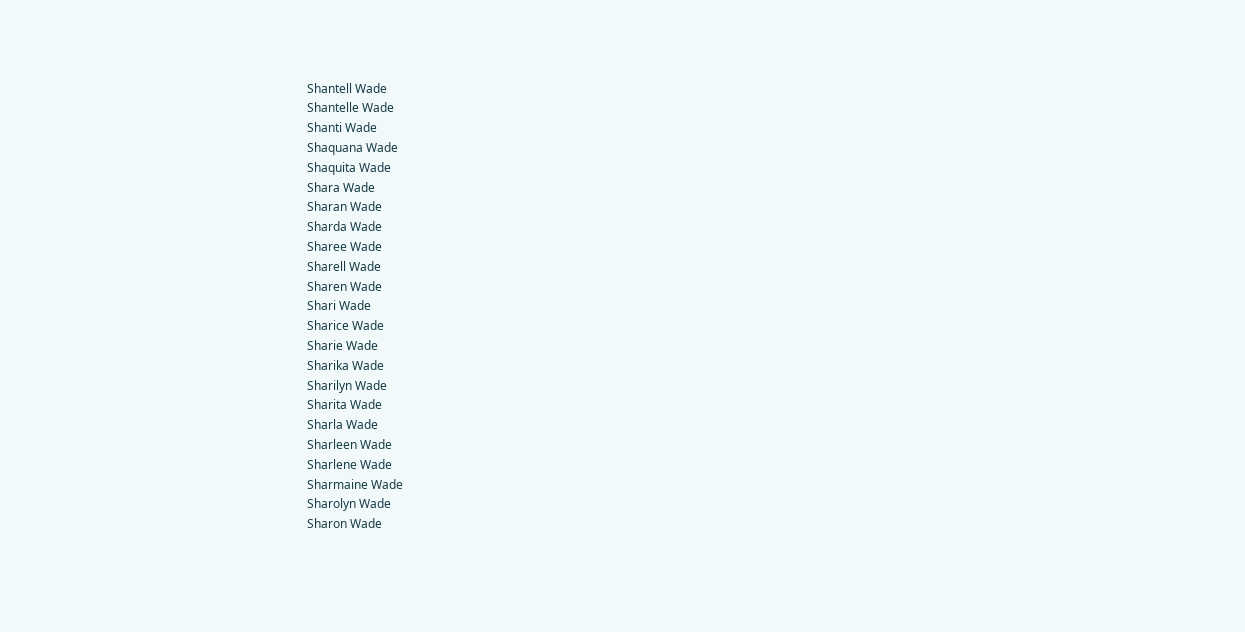Shantell Wade
Shantelle Wade
Shanti Wade
Shaquana Wade
Shaquita Wade
Shara Wade
Sharan Wade
Sharda Wade
Sharee Wade
Sharell Wade
Sharen Wade
Shari Wade
Sharice Wade
Sharie Wade
Sharika Wade
Sharilyn Wade
Sharita Wade
Sharla Wade
Sharleen Wade
Sharlene Wade
Sharmaine Wade
Sharolyn Wade
Sharon Wade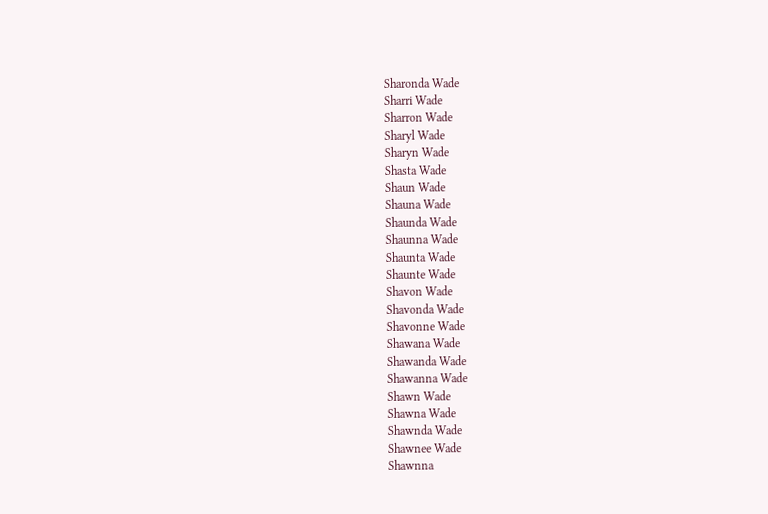Sharonda Wade
Sharri Wade
Sharron Wade
Sharyl Wade
Sharyn Wade
Shasta Wade
Shaun Wade
Shauna Wade
Shaunda Wade
Shaunna Wade
Shaunta Wade
Shaunte Wade
Shavon Wade
Shavonda Wade
Shavonne Wade
Shawana Wade
Shawanda Wade
Shawanna Wade
Shawn Wade
Shawna Wade
Shawnda Wade
Shawnee Wade
Shawnna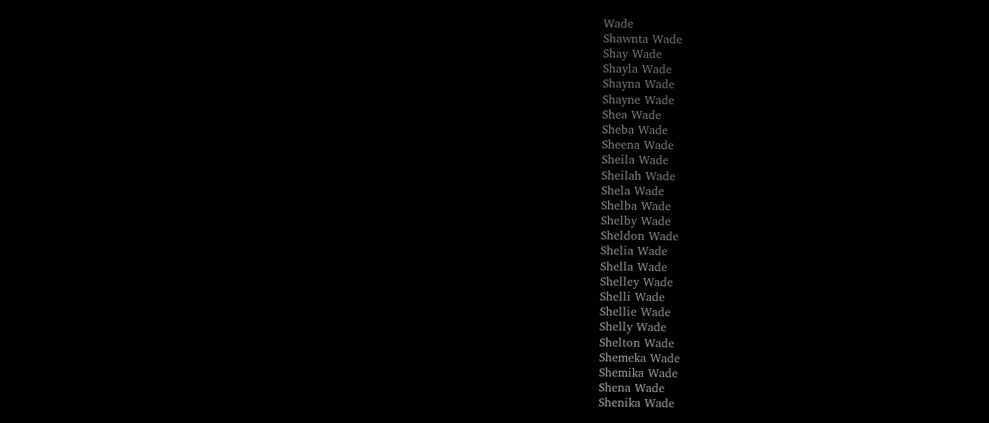Wade
Shawnta Wade
Shay Wade
Shayla Wade
Shayna Wade
Shayne Wade
Shea Wade
Sheba Wade
Sheena Wade
Sheila Wade
Sheilah Wade
Shela Wade
Shelba Wade
Shelby Wade
Sheldon Wade
Shelia Wade
Shella Wade
Shelley Wade
Shelli Wade
Shellie Wade
Shelly Wade
Shelton Wade
Shemeka Wade
Shemika Wade
Shena Wade
Shenika Wade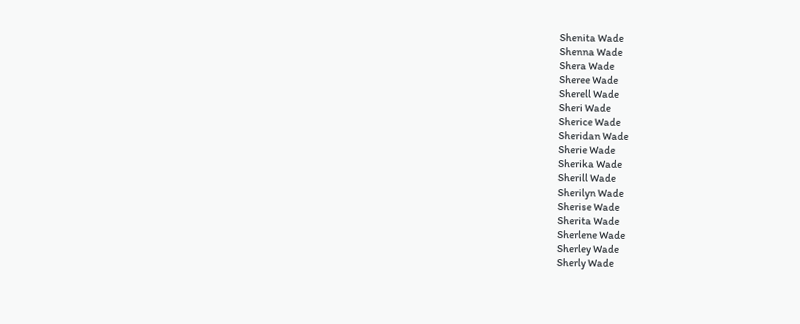Shenita Wade
Shenna Wade
Shera Wade
Sheree Wade
Sherell Wade
Sheri Wade
Sherice Wade
Sheridan Wade
Sherie Wade
Sherika Wade
Sherill Wade
Sherilyn Wade
Sherise Wade
Sherita Wade
Sherlene Wade
Sherley Wade
Sherly Wade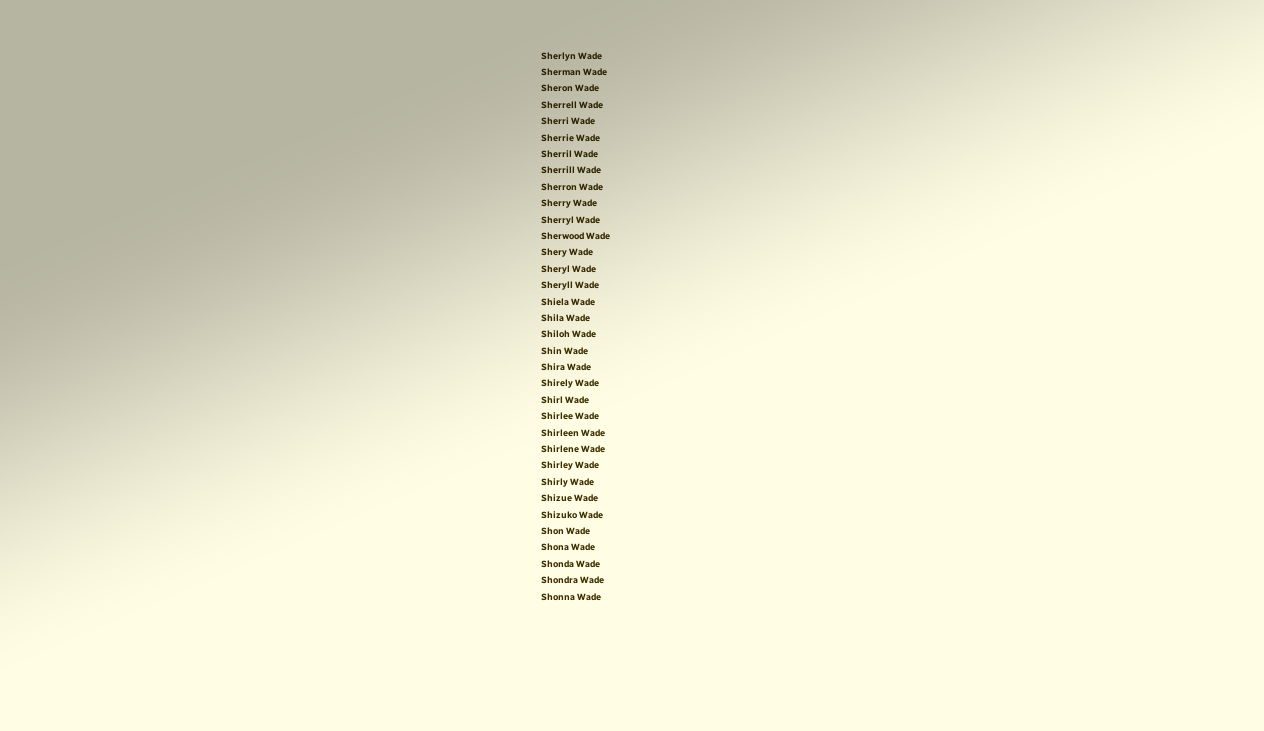Sherlyn Wade
Sherman Wade
Sheron Wade
Sherrell Wade
Sherri Wade
Sherrie Wade
Sherril Wade
Sherrill Wade
Sherron Wade
Sherry Wade
Sherryl Wade
Sherwood Wade
Shery Wade
Sheryl Wade
Sheryll Wade
Shiela Wade
Shila Wade
Shiloh Wade
Shin Wade
Shira Wade
Shirely Wade
Shirl Wade
Shirlee Wade
Shirleen Wade
Shirlene Wade
Shirley Wade
Shirly Wade
Shizue Wade
Shizuko Wade
Shon Wade
Shona Wade
Shonda Wade
Shondra Wade
Shonna Wade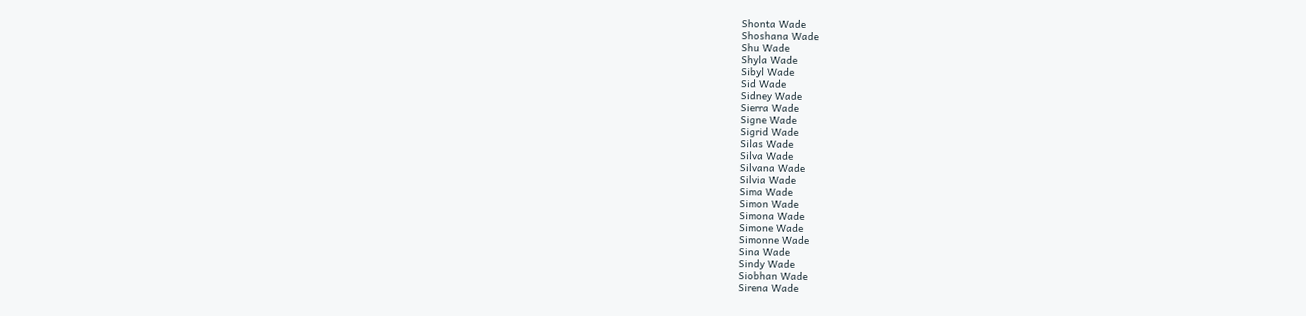Shonta Wade
Shoshana Wade
Shu Wade
Shyla Wade
Sibyl Wade
Sid Wade
Sidney Wade
Sierra Wade
Signe Wade
Sigrid Wade
Silas Wade
Silva Wade
Silvana Wade
Silvia Wade
Sima Wade
Simon Wade
Simona Wade
Simone Wade
Simonne Wade
Sina Wade
Sindy Wade
Siobhan Wade
Sirena Wade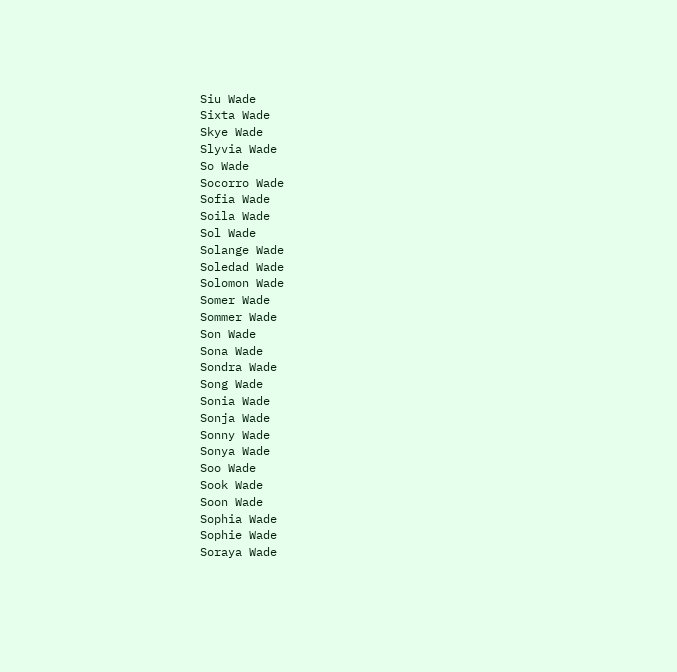Siu Wade
Sixta Wade
Skye Wade
Slyvia Wade
So Wade
Socorro Wade
Sofia Wade
Soila Wade
Sol Wade
Solange Wade
Soledad Wade
Solomon Wade
Somer Wade
Sommer Wade
Son Wade
Sona Wade
Sondra Wade
Song Wade
Sonia Wade
Sonja Wade
Sonny Wade
Sonya Wade
Soo Wade
Sook Wade
Soon Wade
Sophia Wade
Sophie Wade
Soraya Wade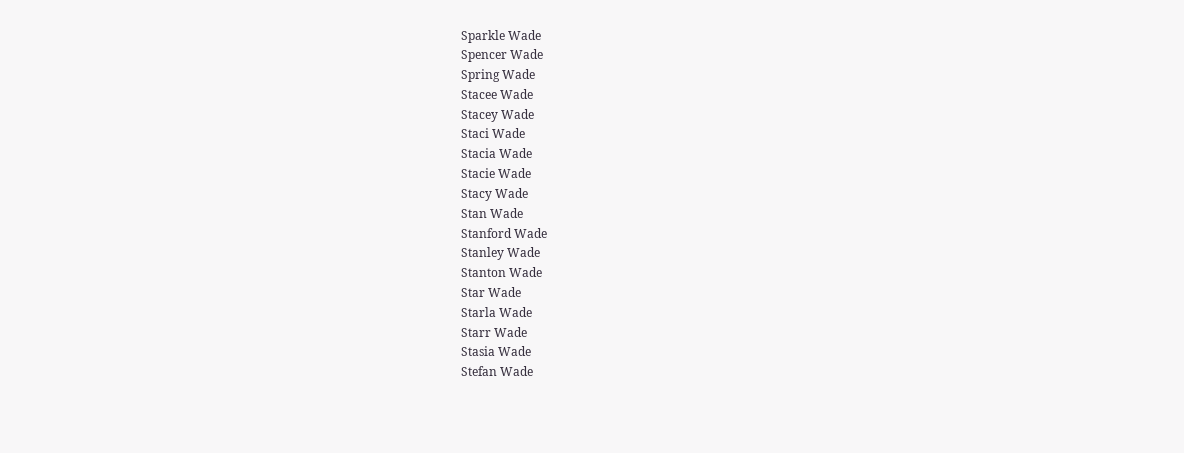Sparkle Wade
Spencer Wade
Spring Wade
Stacee Wade
Stacey Wade
Staci Wade
Stacia Wade
Stacie Wade
Stacy Wade
Stan Wade
Stanford Wade
Stanley Wade
Stanton Wade
Star Wade
Starla Wade
Starr Wade
Stasia Wade
Stefan Wade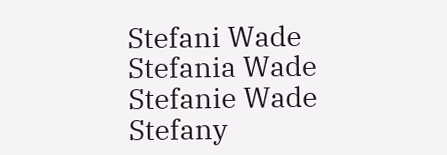Stefani Wade
Stefania Wade
Stefanie Wade
Stefany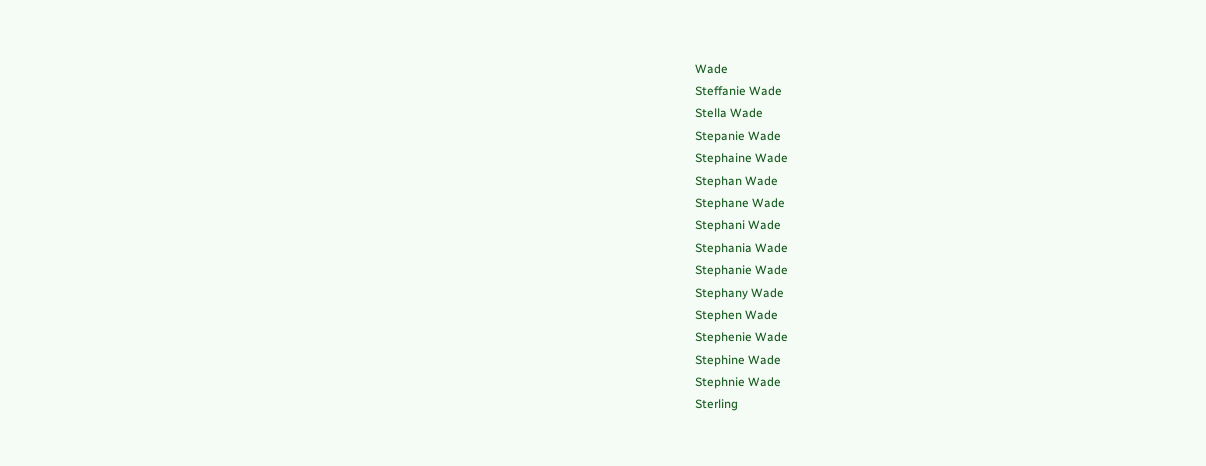Wade
Steffanie Wade
Stella Wade
Stepanie Wade
Stephaine Wade
Stephan Wade
Stephane Wade
Stephani Wade
Stephania Wade
Stephanie Wade
Stephany Wade
Stephen Wade
Stephenie Wade
Stephine Wade
Stephnie Wade
Sterling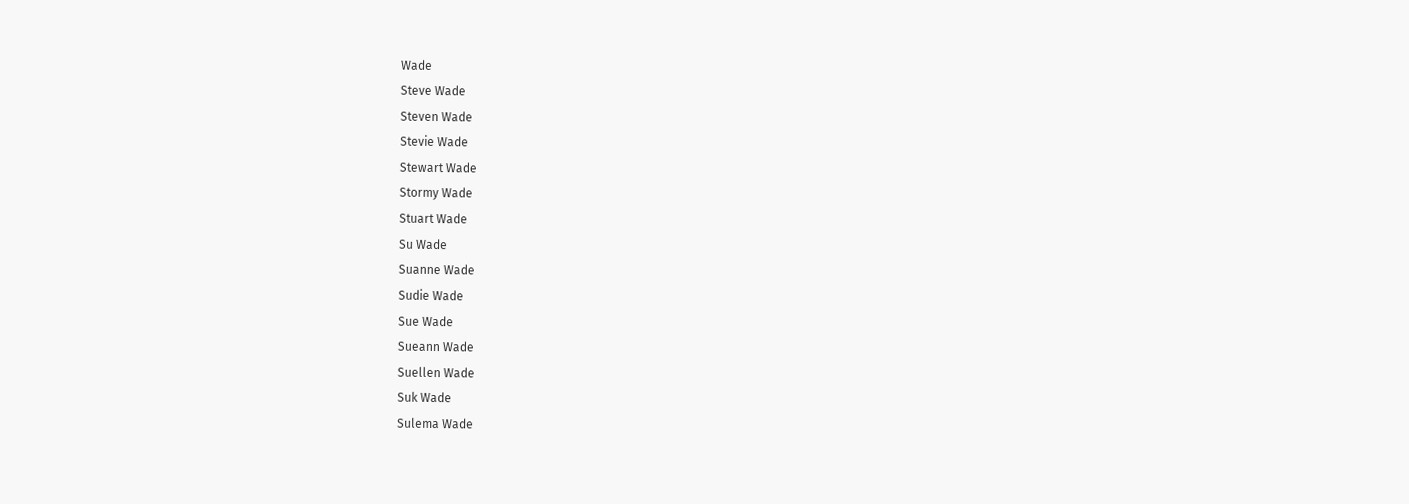Wade
Steve Wade
Steven Wade
Stevie Wade
Stewart Wade
Stormy Wade
Stuart Wade
Su Wade
Suanne Wade
Sudie Wade
Sue Wade
Sueann Wade
Suellen Wade
Suk Wade
Sulema Wade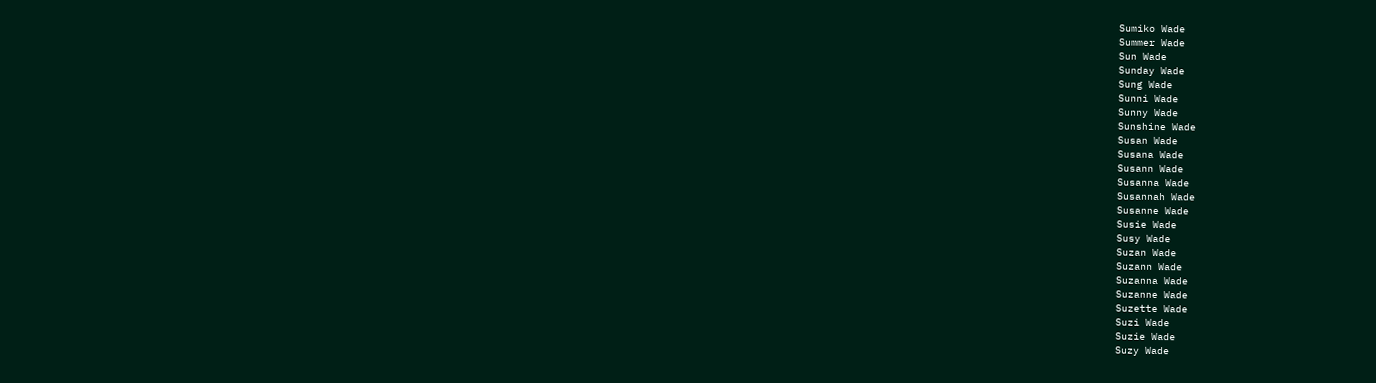Sumiko Wade
Summer Wade
Sun Wade
Sunday Wade
Sung Wade
Sunni Wade
Sunny Wade
Sunshine Wade
Susan Wade
Susana Wade
Susann Wade
Susanna Wade
Susannah Wade
Susanne Wade
Susie Wade
Susy Wade
Suzan Wade
Suzann Wade
Suzanna Wade
Suzanne Wade
Suzette Wade
Suzi Wade
Suzie Wade
Suzy Wade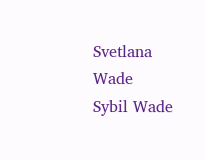Svetlana Wade
Sybil Wade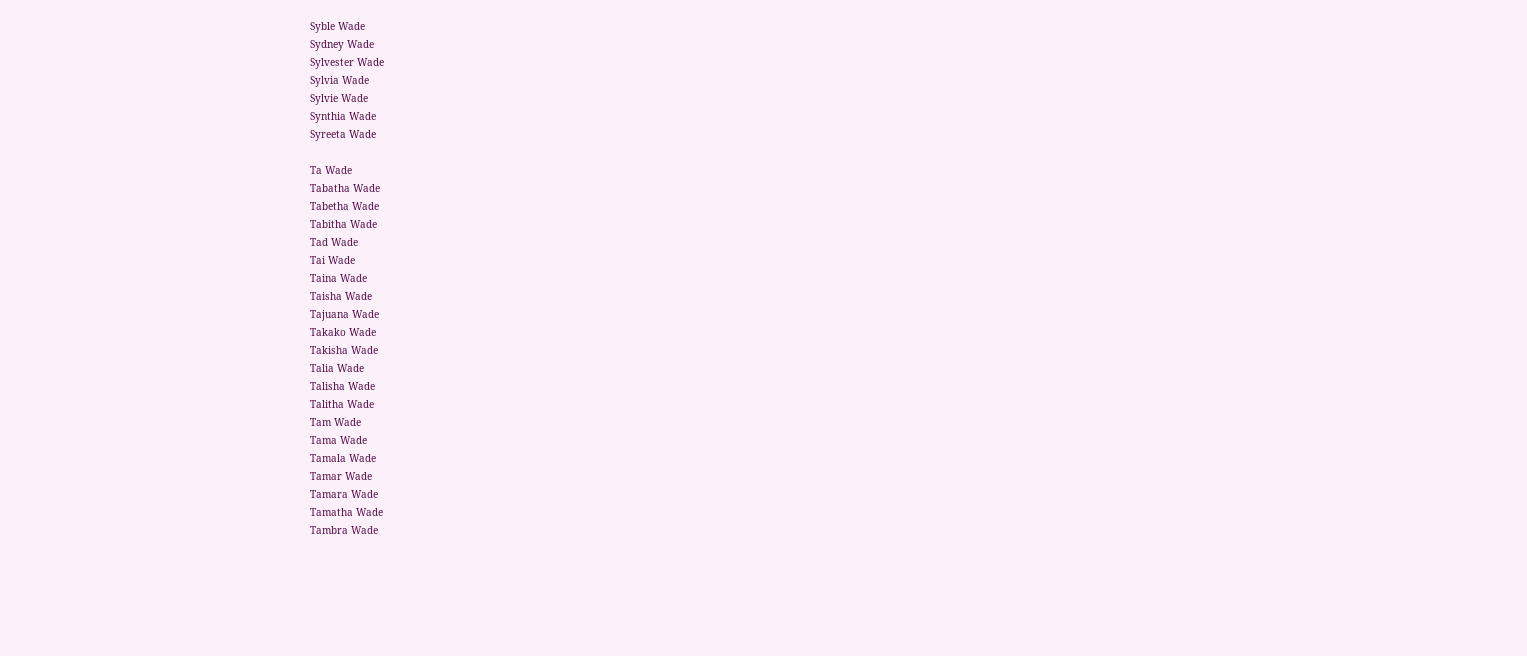Syble Wade
Sydney Wade
Sylvester Wade
Sylvia Wade
Sylvie Wade
Synthia Wade
Syreeta Wade

Ta Wade
Tabatha Wade
Tabetha Wade
Tabitha Wade
Tad Wade
Tai Wade
Taina Wade
Taisha Wade
Tajuana Wade
Takako Wade
Takisha Wade
Talia Wade
Talisha Wade
Talitha Wade
Tam Wade
Tama Wade
Tamala Wade
Tamar Wade
Tamara Wade
Tamatha Wade
Tambra Wade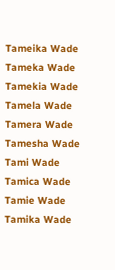Tameika Wade
Tameka Wade
Tamekia Wade
Tamela Wade
Tamera Wade
Tamesha Wade
Tami Wade
Tamica Wade
Tamie Wade
Tamika Wade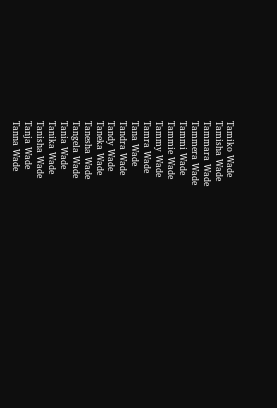Tamiko Wade
Tamisha Wade
Tammara Wade
Tammera Wade
Tammi Wade
Tammie Wade
Tammy Wade
Tamra Wade
Tana Wade
Tandra Wade
Tandy Wade
Taneka Wade
Tanesha Wade
Tangela Wade
Tania Wade
Tanika Wade
Tanisha Wade
Tanja Wade
Tanna Wade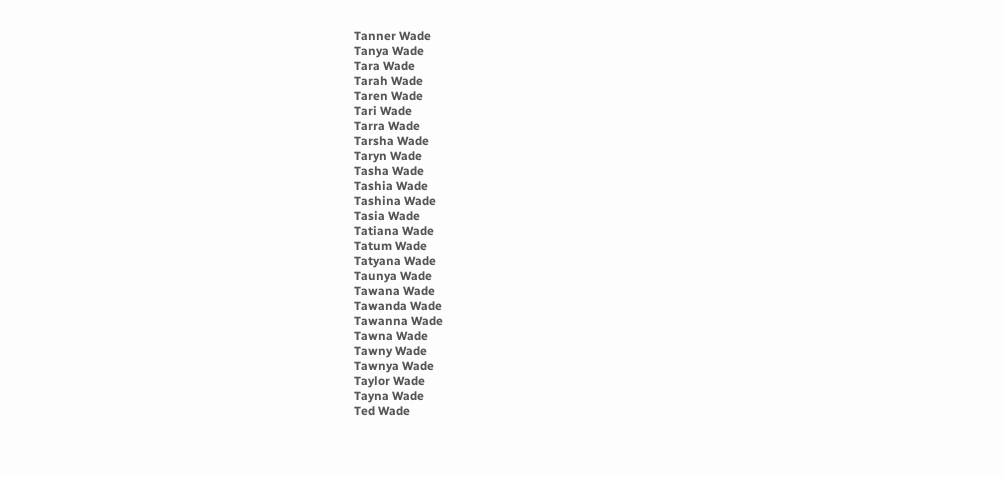Tanner Wade
Tanya Wade
Tara Wade
Tarah Wade
Taren Wade
Tari Wade
Tarra Wade
Tarsha Wade
Taryn Wade
Tasha Wade
Tashia Wade
Tashina Wade
Tasia Wade
Tatiana Wade
Tatum Wade
Tatyana Wade
Taunya Wade
Tawana Wade
Tawanda Wade
Tawanna Wade
Tawna Wade
Tawny Wade
Tawnya Wade
Taylor Wade
Tayna Wade
Ted Wade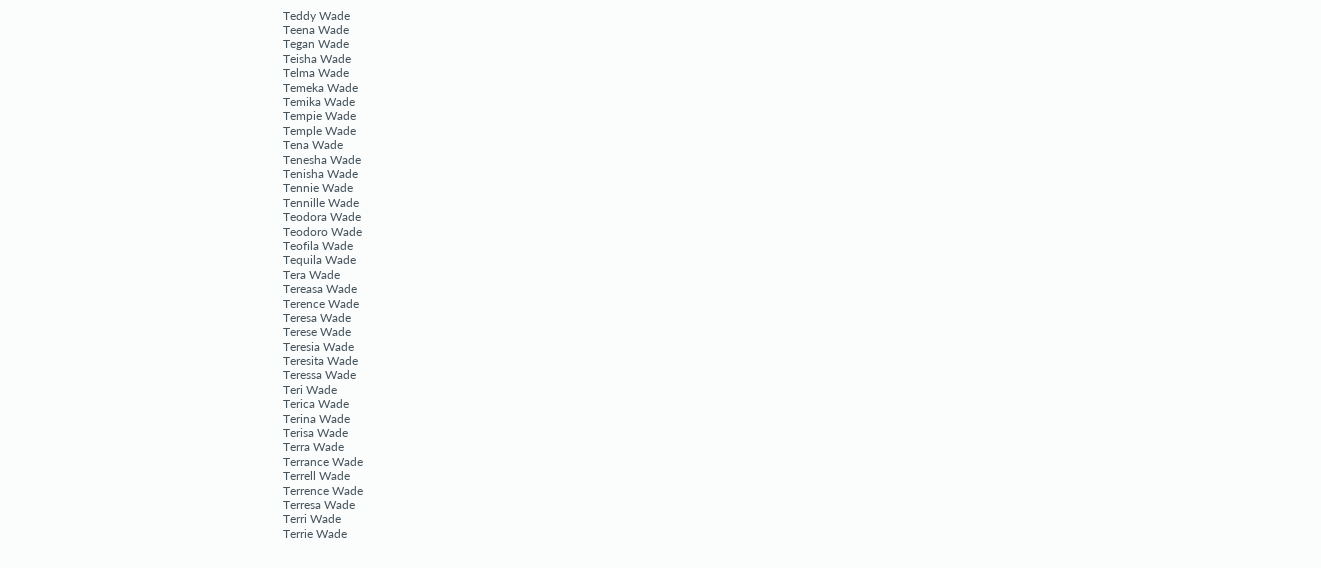Teddy Wade
Teena Wade
Tegan Wade
Teisha Wade
Telma Wade
Temeka Wade
Temika Wade
Tempie Wade
Temple Wade
Tena Wade
Tenesha Wade
Tenisha Wade
Tennie Wade
Tennille Wade
Teodora Wade
Teodoro Wade
Teofila Wade
Tequila Wade
Tera Wade
Tereasa Wade
Terence Wade
Teresa Wade
Terese Wade
Teresia Wade
Teresita Wade
Teressa Wade
Teri Wade
Terica Wade
Terina Wade
Terisa Wade
Terra Wade
Terrance Wade
Terrell Wade
Terrence Wade
Terresa Wade
Terri Wade
Terrie Wade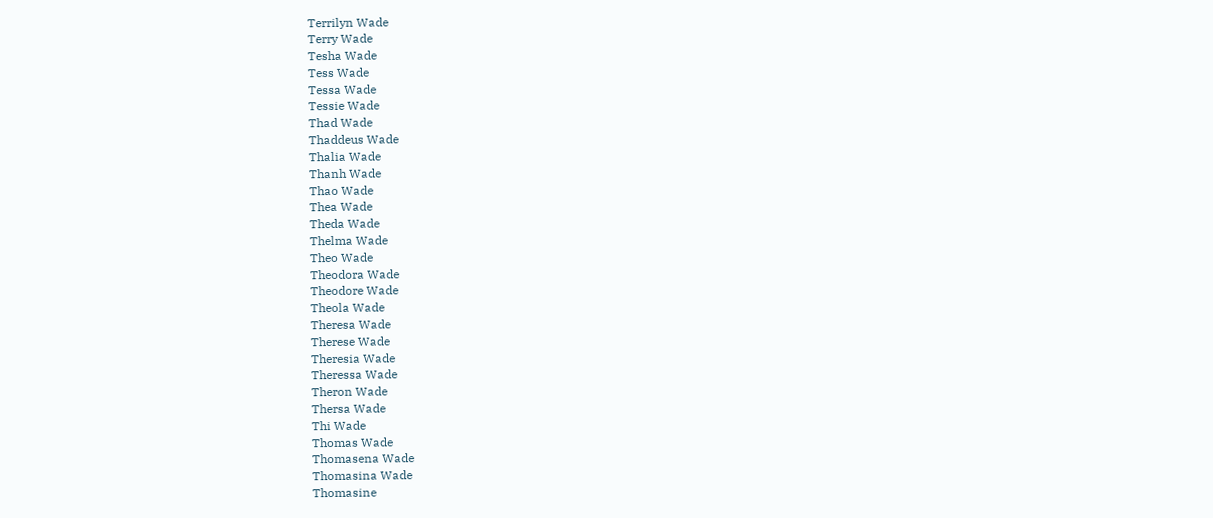Terrilyn Wade
Terry Wade
Tesha Wade
Tess Wade
Tessa Wade
Tessie Wade
Thad Wade
Thaddeus Wade
Thalia Wade
Thanh Wade
Thao Wade
Thea Wade
Theda Wade
Thelma Wade
Theo Wade
Theodora Wade
Theodore Wade
Theola Wade
Theresa Wade
Therese Wade
Theresia Wade
Theressa Wade
Theron Wade
Thersa Wade
Thi Wade
Thomas Wade
Thomasena Wade
Thomasina Wade
Thomasine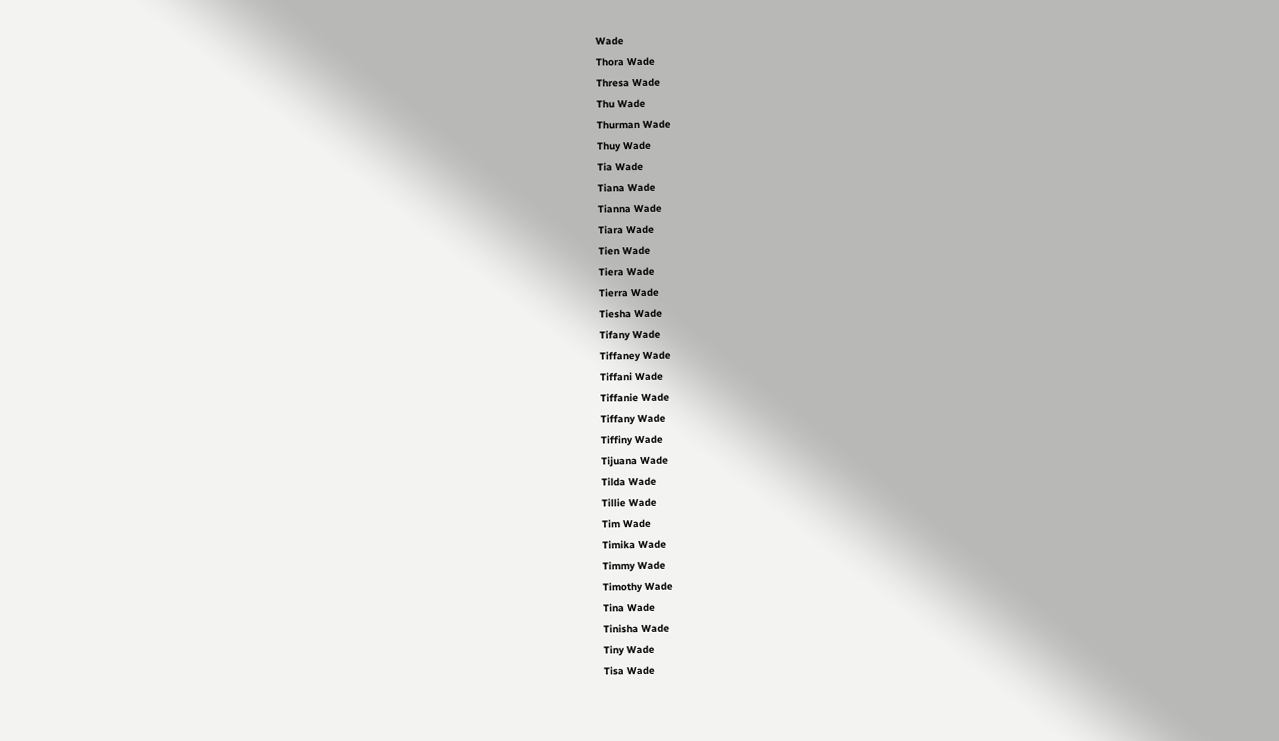Wade
Thora Wade
Thresa Wade
Thu Wade
Thurman Wade
Thuy Wade
Tia Wade
Tiana Wade
Tianna Wade
Tiara Wade
Tien Wade
Tiera Wade
Tierra Wade
Tiesha Wade
Tifany Wade
Tiffaney Wade
Tiffani Wade
Tiffanie Wade
Tiffany Wade
Tiffiny Wade
Tijuana Wade
Tilda Wade
Tillie Wade
Tim Wade
Timika Wade
Timmy Wade
Timothy Wade
Tina Wade
Tinisha Wade
Tiny Wade
Tisa Wade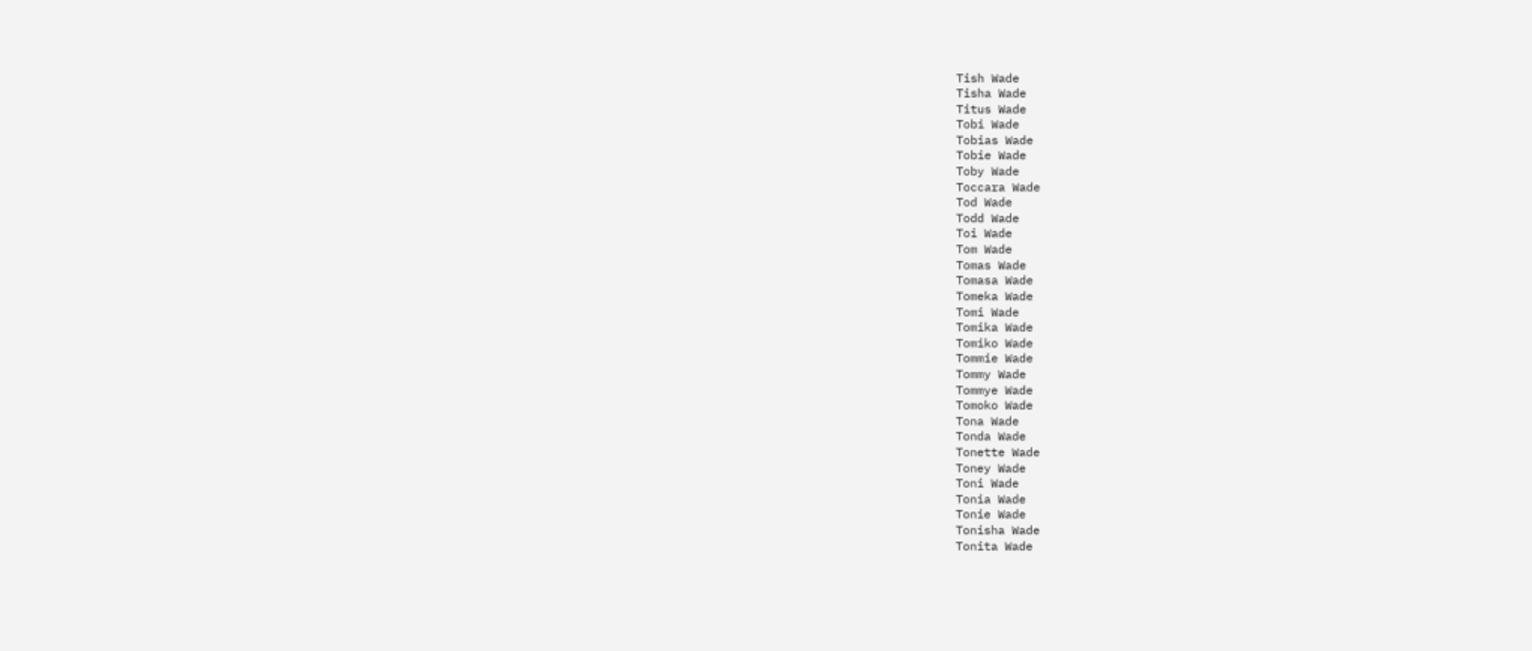Tish Wade
Tisha Wade
Titus Wade
Tobi Wade
Tobias Wade
Tobie Wade
Toby Wade
Toccara Wade
Tod Wade
Todd Wade
Toi Wade
Tom Wade
Tomas Wade
Tomasa Wade
Tomeka Wade
Tomi Wade
Tomika Wade
Tomiko Wade
Tommie Wade
Tommy Wade
Tommye Wade
Tomoko Wade
Tona Wade
Tonda Wade
Tonette Wade
Toney Wade
Toni Wade
Tonia Wade
Tonie Wade
Tonisha Wade
Tonita Wade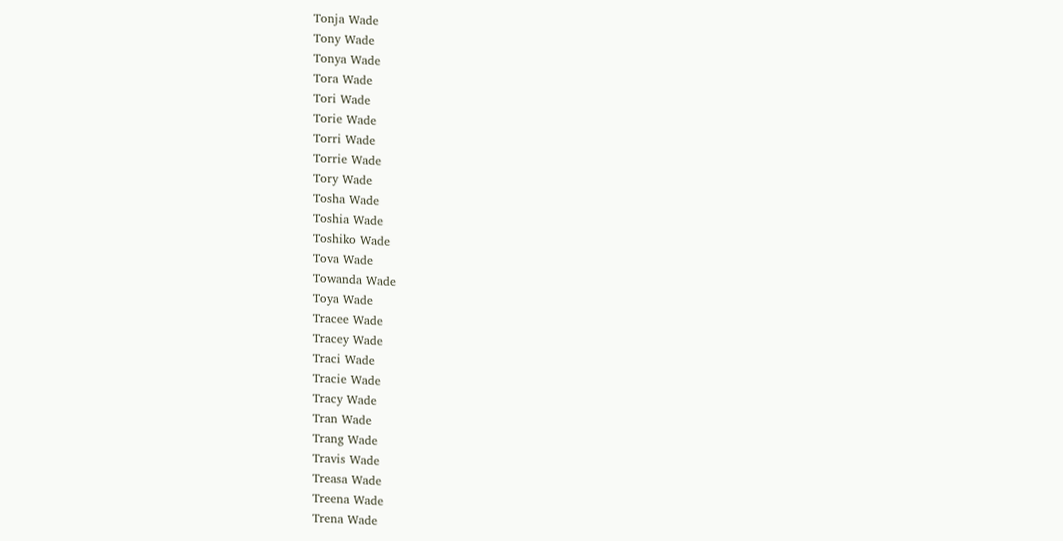Tonja Wade
Tony Wade
Tonya Wade
Tora Wade
Tori Wade
Torie Wade
Torri Wade
Torrie Wade
Tory Wade
Tosha Wade
Toshia Wade
Toshiko Wade
Tova Wade
Towanda Wade
Toya Wade
Tracee Wade
Tracey Wade
Traci Wade
Tracie Wade
Tracy Wade
Tran Wade
Trang Wade
Travis Wade
Treasa Wade
Treena Wade
Trena Wade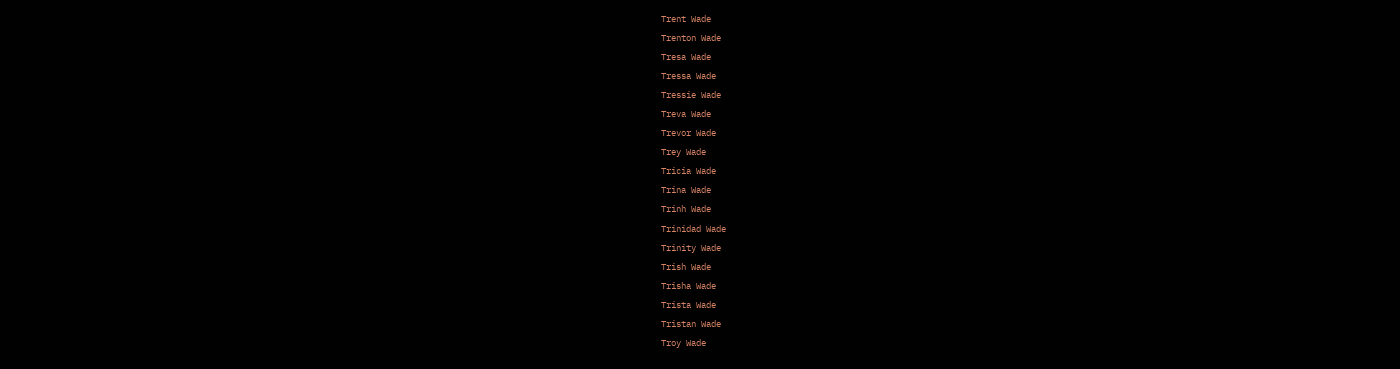Trent Wade
Trenton Wade
Tresa Wade
Tressa Wade
Tressie Wade
Treva Wade
Trevor Wade
Trey Wade
Tricia Wade
Trina Wade
Trinh Wade
Trinidad Wade
Trinity Wade
Trish Wade
Trisha Wade
Trista Wade
Tristan Wade
Troy Wade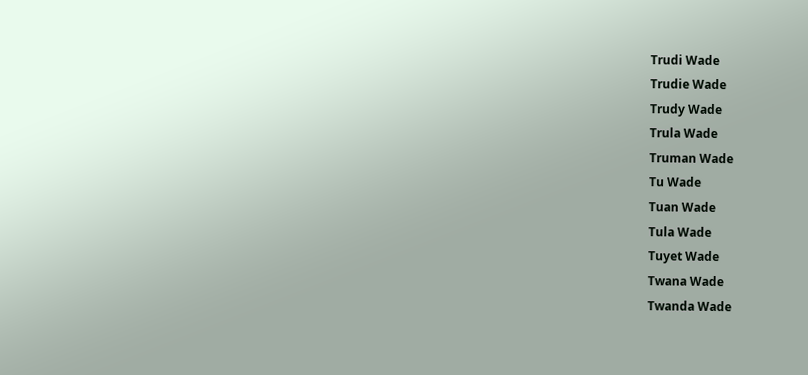Trudi Wade
Trudie Wade
Trudy Wade
Trula Wade
Truman Wade
Tu Wade
Tuan Wade
Tula Wade
Tuyet Wade
Twana Wade
Twanda Wade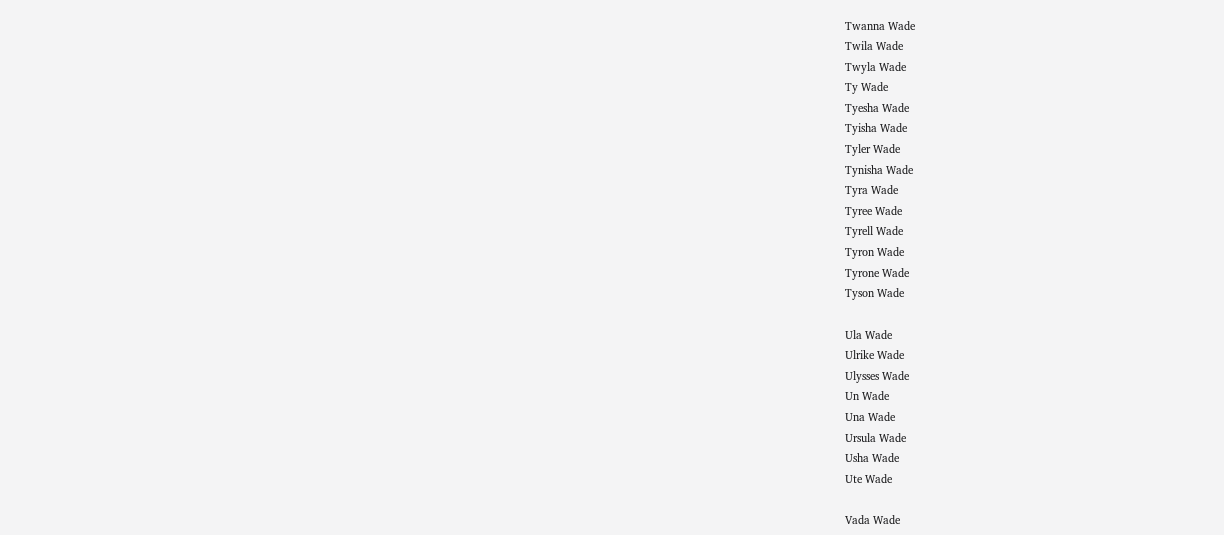Twanna Wade
Twila Wade
Twyla Wade
Ty Wade
Tyesha Wade
Tyisha Wade
Tyler Wade
Tynisha Wade
Tyra Wade
Tyree Wade
Tyrell Wade
Tyron Wade
Tyrone Wade
Tyson Wade

Ula Wade
Ulrike Wade
Ulysses Wade
Un Wade
Una Wade
Ursula Wade
Usha Wade
Ute Wade

Vada Wade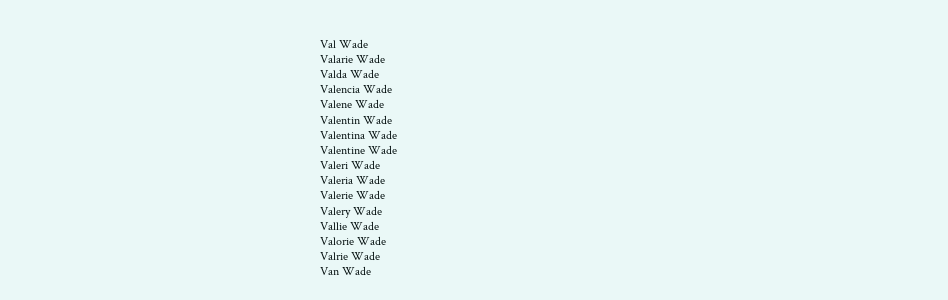Val Wade
Valarie Wade
Valda Wade
Valencia Wade
Valene Wade
Valentin Wade
Valentina Wade
Valentine Wade
Valeri Wade
Valeria Wade
Valerie Wade
Valery Wade
Vallie Wade
Valorie Wade
Valrie Wade
Van Wade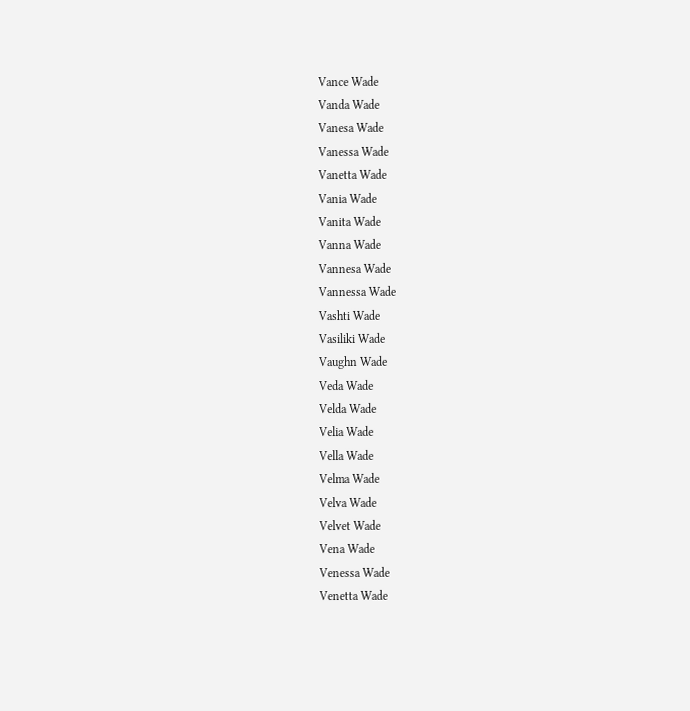Vance Wade
Vanda Wade
Vanesa Wade
Vanessa Wade
Vanetta Wade
Vania Wade
Vanita Wade
Vanna Wade
Vannesa Wade
Vannessa Wade
Vashti Wade
Vasiliki Wade
Vaughn Wade
Veda Wade
Velda Wade
Velia Wade
Vella Wade
Velma Wade
Velva Wade
Velvet Wade
Vena Wade
Venessa Wade
Venetta Wade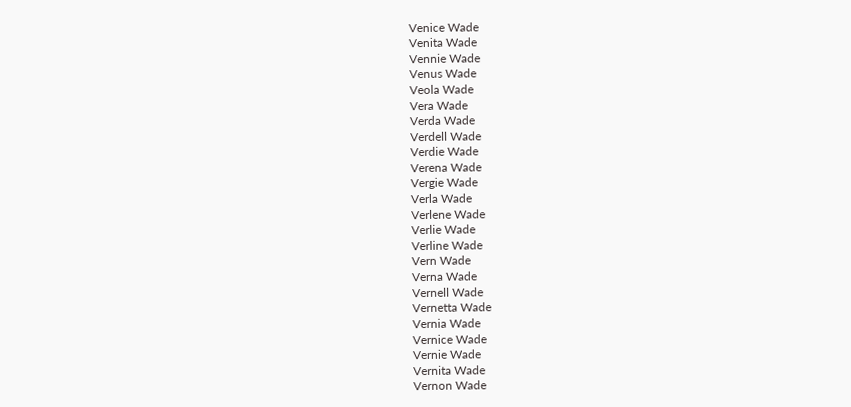Venice Wade
Venita Wade
Vennie Wade
Venus Wade
Veola Wade
Vera Wade
Verda Wade
Verdell Wade
Verdie Wade
Verena Wade
Vergie Wade
Verla Wade
Verlene Wade
Verlie Wade
Verline Wade
Vern Wade
Verna Wade
Vernell Wade
Vernetta Wade
Vernia Wade
Vernice Wade
Vernie Wade
Vernita Wade
Vernon Wade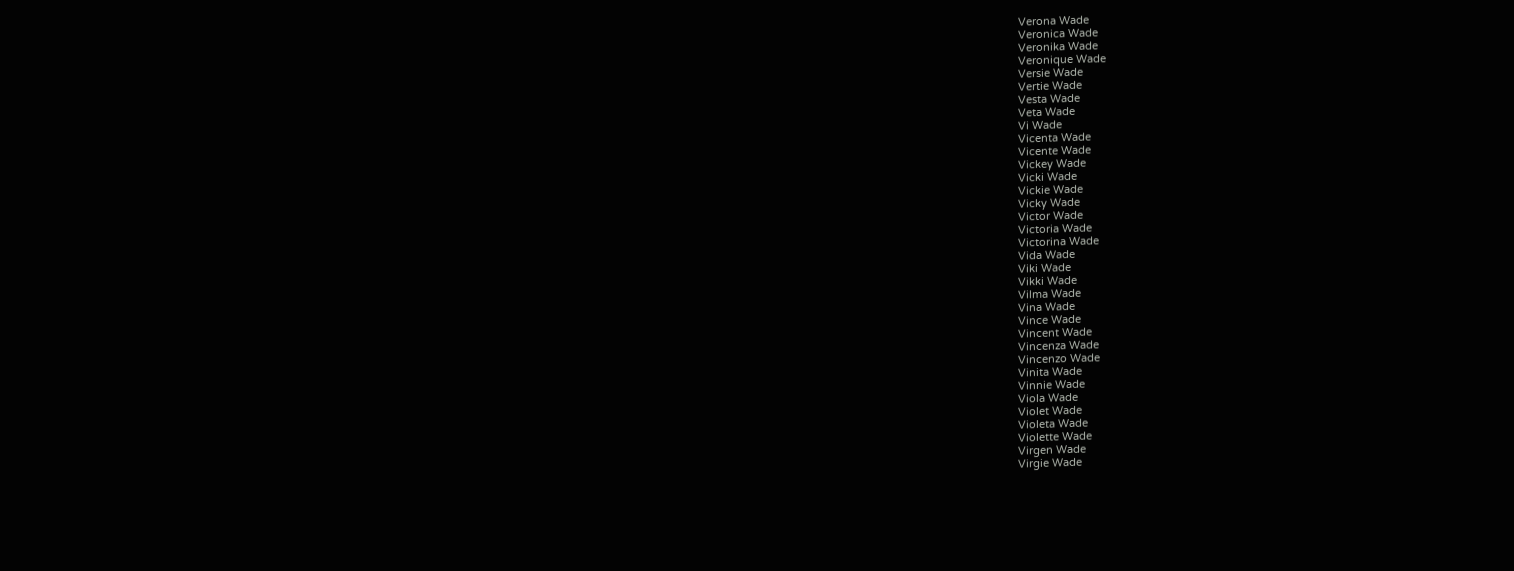Verona Wade
Veronica Wade
Veronika Wade
Veronique Wade
Versie Wade
Vertie Wade
Vesta Wade
Veta Wade
Vi Wade
Vicenta Wade
Vicente Wade
Vickey Wade
Vicki Wade
Vickie Wade
Vicky Wade
Victor Wade
Victoria Wade
Victorina Wade
Vida Wade
Viki Wade
Vikki Wade
Vilma Wade
Vina Wade
Vince Wade
Vincent Wade
Vincenza Wade
Vincenzo Wade
Vinita Wade
Vinnie Wade
Viola Wade
Violet Wade
Violeta Wade
Violette Wade
Virgen Wade
Virgie Wade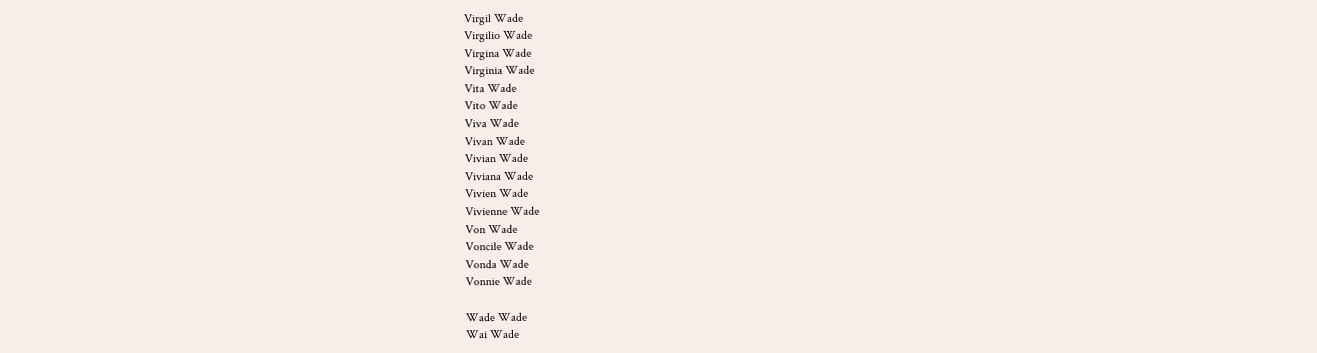Virgil Wade
Virgilio Wade
Virgina Wade
Virginia Wade
Vita Wade
Vito Wade
Viva Wade
Vivan Wade
Vivian Wade
Viviana Wade
Vivien Wade
Vivienne Wade
Von Wade
Voncile Wade
Vonda Wade
Vonnie Wade

Wade Wade
Wai Wade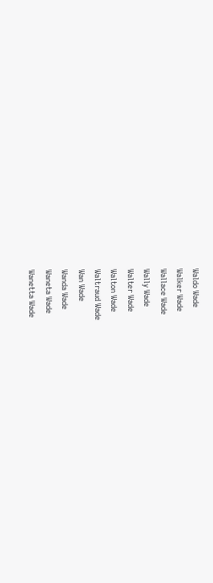Waldo Wade
Walker Wade
Wallace Wade
Wally Wade
Walter Wade
Walton Wade
Waltraud Wade
Wan Wade
Wanda Wade
Waneta Wade
Wanetta Wade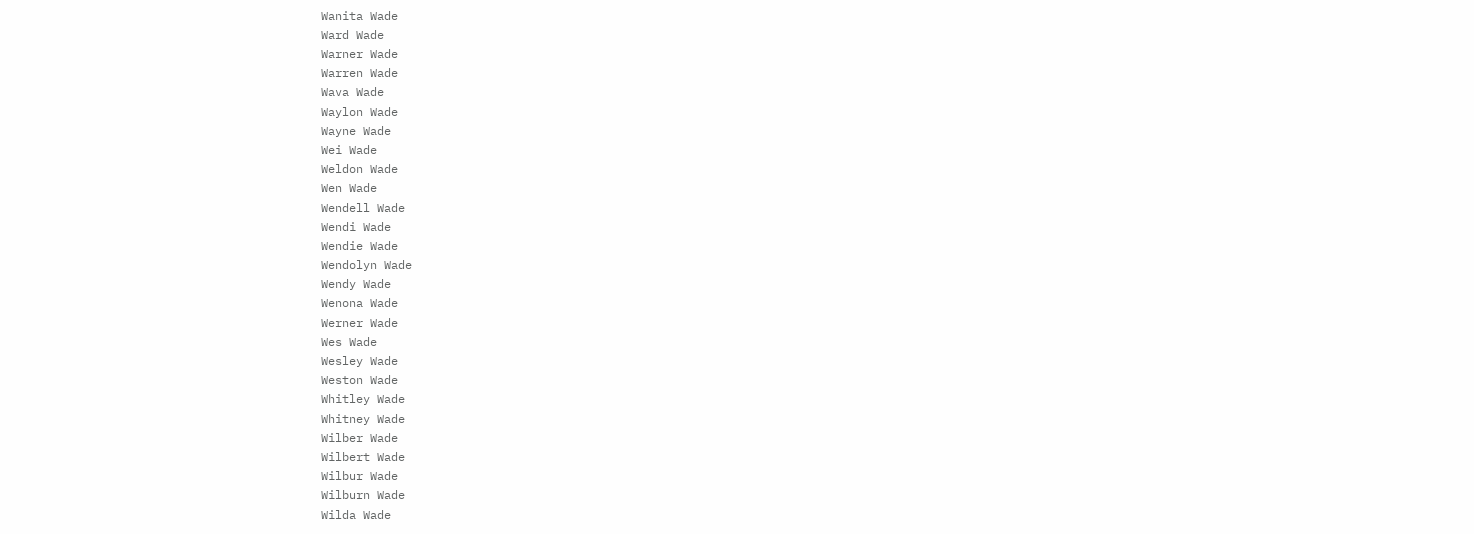Wanita Wade
Ward Wade
Warner Wade
Warren Wade
Wava Wade
Waylon Wade
Wayne Wade
Wei Wade
Weldon Wade
Wen Wade
Wendell Wade
Wendi Wade
Wendie Wade
Wendolyn Wade
Wendy Wade
Wenona Wade
Werner Wade
Wes Wade
Wesley Wade
Weston Wade
Whitley Wade
Whitney Wade
Wilber Wade
Wilbert Wade
Wilbur Wade
Wilburn Wade
Wilda Wade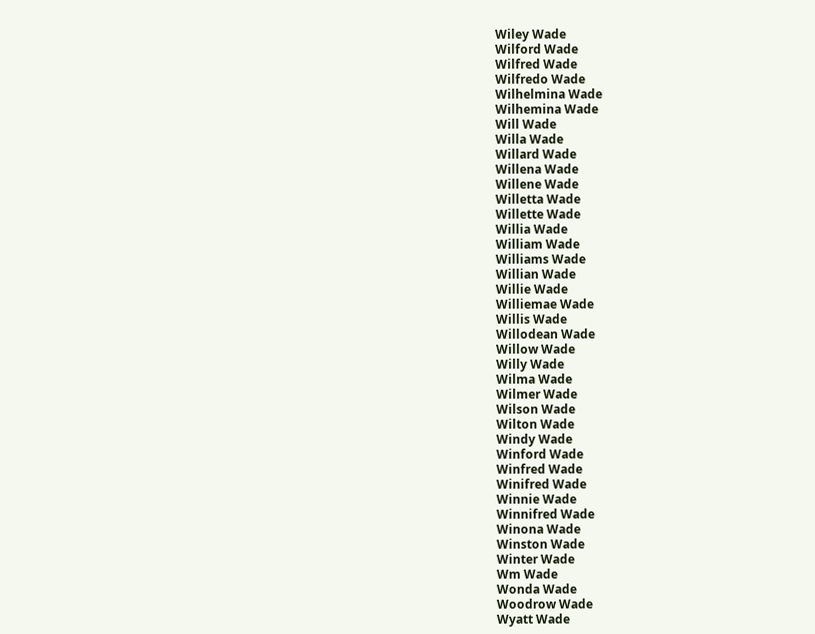Wiley Wade
Wilford Wade
Wilfred Wade
Wilfredo Wade
Wilhelmina Wade
Wilhemina Wade
Will Wade
Willa Wade
Willard Wade
Willena Wade
Willene Wade
Willetta Wade
Willette Wade
Willia Wade
William Wade
Williams Wade
Willian Wade
Willie Wade
Williemae Wade
Willis Wade
Willodean Wade
Willow Wade
Willy Wade
Wilma Wade
Wilmer Wade
Wilson Wade
Wilton Wade
Windy Wade
Winford Wade
Winfred Wade
Winifred Wade
Winnie Wade
Winnifred Wade
Winona Wade
Winston Wade
Winter Wade
Wm Wade
Wonda Wade
Woodrow Wade
Wyatt Wade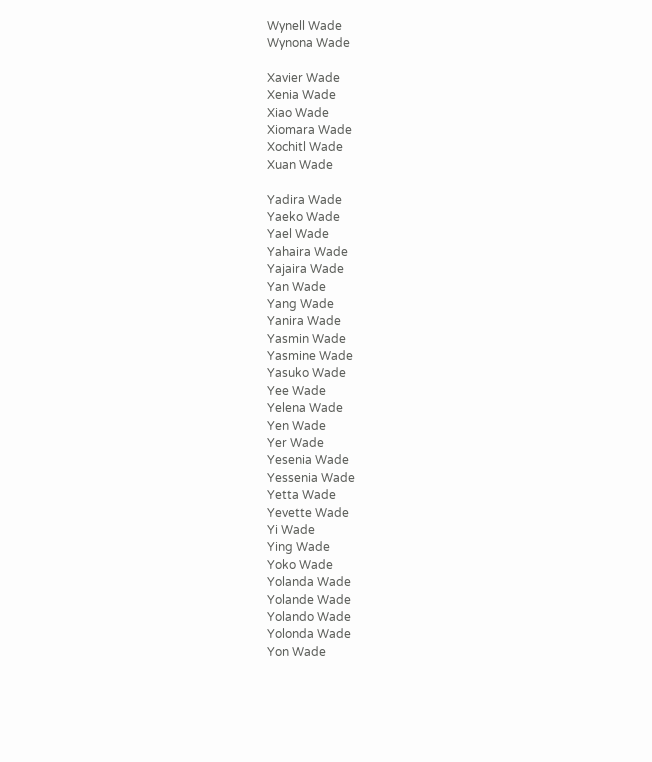Wynell Wade
Wynona Wade

Xavier Wade
Xenia Wade
Xiao Wade
Xiomara Wade
Xochitl Wade
Xuan Wade

Yadira Wade
Yaeko Wade
Yael Wade
Yahaira Wade
Yajaira Wade
Yan Wade
Yang Wade
Yanira Wade
Yasmin Wade
Yasmine Wade
Yasuko Wade
Yee Wade
Yelena Wade
Yen Wade
Yer Wade
Yesenia Wade
Yessenia Wade
Yetta Wade
Yevette Wade
Yi Wade
Ying Wade
Yoko Wade
Yolanda Wade
Yolande Wade
Yolando Wade
Yolonda Wade
Yon Wade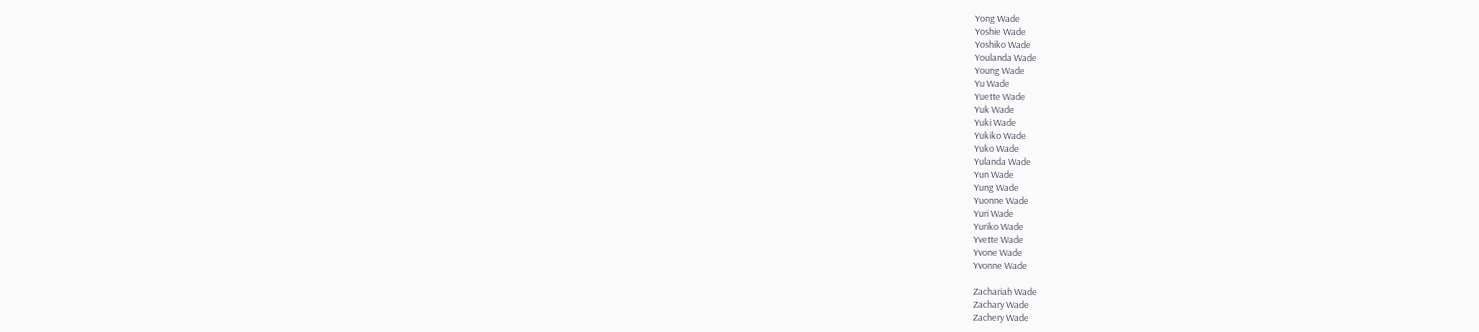Yong Wade
Yoshie Wade
Yoshiko Wade
Youlanda Wade
Young Wade
Yu Wade
Yuette Wade
Yuk Wade
Yuki Wade
Yukiko Wade
Yuko Wade
Yulanda Wade
Yun Wade
Yung Wade
Yuonne Wade
Yuri Wade
Yuriko Wade
Yvette Wade
Yvone Wade
Yvonne Wade

Zachariah Wade
Zachary Wade
Zachery Wade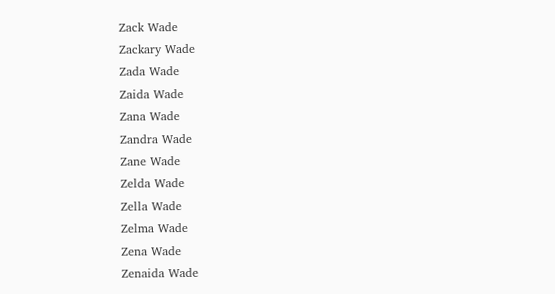Zack Wade
Zackary Wade
Zada Wade
Zaida Wade
Zana Wade
Zandra Wade
Zane Wade
Zelda Wade
Zella Wade
Zelma Wade
Zena Wade
Zenaida Wade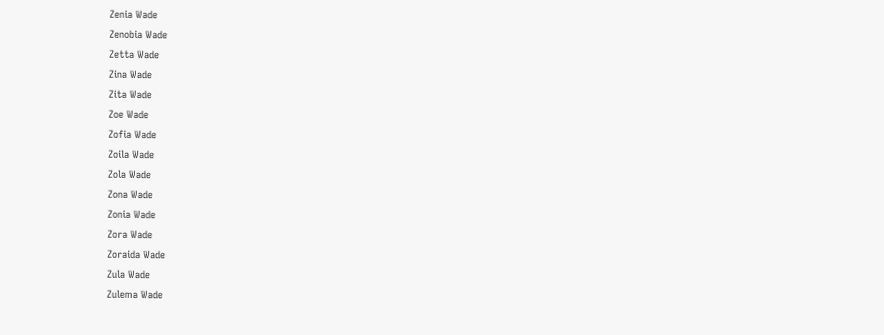Zenia Wade
Zenobia Wade
Zetta Wade
Zina Wade
Zita Wade
Zoe Wade
Zofia Wade
Zoila Wade
Zola Wade
Zona Wade
Zonia Wade
Zora Wade
Zoraida Wade
Zula Wade
Zulema Wade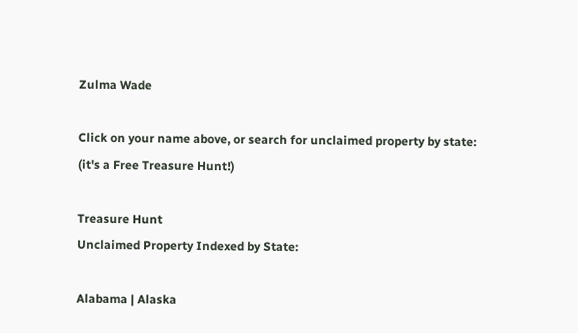Zulma Wade

Click on your name above, or search for unclaimed property by state: (it's a Free Treasure Hunt!)

Treasure Hunt
Unclaimed Property Indexed by State:

Alabama | Alaska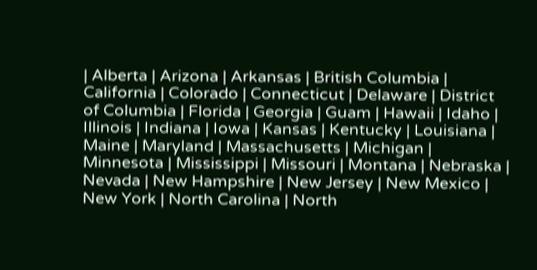| Alberta | Arizona | Arkansas | British Columbia | California | Colorado | Connecticut | Delaware | District of Columbia | Florida | Georgia | Guam | Hawaii | Idaho | Illinois | Indiana | Iowa | Kansas | Kentucky | Louisiana | Maine | Maryland | Massachusetts | Michigan | Minnesota | Mississippi | Missouri | Montana | Nebraska | Nevada | New Hampshire | New Jersey | New Mexico | New York | North Carolina | North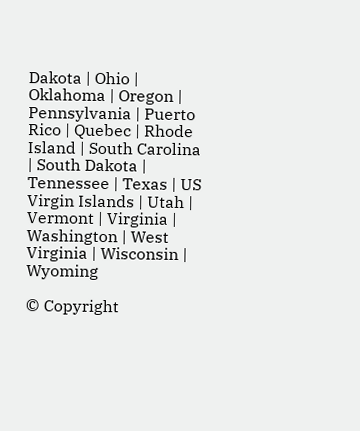Dakota | Ohio | Oklahoma | Oregon | Pennsylvania | Puerto Rico | Quebec | Rhode Island | South Carolina | South Dakota | Tennessee | Texas | US Virgin Islands | Utah | Vermont | Virginia | Washington | West Virginia | Wisconsin | Wyoming

© Copyright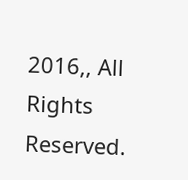2016,, All Rights Reserved.